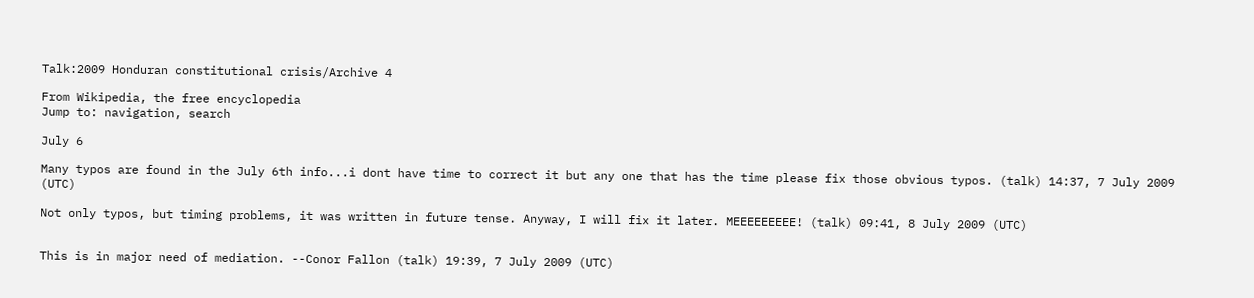Talk:2009 Honduran constitutional crisis/Archive 4

From Wikipedia, the free encyclopedia
Jump to: navigation, search

July 6

Many typos are found in the July 6th info...i dont have time to correct it but any one that has the time please fix those obvious typos. (talk) 14:37, 7 July 2009 (UTC)

Not only typos, but timing problems, it was written in future tense. Anyway, I will fix it later. MEEEEEEEEE! (talk) 09:41, 8 July 2009 (UTC)


This is in major need of mediation. --Conor Fallon (talk) 19:39, 7 July 2009 (UTC)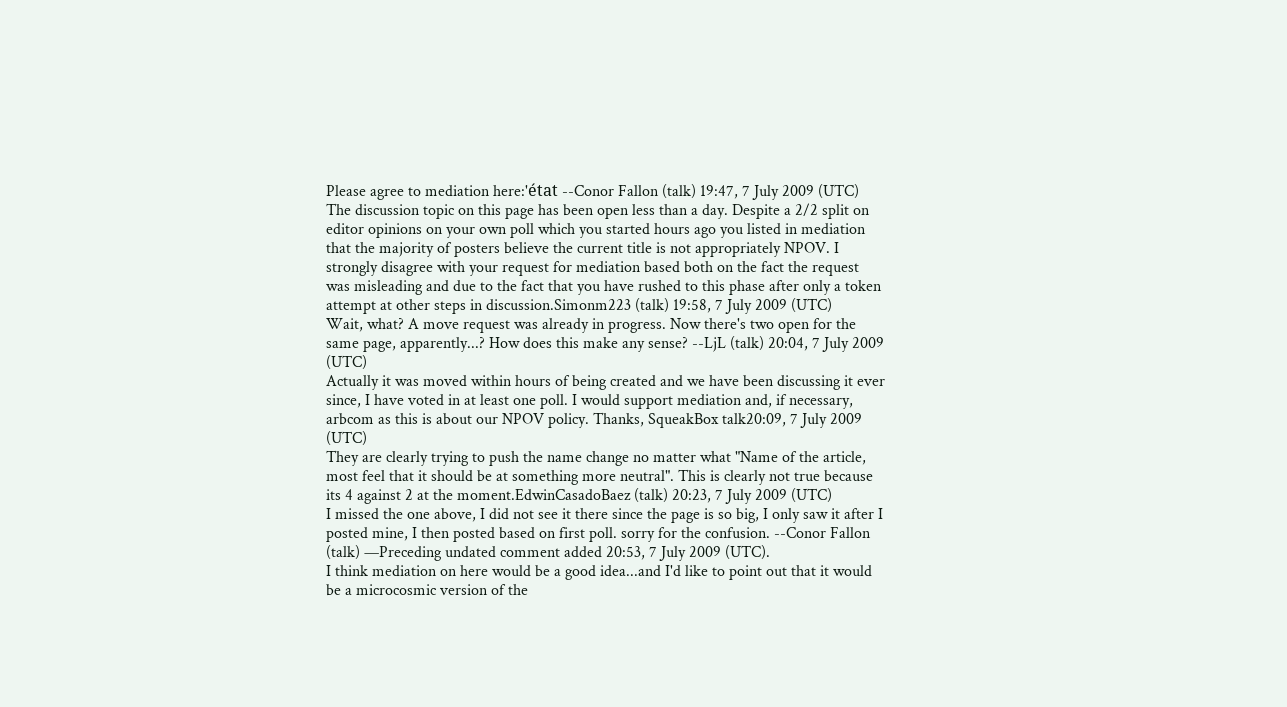Please agree to mediation here:'état --Conor Fallon (talk) 19:47, 7 July 2009 (UTC)
The discussion topic on this page has been open less than a day. Despite a 2/2 split on editor opinions on your own poll which you started hours ago you listed in mediation that the majority of posters believe the current title is not appropriately NPOV. I strongly disagree with your request for mediation based both on the fact the request was misleading and due to the fact that you have rushed to this phase after only a token attempt at other steps in discussion.Simonm223 (talk) 19:58, 7 July 2009 (UTC)
Wait, what? A move request was already in progress. Now there's two open for the same page, apparently...? How does this make any sense? --LjL (talk) 20:04, 7 July 2009 (UTC)
Actually it was moved within hours of being created and we have been discussing it ever since, I have voted in at least one poll. I would support mediation and, if necessary, arbcom as this is about our NPOV policy. Thanks, SqueakBox talk20:09, 7 July 2009 (UTC)
They are clearly trying to push the name change no matter what "Name of the article, most feel that it should be at something more neutral". This is clearly not true because its 4 against 2 at the moment.EdwinCasadoBaez (talk) 20:23, 7 July 2009 (UTC)
I missed the one above, I did not see it there since the page is so big, I only saw it after I posted mine, I then posted based on first poll. sorry for the confusion. --Conor Fallon (talk) —Preceding undated comment added 20:53, 7 July 2009 (UTC).
I think mediation on here would be a good idea...and I'd like to point out that it would be a microcosmic version of the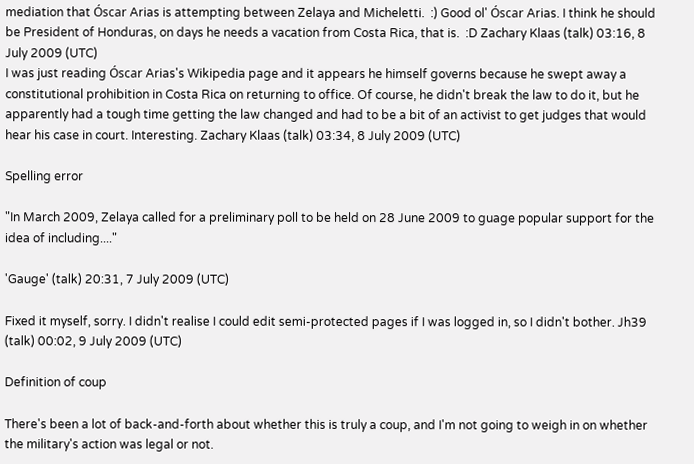mediation that Óscar Arias is attempting between Zelaya and Micheletti.  :) Good ol' Óscar Arias. I think he should be President of Honduras, on days he needs a vacation from Costa Rica, that is.  :D Zachary Klaas (talk) 03:16, 8 July 2009 (UTC)
I was just reading Óscar Arias's Wikipedia page and it appears he himself governs because he swept away a constitutional prohibition in Costa Rica on returning to office. Of course, he didn't break the law to do it, but he apparently had a tough time getting the law changed and had to be a bit of an activist to get judges that would hear his case in court. Interesting. Zachary Klaas (talk) 03:34, 8 July 2009 (UTC)

Spelling error

"In March 2009, Zelaya called for a preliminary poll to be held on 28 June 2009 to guage popular support for the idea of including...."

'Gauge' (talk) 20:31, 7 July 2009 (UTC)

Fixed it myself, sorry. I didn't realise I could edit semi-protected pages if I was logged in, so I didn't bother. Jh39 (talk) 00:02, 9 July 2009 (UTC)

Definition of coup

There's been a lot of back-and-forth about whether this is truly a coup, and I'm not going to weigh in on whether the military's action was legal or not.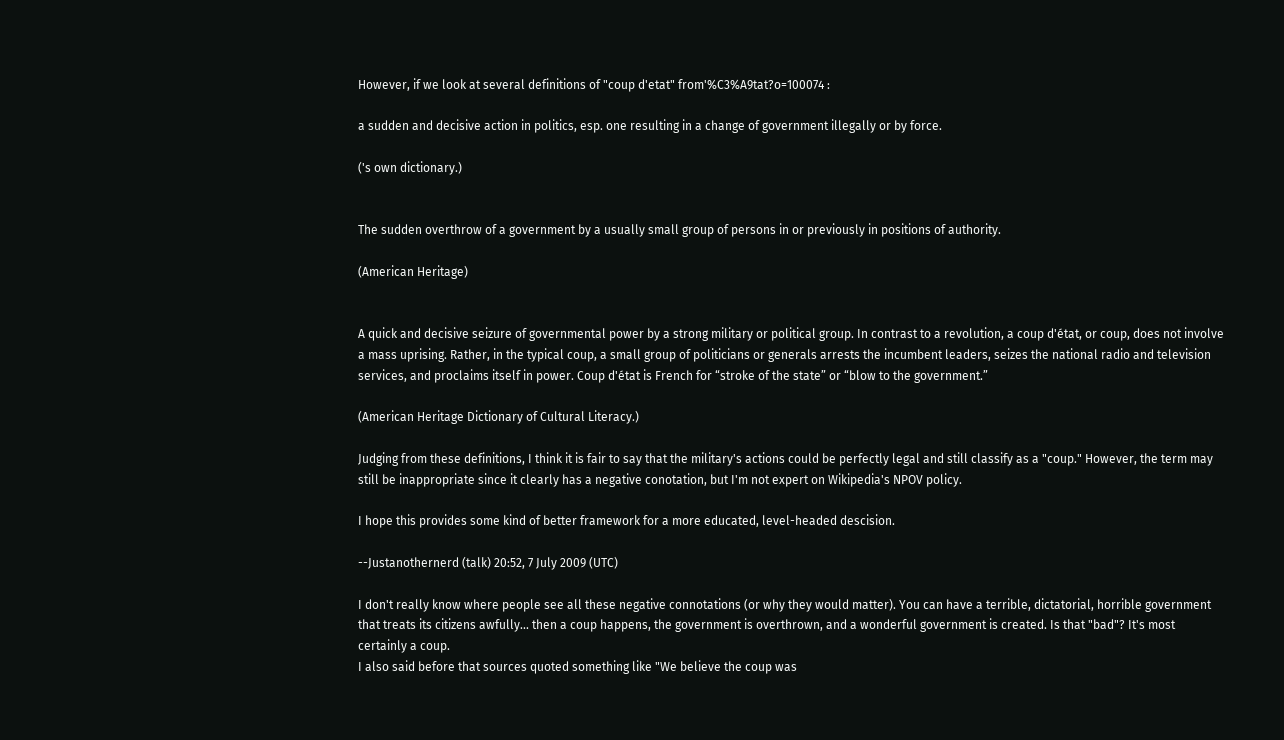However, if we look at several definitions of "coup d'etat" from'%C3%A9tat?o=100074 :

a sudden and decisive action in politics, esp. one resulting in a change of government illegally or by force.

('s own dictionary.)


The sudden overthrow of a government by a usually small group of persons in or previously in positions of authority.

(American Heritage)


A quick and decisive seizure of governmental power by a strong military or political group. In contrast to a revolution, a coup d'état, or coup, does not involve a mass uprising. Rather, in the typical coup, a small group of politicians or generals arrests the incumbent leaders, seizes the national radio and television services, and proclaims itself in power. Coup d'état is French for “stroke of the state” or “blow to the government.”

(American Heritage Dictionary of Cultural Literacy.)

Judging from these definitions, I think it is fair to say that the military's actions could be perfectly legal and still classify as a "coup." However, the term may still be inappropriate since it clearly has a negative conotation, but I'm not expert on Wikipedia's NPOV policy.

I hope this provides some kind of better framework for a more educated, level-headed descision.

--Justanothernerd (talk) 20:52, 7 July 2009 (UTC)

I don't really know where people see all these negative connotations (or why they would matter). You can have a terrible, dictatorial, horrible government that treats its citizens awfully... then a coup happens, the government is overthrown, and a wonderful government is created. Is that "bad"? It's most certainly a coup.
I also said before that sources quoted something like "We believe the coup was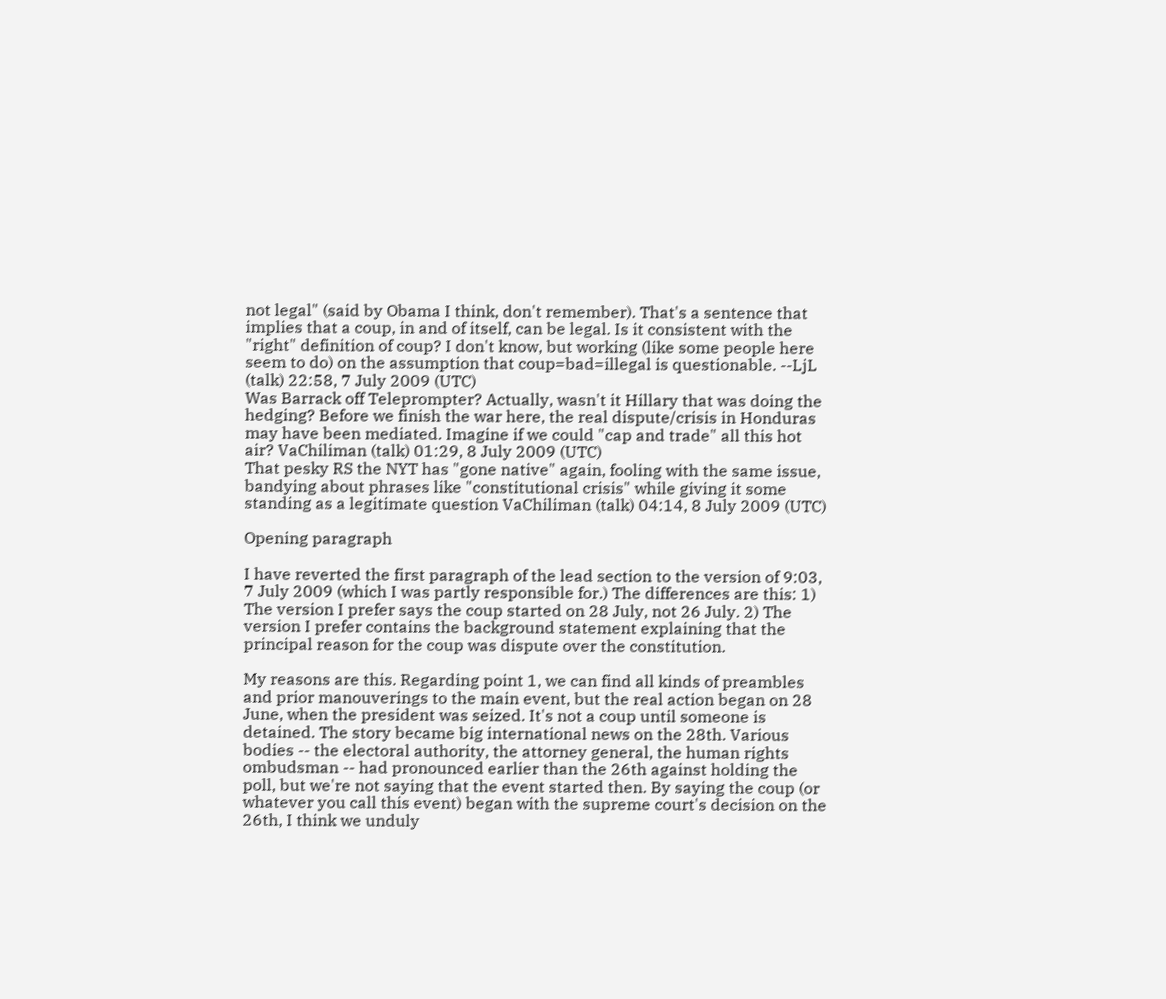not legal" (said by Obama I think, don't remember). That's a sentence that implies that a coup, in and of itself, can be legal. Is it consistent with the "right" definition of coup? I don't know, but working (like some people here seem to do) on the assumption that coup=bad=illegal is questionable. --LjL (talk) 22:58, 7 July 2009 (UTC)
Was Barrack off Teleprompter? Actually, wasn't it Hillary that was doing the hedging? Before we finish the war here, the real dispute/crisis in Honduras may have been mediated. Imagine if we could "cap and trade" all this hot air? VaChiliman (talk) 01:29, 8 July 2009 (UTC)
That pesky RS the NYT has "gone native" again, fooling with the same issue, bandying about phrases like "constitutional crisis" while giving it some standing as a legitimate question VaChiliman (talk) 04:14, 8 July 2009 (UTC)

Opening paragraph

I have reverted the first paragraph of the lead section to the version of 9:03, 7 July 2009 (which I was partly responsible for.) The differences are this: 1) The version I prefer says the coup started on 28 July, not 26 July. 2) The version I prefer contains the background statement explaining that the principal reason for the coup was dispute over the constitution.

My reasons are this. Regarding point 1, we can find all kinds of preambles and prior manouverings to the main event, but the real action began on 28 June, when the president was seized. It's not a coup until someone is detained. The story became big international news on the 28th. Various bodies -- the electoral authority, the attorney general, the human rights ombudsman -- had pronounced earlier than the 26th against holding the poll, but we're not saying that the event started then. By saying the coup (or whatever you call this event) began with the supreme court's decision on the 26th, I think we unduly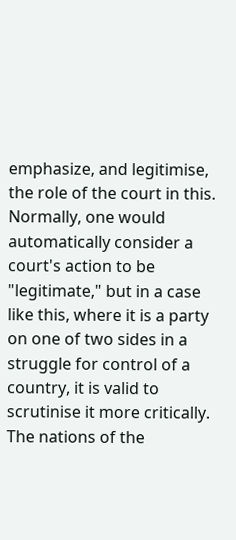emphasize, and legitimise, the role of the court in this. Normally, one would automatically consider a court's action to be "legitimate," but in a case like this, where it is a party on one of two sides in a struggle for control of a country, it is valid to scrutinise it more critically. The nations of the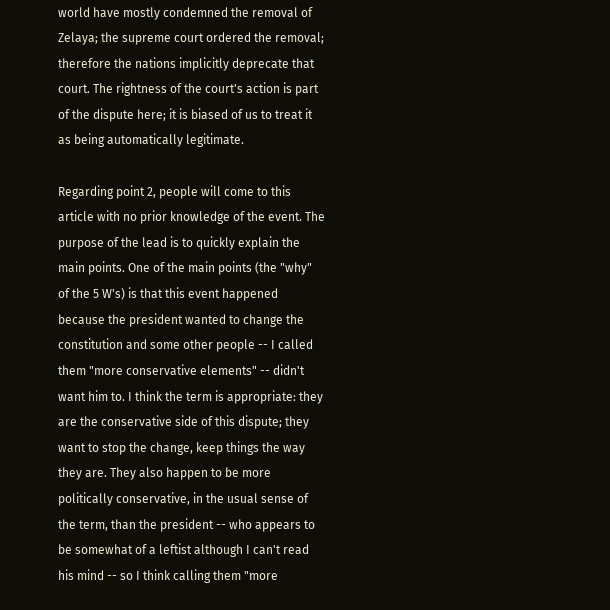world have mostly condemned the removal of Zelaya; the supreme court ordered the removal; therefore the nations implicitly deprecate that court. The rightness of the court's action is part of the dispute here; it is biased of us to treat it as being automatically legitimate.

Regarding point 2, people will come to this article with no prior knowledge of the event. The purpose of the lead is to quickly explain the main points. One of the main points (the "why" of the 5 W's) is that this event happened because the president wanted to change the constitution and some other people -- I called them "more conservative elements" -- didn't want him to. I think the term is appropriate: they are the conservative side of this dispute; they want to stop the change, keep things the way they are. They also happen to be more politically conservative, in the usual sense of the term, than the president -- who appears to be somewhat of a leftist although I can't read his mind -- so I think calling them "more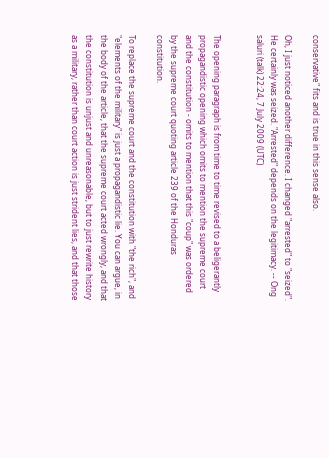conservative" fits and is true in this sense also.

Oh, I just noticed another difference. I changed "arrested" to "seized". He certainly was seized. "Arrested" depends on the legitimacy. -- Ong saluri (talk) 22:24, 7 July 2009 (UTC)


The opening paragraph is from time to time revised to a beligerantly propagandistic opening which omits to mention the supreme court and the constitution - omits to mention that this "coup" was ordered by the supreme court quoting article 239 of the Honduras constitution.

To replace the supreme court and the constitution with "the rich", and "elements of the military" is just a propagandistic lie. You can argue, in the body of the article, that the supreme court acted wrongly, and that the constitution is unjust and unreasonable, but to just rewrite history as a military, rather than court action is just strident lies, and that those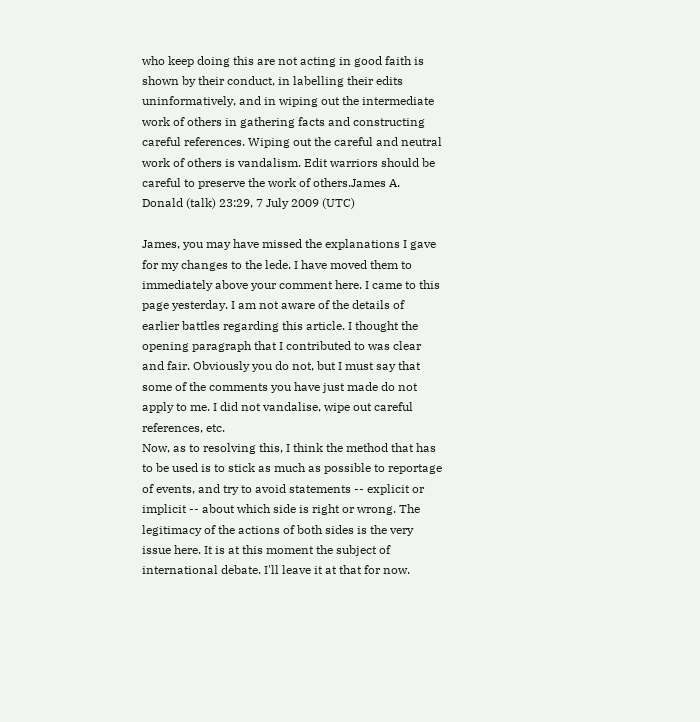who keep doing this are not acting in good faith is shown by their conduct, in labelling their edits uninformatively, and in wiping out the intermediate work of others in gathering facts and constructing careful references. Wiping out the careful and neutral work of others is vandalism. Edit warriors should be careful to preserve the work of others.James A. Donald (talk) 23:29, 7 July 2009 (UTC)

James, you may have missed the explanations I gave for my changes to the lede. I have moved them to immediately above your comment here. I came to this page yesterday. I am not aware of the details of earlier battles regarding this article. I thought the opening paragraph that I contributed to was clear and fair. Obviously you do not, but I must say that some of the comments you have just made do not apply to me. I did not vandalise, wipe out careful references, etc.
Now, as to resolving this, I think the method that has to be used is to stick as much as possible to reportage of events, and try to avoid statements -- explicit or implicit -- about which side is right or wrong. The legitimacy of the actions of both sides is the very issue here. It is at this moment the subject of international debate. I'll leave it at that for now.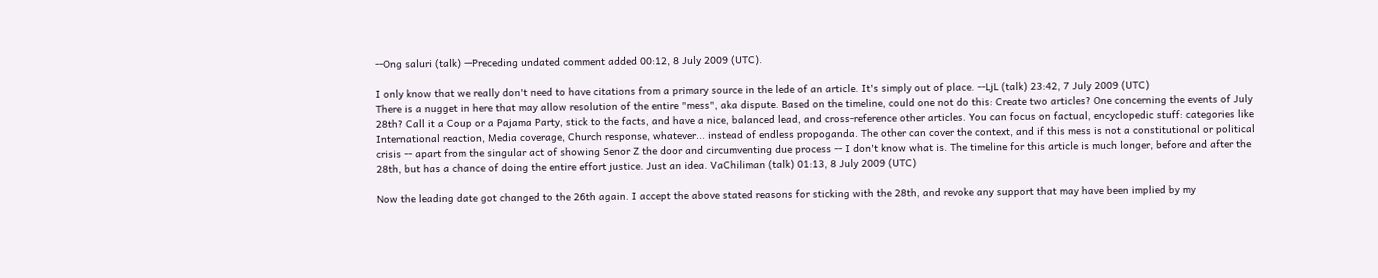--Ong saluri (talk) —Preceding undated comment added 00:12, 8 July 2009 (UTC).

I only know that we really don't need to have citations from a primary source in the lede of an article. It's simply out of place. --LjL (talk) 23:42, 7 July 2009 (UTC)
There is a nugget in here that may allow resolution of the entire "mess", aka dispute. Based on the timeline, could one not do this: Create two articles? One concerning the events of July 28th? Call it a Coup or a Pajama Party, stick to the facts, and have a nice, balanced lead, and cross-reference other articles. You can focus on factual, encyclopedic stuff: categories like International reaction, Media coverage, Church response, whatever... instead of endless propoganda. The other can cover the context, and if this mess is not a constitutional or political crisis -- apart from the singular act of showing Senor Z the door and circumventing due process -- I don't know what is. The timeline for this article is much longer, before and after the 28th, but has a chance of doing the entire effort justice. Just an idea. VaChiliman (talk) 01:13, 8 July 2009 (UTC)

Now the leading date got changed to the 26th again. I accept the above stated reasons for sticking with the 28th, and revoke any support that may have been implied by my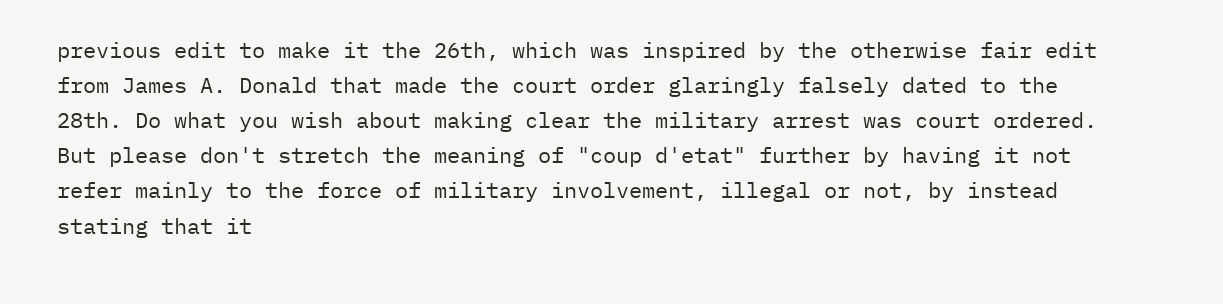previous edit to make it the 26th, which was inspired by the otherwise fair edit from James A. Donald that made the court order glaringly falsely dated to the 28th. Do what you wish about making clear the military arrest was court ordered. But please don't stretch the meaning of "coup d'etat" further by having it not refer mainly to the force of military involvement, illegal or not, by instead stating that it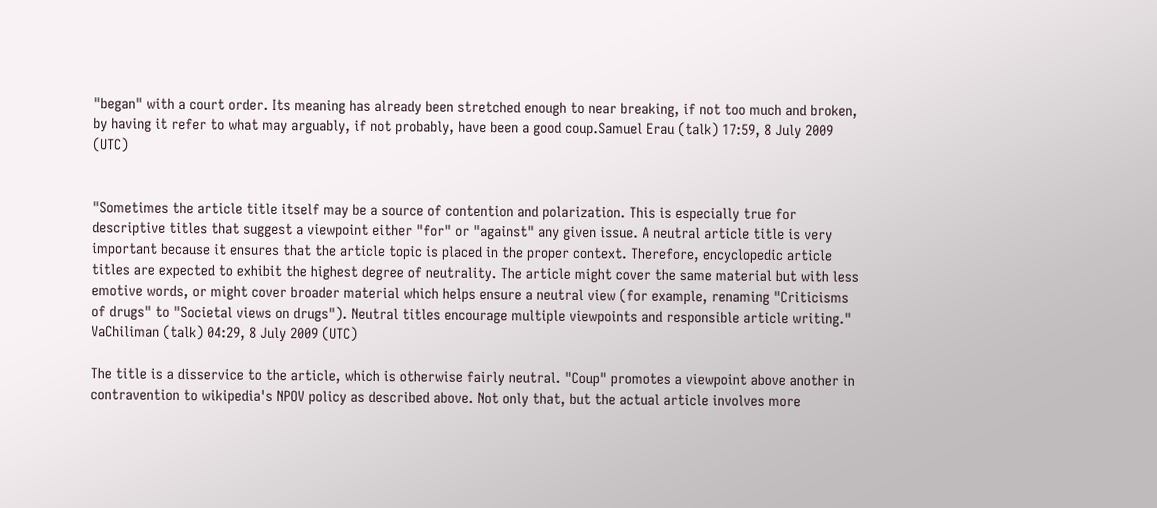"began" with a court order. Its meaning has already been stretched enough to near breaking, if not too much and broken, by having it refer to what may arguably, if not probably, have been a good coup.Samuel Erau (talk) 17:59, 8 July 2009 (UTC)


"Sometimes the article title itself may be a source of contention and polarization. This is especially true for descriptive titles that suggest a viewpoint either "for" or "against" any given issue. A neutral article title is very important because it ensures that the article topic is placed in the proper context. Therefore, encyclopedic article titles are expected to exhibit the highest degree of neutrality. The article might cover the same material but with less emotive words, or might cover broader material which helps ensure a neutral view (for example, renaming "Criticisms of drugs" to "Societal views on drugs"). Neutral titles encourage multiple viewpoints and responsible article writing." VaChiliman (talk) 04:29, 8 July 2009 (UTC)

The title is a disservice to the article, which is otherwise fairly neutral. "Coup" promotes a viewpoint above another in contravention to wikipedia's NPOV policy as described above. Not only that, but the actual article involves more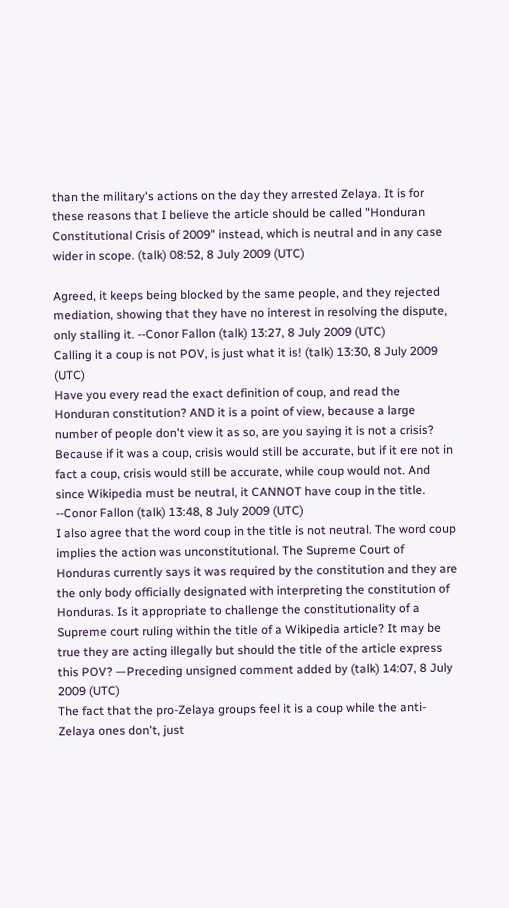than the military's actions on the day they arrested Zelaya. It is for these reasons that I believe the article should be called "Honduran Constitutional Crisis of 2009" instead, which is neutral and in any case wider in scope. (talk) 08:52, 8 July 2009 (UTC)

Agreed, it keeps being blocked by the same people, and they rejected mediation, showing that they have no interest in resolving the dispute, only stalling it. --Conor Fallon (talk) 13:27, 8 July 2009 (UTC)
Calling it a coup is not POV, is just what it is! (talk) 13:30, 8 July 2009 (UTC)
Have you every read the exact definition of coup, and read the Honduran constitution? AND it is a point of view, because a large number of people don't view it as so, are you saying it is not a crisis? Because if it was a coup, crisis would still be accurate, but if it ere not in fact a coup, crisis would still be accurate, while coup would not. And since Wikipedia must be neutral, it CANNOT have coup in the title. --Conor Fallon (talk) 13:48, 8 July 2009 (UTC)
I also agree that the word coup in the title is not neutral. The word coup implies the action was unconstitutional. The Supreme Court of Honduras currently says it was required by the constitution and they are the only body officially designated with interpreting the constitution of Honduras. Is it appropriate to challenge the constitutionality of a Supreme court ruling within the title of a Wikipedia article? It may be true they are acting illegally but should the title of the article express this POV? —Preceding unsigned comment added by (talk) 14:07, 8 July 2009 (UTC)
The fact that the pro-Zelaya groups feel it is a coup while the anti-Zelaya ones don't, just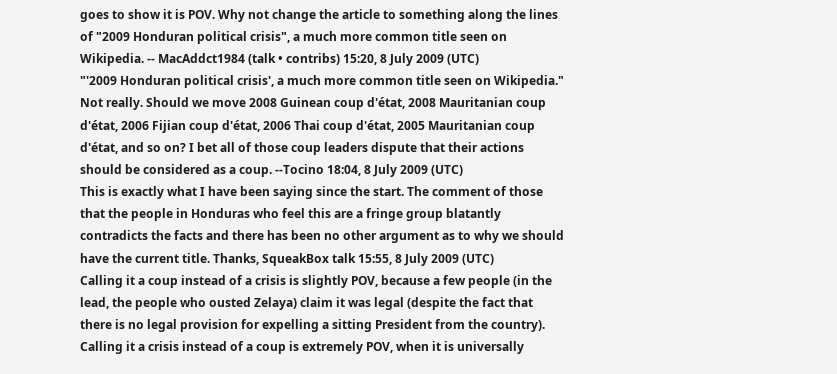goes to show it is POV. Why not change the article to something along the lines of "2009 Honduran political crisis", a much more common title seen on Wikipedia. -- MacAddct1984 (talk • contribs) 15:20, 8 July 2009 (UTC)
"'2009 Honduran political crisis', a much more common title seen on Wikipedia." Not really. Should we move 2008 Guinean coup d'état, 2008 Mauritanian coup d'état, 2006 Fijian coup d'état, 2006 Thai coup d'état, 2005 Mauritanian coup d'état, and so on? I bet all of those coup leaders dispute that their actions should be considered as a coup. --Tocino 18:04, 8 July 2009 (UTC)
This is exactly what I have been saying since the start. The comment of those that the people in Honduras who feel this are a fringe group blatantly contradicts the facts and there has been no other argument as to why we should have the current title. Thanks, SqueakBox talk 15:55, 8 July 2009 (UTC)
Calling it a coup instead of a crisis is slightly POV, because a few people (in the lead, the people who ousted Zelaya) claim it was legal (despite the fact that there is no legal provision for expelling a sitting President from the country). Calling it a crisis instead of a coup is extremely POV, when it is universally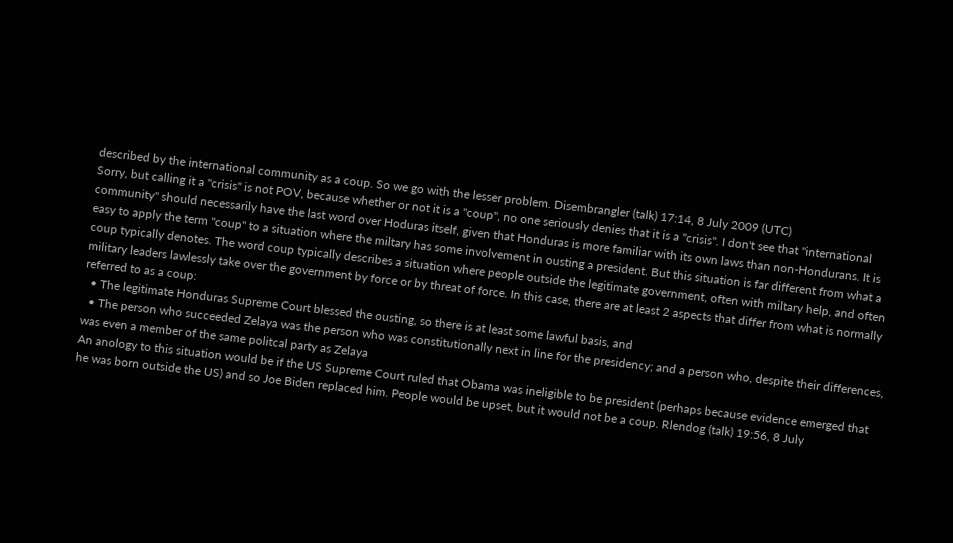described by the international community as a coup. So we go with the lesser problem. Disembrangler (talk) 17:14, 8 July 2009 (UTC)
Sorry, but calling it a "crisis" is not POV, because whether or not it is a "coup", no one seriously denies that it is a "crisis". I don't see that "international community" should necessarily have the last word over Hoduras itself, given that Honduras is more familiar with its own laws than non-Hondurans. It is easy to apply the term "coup" to a situation where the miltary has some involvement in ousting a president. But this situation is far different from what a coup typically denotes. The word coup typically describes a situation where people outside the legitimate government, often with miltary help, and often military leaders lawlessly take over the government by force or by threat of force. In this case, there are at least 2 aspects that differ from what is normally referred to as a coup:
  • The legitimate Honduras Supreme Court blessed the ousting, so there is at least some lawful basis, and
  • The person who succeeded Zelaya was the person who was constitutionally next in line for the presidency; and a person who, despite their differences, was even a member of the same politcal party as Zelaya
An anology to this situation would be if the US Supreme Court ruled that Obama was ineligible to be president (perhaps because evidence emerged that he was born outside the US) and so Joe Biden replaced him. People would be upset, but it would not be a coup. Rlendog (talk) 19:56, 8 July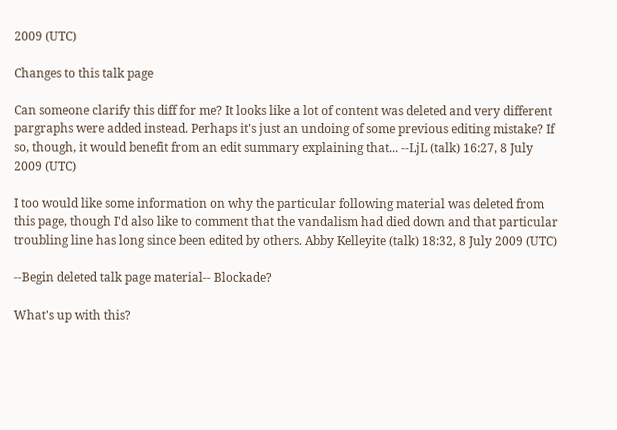2009 (UTC)

Changes to this talk page

Can someone clarify this diff for me? It looks like a lot of content was deleted and very different pargraphs were added instead. Perhaps it's just an undoing of some previous editing mistake? If so, though, it would benefit from an edit summary explaining that... --LjL (talk) 16:27, 8 July 2009 (UTC)

I too would like some information on why the particular following material was deleted from this page, though I'd also like to comment that the vandalism had died down and that particular troubling line has long since been edited by others. Abby Kelleyite (talk) 18:32, 8 July 2009 (UTC)

--Begin deleted talk page material-- Blockade?

What's up with this?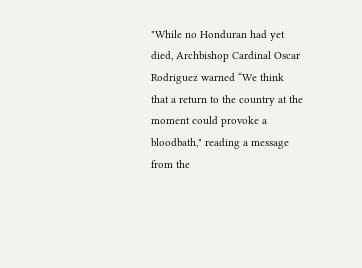"While no Honduran had yet died, Archbishop Cardinal Oscar Rodriguez warned “We think that a return to the country at the moment could provoke a bloodbath," reading a message from the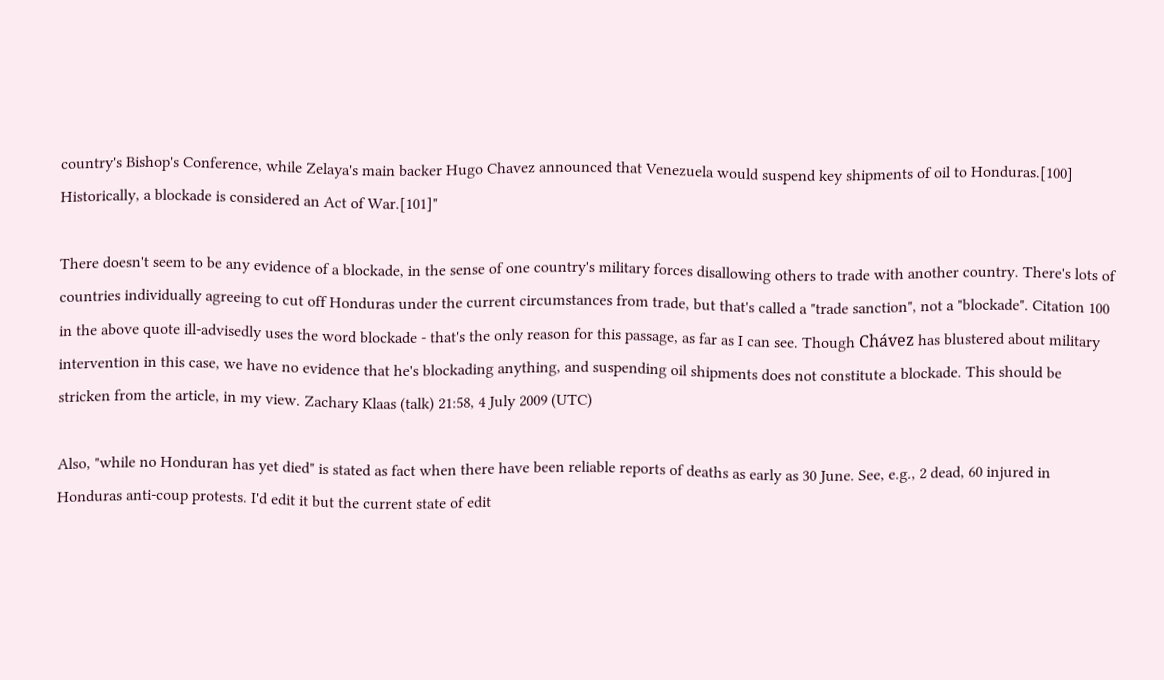country's Bishop's Conference, while Zelaya's main backer Hugo Chavez announced that Venezuela would suspend key shipments of oil to Honduras.[100] Historically, a blockade is considered an Act of War.[101]"

There doesn't seem to be any evidence of a blockade, in the sense of one country's military forces disallowing others to trade with another country. There's lots of countries individually agreeing to cut off Honduras under the current circumstances from trade, but that's called a "trade sanction", not a "blockade". Citation 100 in the above quote ill-advisedly uses the word blockade - that's the only reason for this passage, as far as I can see. Though Chávez has blustered about military intervention in this case, we have no evidence that he's blockading anything, and suspending oil shipments does not constitute a blockade. This should be stricken from the article, in my view. Zachary Klaas (talk) 21:58, 4 July 2009 (UTC)

Also, "while no Honduran has yet died" is stated as fact when there have been reliable reports of deaths as early as 30 June. See, e.g., 2 dead, 60 injured in Honduras anti-coup protests. I'd edit it but the current state of edit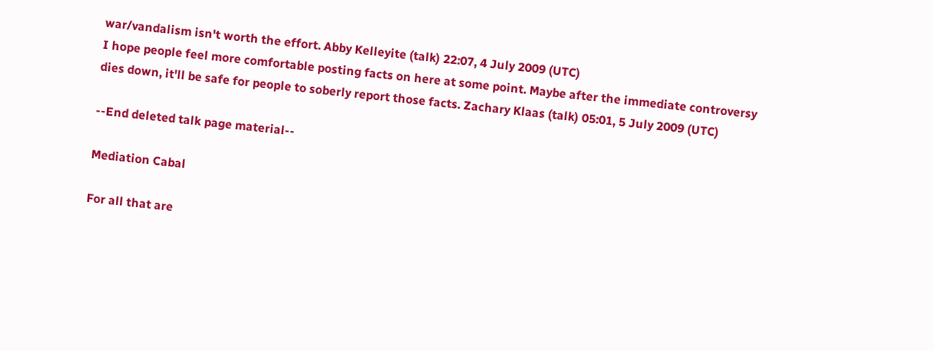war/vandalism isn't worth the effort. Abby Kelleyite (talk) 22:07, 4 July 2009 (UTC)
I hope people feel more comfortable posting facts on here at some point. Maybe after the immediate controversy dies down, it'll be safe for people to soberly report those facts. Zachary Klaas (talk) 05:01, 5 July 2009 (UTC)

--End deleted talk page material--

Mediation Cabal

For all that are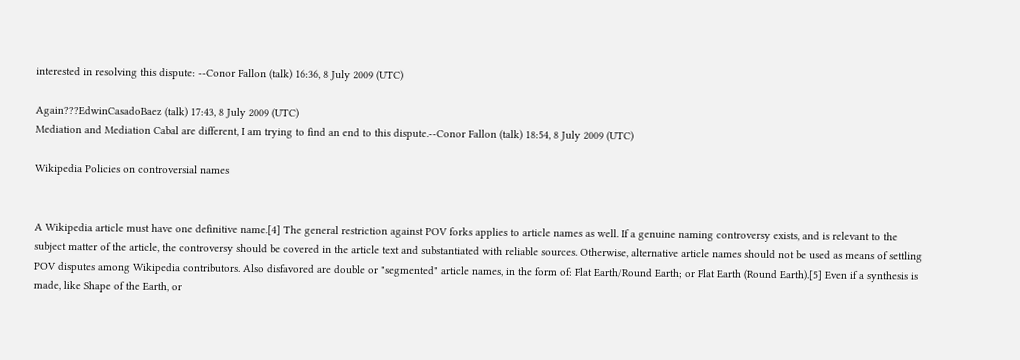interested in resolving this dispute: --Conor Fallon (talk) 16:36, 8 July 2009 (UTC)

Again???EdwinCasadoBaez (talk) 17:43, 8 July 2009 (UTC)
Mediation and Mediation Cabal are different, I am trying to find an end to this dispute.--Conor Fallon (talk) 18:54, 8 July 2009 (UTC)

Wikipedia Policies on controversial names


A Wikipedia article must have one definitive name.[4] The general restriction against POV forks applies to article names as well. If a genuine naming controversy exists, and is relevant to the subject matter of the article, the controversy should be covered in the article text and substantiated with reliable sources. Otherwise, alternative article names should not be used as means of settling POV disputes among Wikipedia contributors. Also disfavored are double or "segmented" article names, in the form of: Flat Earth/Round Earth; or Flat Earth (Round Earth).[5] Even if a synthesis is made, like Shape of the Earth, or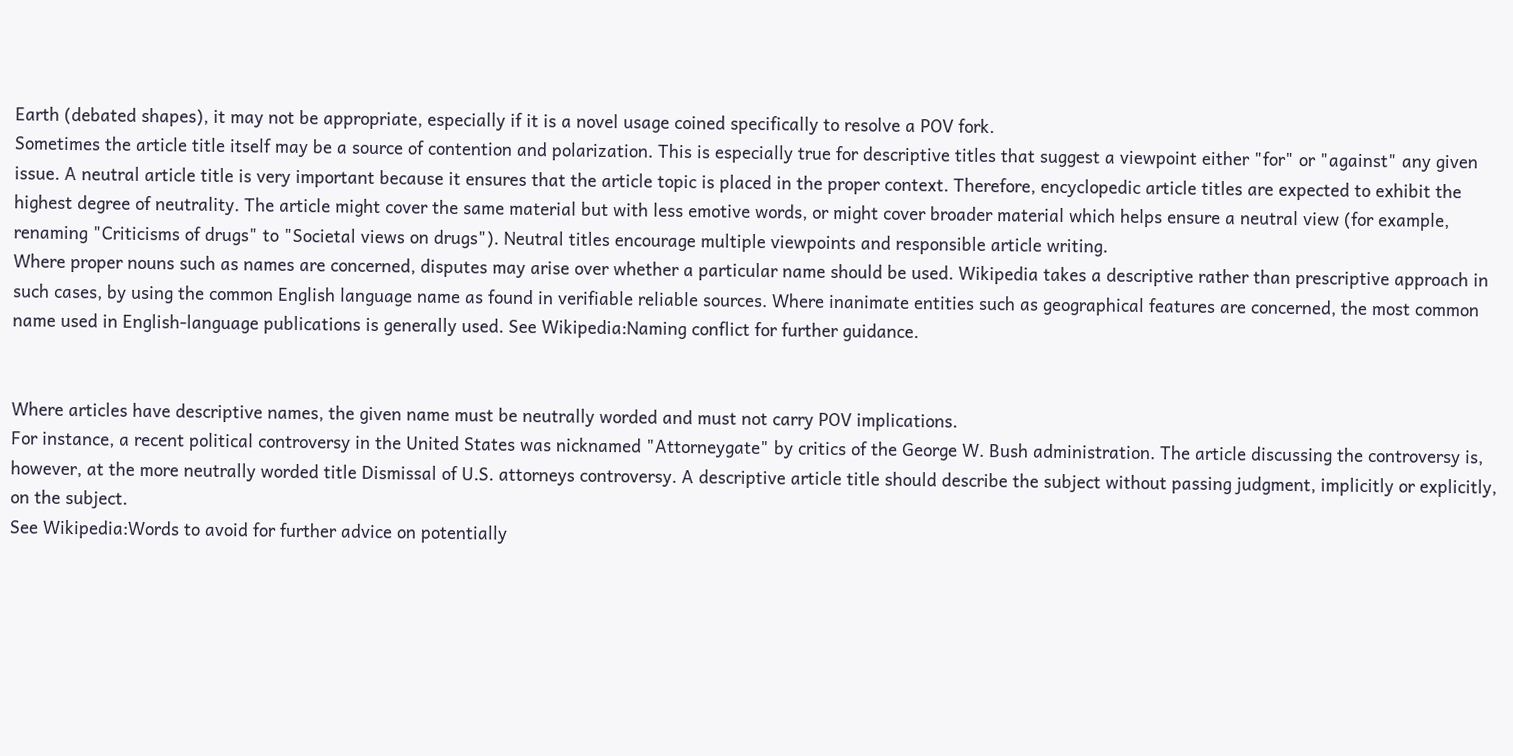Earth (debated shapes), it may not be appropriate, especially if it is a novel usage coined specifically to resolve a POV fork.
Sometimes the article title itself may be a source of contention and polarization. This is especially true for descriptive titles that suggest a viewpoint either "for" or "against" any given issue. A neutral article title is very important because it ensures that the article topic is placed in the proper context. Therefore, encyclopedic article titles are expected to exhibit the highest degree of neutrality. The article might cover the same material but with less emotive words, or might cover broader material which helps ensure a neutral view (for example, renaming "Criticisms of drugs" to "Societal views on drugs"). Neutral titles encourage multiple viewpoints and responsible article writing.
Where proper nouns such as names are concerned, disputes may arise over whether a particular name should be used. Wikipedia takes a descriptive rather than prescriptive approach in such cases, by using the common English language name as found in verifiable reliable sources. Where inanimate entities such as geographical features are concerned, the most common name used in English-language publications is generally used. See Wikipedia:Naming conflict for further guidance.


Where articles have descriptive names, the given name must be neutrally worded and must not carry POV implications.
For instance, a recent political controversy in the United States was nicknamed "Attorneygate" by critics of the George W. Bush administration. The article discussing the controversy is, however, at the more neutrally worded title Dismissal of U.S. attorneys controversy. A descriptive article title should describe the subject without passing judgment, implicitly or explicitly, on the subject.
See Wikipedia:Words to avoid for further advice on potentially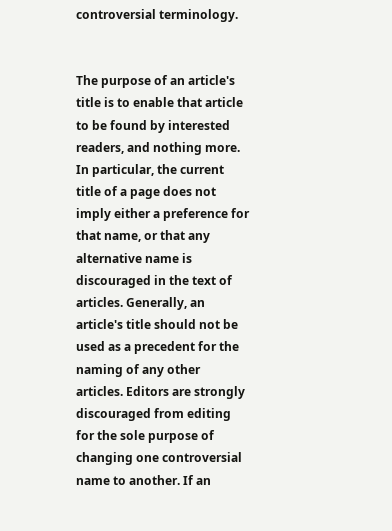controversial terminology.


The purpose of an article's title is to enable that article to be found by interested readers, and nothing more. In particular, the current title of a page does not imply either a preference for that name, or that any alternative name is discouraged in the text of articles. Generally, an article's title should not be used as a precedent for the naming of any other articles. Editors are strongly discouraged from editing for the sole purpose of changing one controversial name to another. If an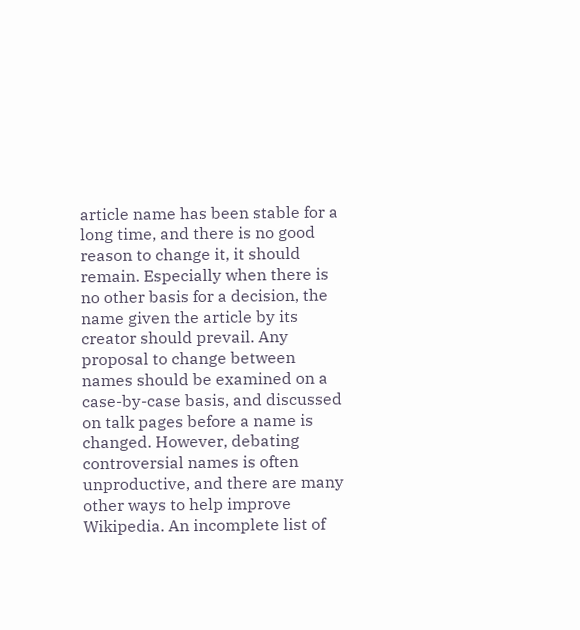article name has been stable for a long time, and there is no good reason to change it, it should remain. Especially when there is no other basis for a decision, the name given the article by its creator should prevail. Any proposal to change between names should be examined on a case-by-case basis, and discussed on talk pages before a name is changed. However, debating controversial names is often unproductive, and there are many other ways to help improve Wikipedia. An incomplete list of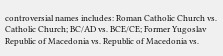controversial names includes: Roman Catholic Church vs. Catholic Church; BC/AD vs. BCE/CE; Former Yugoslav Republic of Macedonia vs. Republic of Macedonia vs.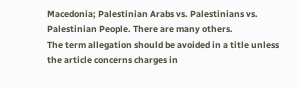Macedonia; Palestinian Arabs vs. Palestinians vs. Palestinian People. There are many others.
The term allegation should be avoided in a title unless the article concerns charges in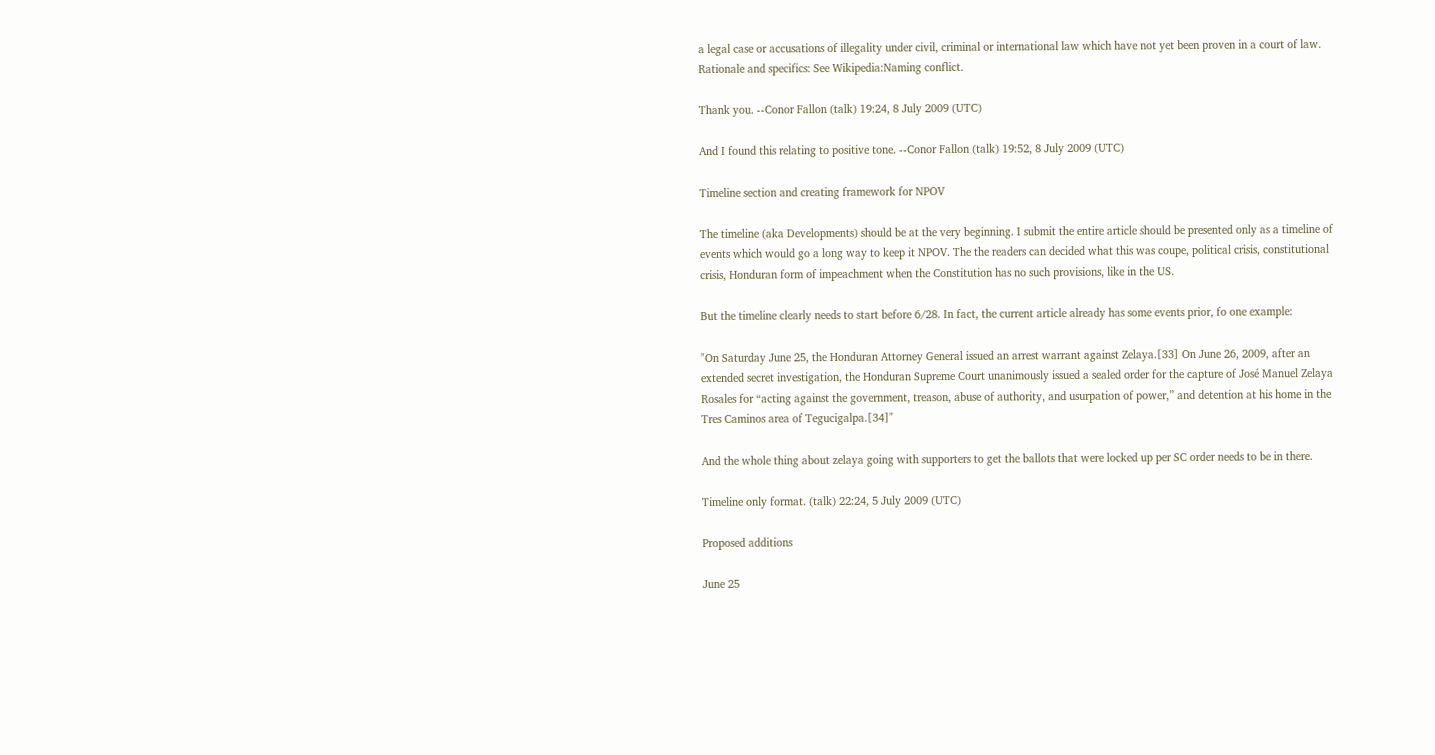a legal case or accusations of illegality under civil, criminal or international law which have not yet been proven in a court of law.
Rationale and specifics: See Wikipedia:Naming conflict.

Thank you. --Conor Fallon (talk) 19:24, 8 July 2009 (UTC)

And I found this relating to positive tone. --Conor Fallon (talk) 19:52, 8 July 2009 (UTC)

Timeline section and creating framework for NPOV

The timeline (aka Developments) should be at the very beginning. I submit the entire article should be presented only as a timeline of events which would go a long way to keep it NPOV. The the readers can decided what this was coupe, political crisis, constitutional crisis, Honduran form of impeachment when the Constitution has no such provisions, like in the US.

But the timeline clearly needs to start before 6/28. In fact, the current article already has some events prior, fo one example:

"On Saturday June 25, the Honduran Attorney General issued an arrest warrant against Zelaya.[33] On June 26, 2009, after an extended secret investigation, the Honduran Supreme Court unanimously issued a sealed order for the capture of José Manuel Zelaya Rosales for “acting against the government, treason, abuse of authority, and usurpation of power,” and detention at his home in the Tres Caminos area of Tegucigalpa.[34]"

And the whole thing about zelaya going with supporters to get the ballots that were locked up per SC order needs to be in there.

Timeline only format. (talk) 22:24, 5 July 2009 (UTC)

Proposed additions

June 25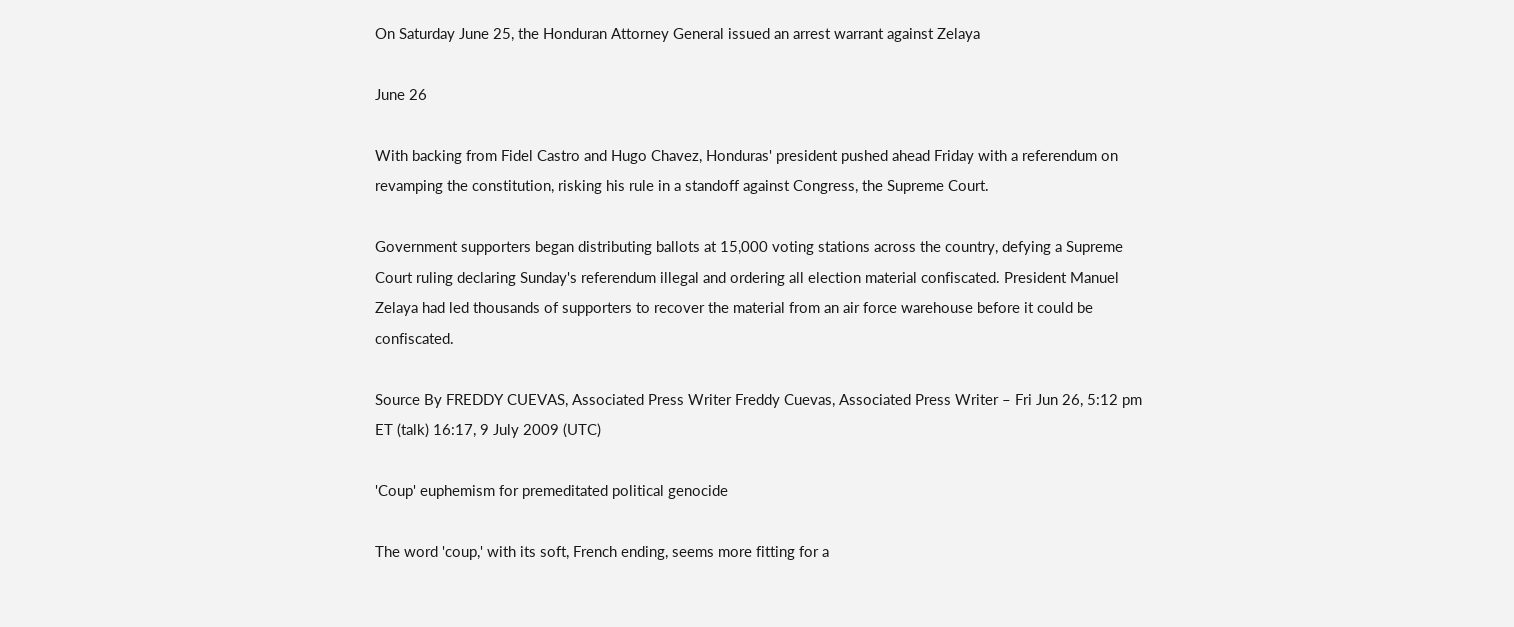On Saturday June 25, the Honduran Attorney General issued an arrest warrant against Zelaya

June 26

With backing from Fidel Castro and Hugo Chavez, Honduras' president pushed ahead Friday with a referendum on revamping the constitution, risking his rule in a standoff against Congress, the Supreme Court.

Government supporters began distributing ballots at 15,000 voting stations across the country, defying a Supreme Court ruling declaring Sunday's referendum illegal and ordering all election material confiscated. President Manuel Zelaya had led thousands of supporters to recover the material from an air force warehouse before it could be confiscated.

Source By FREDDY CUEVAS, Associated Press Writer Freddy Cuevas, Associated Press Writer – Fri Jun 26, 5:12 pm ET (talk) 16:17, 9 July 2009 (UTC)

'Coup' euphemism for premeditated political genocide

The word 'coup,' with its soft, French ending, seems more fitting for a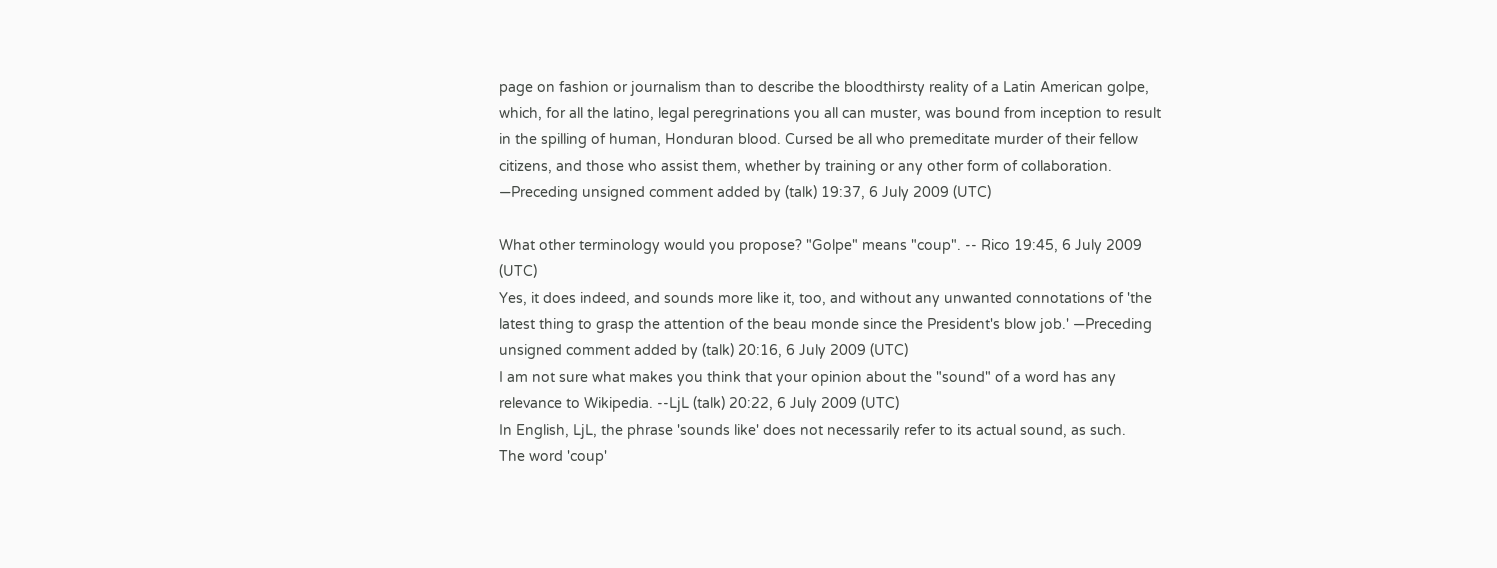page on fashion or journalism than to describe the bloodthirsty reality of a Latin American golpe, which, for all the latino, legal peregrinations you all can muster, was bound from inception to result in the spilling of human, Honduran blood. Cursed be all who premeditate murder of their fellow citizens, and those who assist them, whether by training or any other form of collaboration. —Preceding unsigned comment added by (talk) 19:37, 6 July 2009 (UTC)

What other terminology would you propose? "Golpe" means "coup". -- Rico 19:45, 6 July 2009 (UTC)
Yes, it does indeed, and sounds more like it, too, and without any unwanted connotations of 'the latest thing to grasp the attention of the beau monde since the President's blow job.' —Preceding unsigned comment added by (talk) 20:16, 6 July 2009 (UTC)
I am not sure what makes you think that your opinion about the "sound" of a word has any relevance to Wikipedia. --LjL (talk) 20:22, 6 July 2009 (UTC)
In English, LjL, the phrase 'sounds like' does not necessarily refer to its actual sound, as such.
The word 'coup'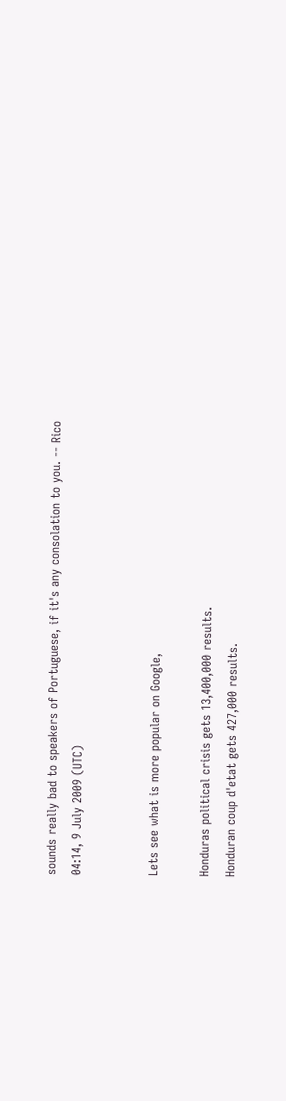sounds really bad to speakers of Portuguese, if it's any consolation to you. -- Rico 04:14, 9 July 2009 (UTC)


Lets see what is more popular on Google,

Honduras political crisis gets 13,400,000 results.
Honduran coup d'etat gets 427,000 results.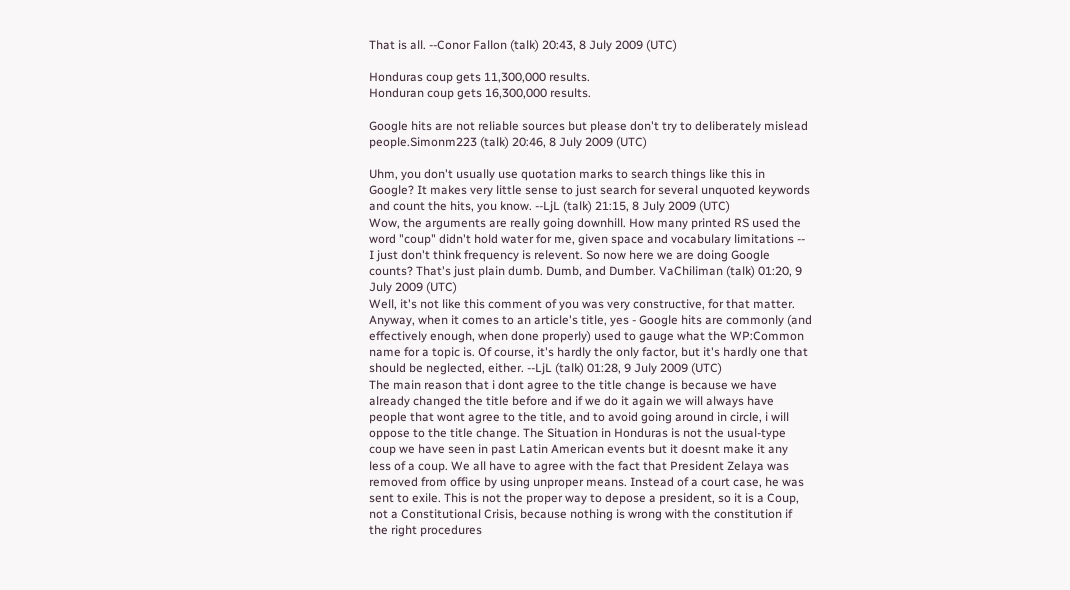That is all. --Conor Fallon (talk) 20:43, 8 July 2009 (UTC)

Honduras coup gets 11,300,000 results.
Honduran coup gets 16,300,000 results.

Google hits are not reliable sources but please don't try to deliberately mislead people.Simonm223 (talk) 20:46, 8 July 2009 (UTC)

Uhm, you don't usually use quotation marks to search things like this in Google? It makes very little sense to just search for several unquoted keywords and count the hits, you know. --LjL (talk) 21:15, 8 July 2009 (UTC)
Wow, the arguments are really going downhill. How many printed RS used the word "coup" didn't hold water for me, given space and vocabulary limitations -- I just don't think frequency is relevent. So now here we are doing Google counts? That's just plain dumb. Dumb, and Dumber. VaChiliman (talk) 01:20, 9 July 2009 (UTC)
Well, it's not like this comment of you was very constructive, for that matter. Anyway, when it comes to an article's title, yes - Google hits are commonly (and effectively enough, when done properly) used to gauge what the WP:Common name for a topic is. Of course, it's hardly the only factor, but it's hardly one that should be neglected, either. --LjL (talk) 01:28, 9 July 2009 (UTC)
The main reason that i dont agree to the title change is because we have already changed the title before and if we do it again we will always have people that wont agree to the title, and to avoid going around in circle, i will oppose to the title change. The Situation in Honduras is not the usual-type coup we have seen in past Latin American events but it doesnt make it any less of a coup. We all have to agree with the fact that President Zelaya was removed from office by using unproper means. Instead of a court case, he was sent to exile. This is not the proper way to depose a president, so it is a Coup, not a Constitutional Crisis, because nothing is wrong with the constitution if the right procedures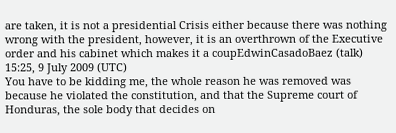are taken, it is not a presidential Crisis either because there was nothing wrong with the president, however, it is an overthrown of the Executive order and his cabinet which makes it a coupEdwinCasadoBaez (talk) 15:25, 9 July 2009 (UTC)
You have to be kidding me, the whole reason he was removed was because he violated the constitution, and that the Supreme court of Honduras, the sole body that decides on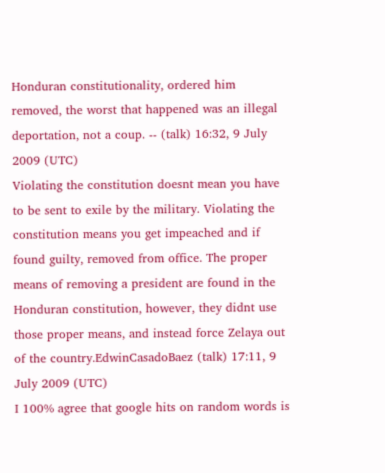Honduran constitutionality, ordered him removed, the worst that happened was an illegal deportation, not a coup. -- (talk) 16:32, 9 July 2009 (UTC)
Violating the constitution doesnt mean you have to be sent to exile by the military. Violating the constitution means you get impeached and if found guilty, removed from office. The proper means of removing a president are found in the Honduran constitution, however, they didnt use those proper means, and instead force Zelaya out of the country.EdwinCasadoBaez (talk) 17:11, 9 July 2009 (UTC)
I 100% agree that google hits on random words is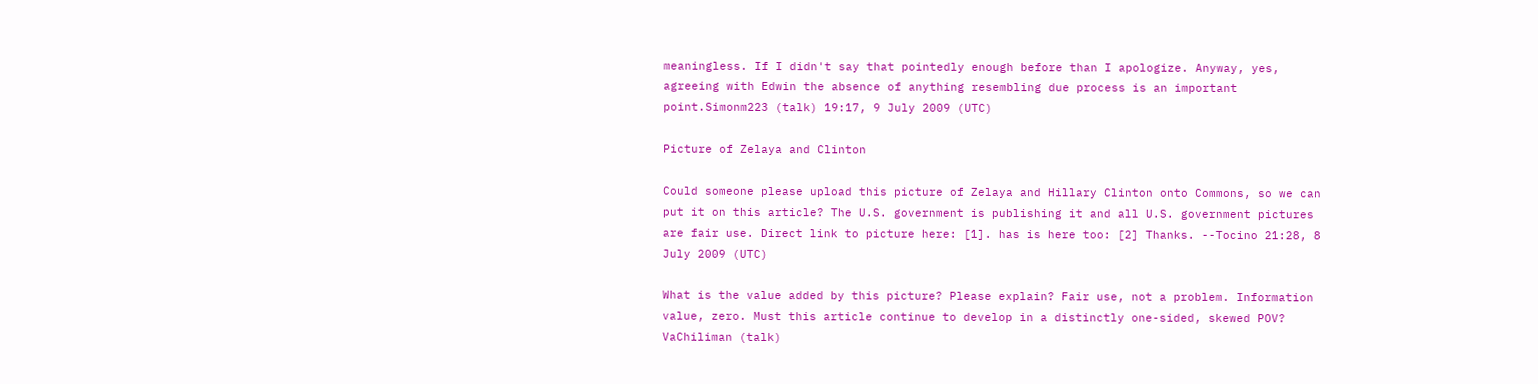meaningless. If I didn't say that pointedly enough before than I apologize. Anyway, yes, agreeing with Edwin the absence of anything resembling due process is an important point.Simonm223 (talk) 19:17, 9 July 2009 (UTC)

Picture of Zelaya and Clinton

Could someone please upload this picture of Zelaya and Hillary Clinton onto Commons, so we can put it on this article? The U.S. government is publishing it and all U.S. government pictures are fair use. Direct link to picture here: [1]. has is here too: [2] Thanks. --Tocino 21:28, 8 July 2009 (UTC)

What is the value added by this picture? Please explain? Fair use, not a problem. Information value, zero. Must this article continue to develop in a distinctly one-sided, skewed POV? VaChiliman (talk)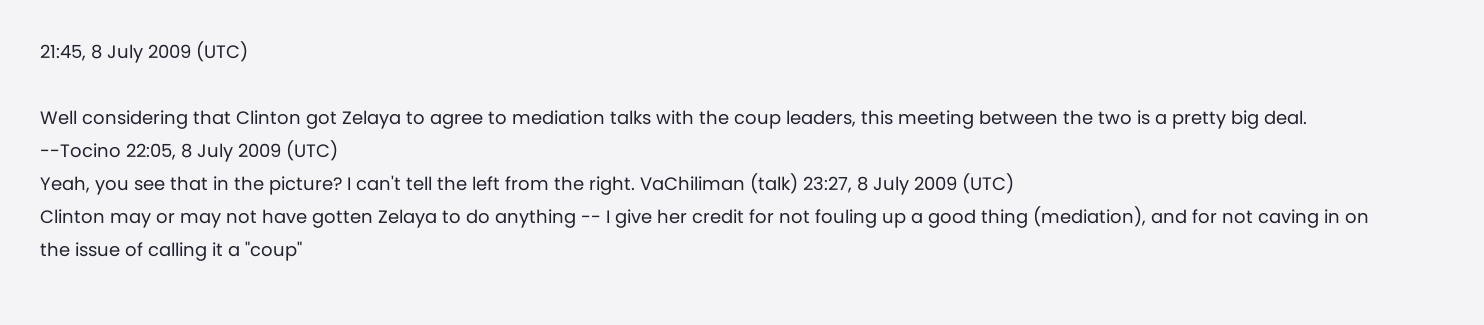21:45, 8 July 2009 (UTC)

Well considering that Clinton got Zelaya to agree to mediation talks with the coup leaders, this meeting between the two is a pretty big deal. --Tocino 22:05, 8 July 2009 (UTC)
Yeah, you see that in the picture? I can't tell the left from the right. VaChiliman (talk) 23:27, 8 July 2009 (UTC)
Clinton may or may not have gotten Zelaya to do anything -- I give her credit for not fouling up a good thing (mediation), and for not caving in on the issue of calling it a "coup"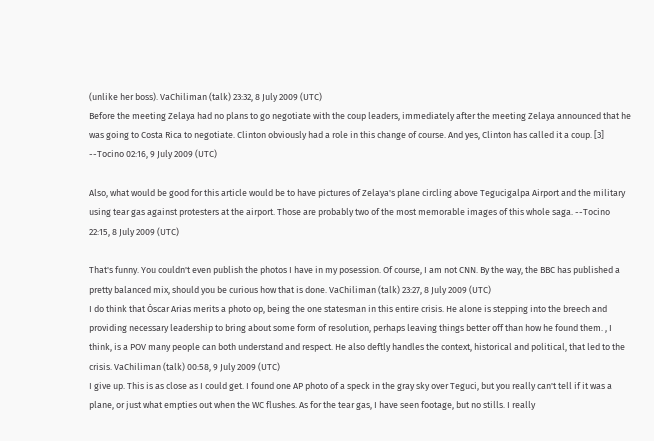(unlike her boss). VaChiliman (talk) 23:32, 8 July 2009 (UTC)
Before the meeting Zelaya had no plans to go negotiate with the coup leaders, immediately after the meeting Zelaya announced that he was going to Costa Rica to negotiate. Clinton obviously had a role in this change of course. And yes, Clinton has called it a coup. [3] --Tocino 02:16, 9 July 2009 (UTC)

Also, what would be good for this article would be to have pictures of Zelaya's plane circling above Tegucigalpa Airport and the military using tear gas against protesters at the airport. Those are probably two of the most memorable images of this whole saga. --Tocino 22:15, 8 July 2009 (UTC)

That's funny. You couldn't even publish the photos I have in my posession. Of course, I am not CNN. By the way, the BBC has published a pretty balanced mix, should you be curious how that is done. VaChiliman (talk) 23:27, 8 July 2009 (UTC)
I do think that Óscar Arias merits a photo op, being the one statesman in this entire crisis. He alone is stepping into the breech and providing necessary leadership to bring about some form of resolution, perhaps leaving things better off than how he found them. , I think, is a POV many people can both understand and respect. He also deftly handles the context, historical and political, that led to the crisis. VaChiliman (talk) 00:58, 9 July 2009 (UTC)
I give up. This is as close as I could get. I found one AP photo of a speck in the gray sky over Teguci, but you really can't tell if it was a plane, or just what empties out when the WC flushes. As for the tear gas, I have seen footage, but no stills. I really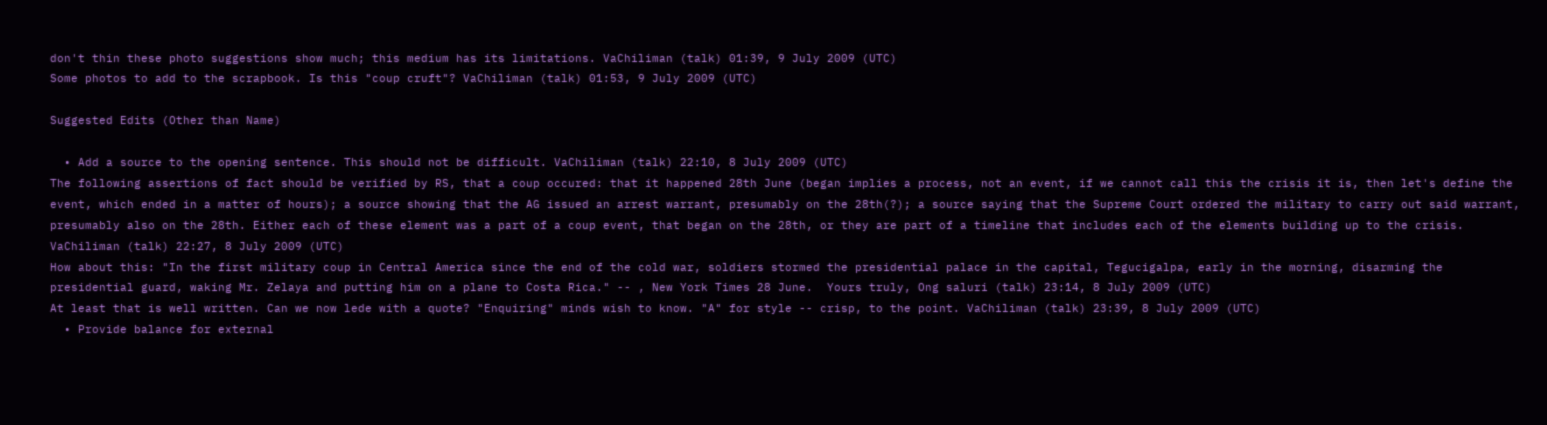don't thin these photo suggestions show much; this medium has its limitations. VaChiliman (talk) 01:39, 9 July 2009 (UTC)
Some photos to add to the scrapbook. Is this "coup cruft"? VaChiliman (talk) 01:53, 9 July 2009 (UTC)

Suggested Edits (Other than Name)

  • Add a source to the opening sentence. This should not be difficult. VaChiliman (talk) 22:10, 8 July 2009 (UTC)
The following assertions of fact should be verified by RS, that a coup occured: that it happened 28th June (began implies a process, not an event, if we cannot call this the crisis it is, then let's define the event, which ended in a matter of hours); a source showing that the AG issued an arrest warrant, presumably on the 28th(?); a source saying that the Supreme Court ordered the military to carry out said warrant, presumably also on the 28th. Either each of these element was a part of a coup event, that began on the 28th, or they are part of a timeline that includes each of the elements building up to the crisis. VaChiliman (talk) 22:27, 8 July 2009 (UTC)
How about this: "In the first military coup in Central America since the end of the cold war, soldiers stormed the presidential palace in the capital, Tegucigalpa, early in the morning, disarming the presidential guard, waking Mr. Zelaya and putting him on a plane to Costa Rica." -- , New York Times 28 June.  Yours truly, Ong saluri (talk) 23:14, 8 July 2009 (UTC)
At least that is well written. Can we now lede with a quote? "Enquiring" minds wish to know. "A" for style -- crisp, to the point. VaChiliman (talk) 23:39, 8 July 2009 (UTC)
  • Provide balance for external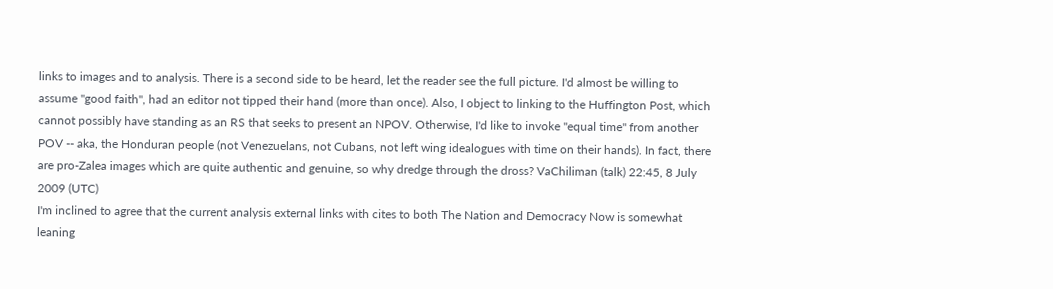links to images and to analysis. There is a second side to be heard, let the reader see the full picture. I'd almost be willing to assume "good faith", had an editor not tipped their hand (more than once). Also, I object to linking to the Huffington Post, which cannot possibly have standing as an RS that seeks to present an NPOV. Otherwise, I'd like to invoke "equal time" from another POV -- aka, the Honduran people (not Venezuelans, not Cubans, not left wing idealogues with time on their hands). In fact, there are pro-Zalea images which are quite authentic and genuine, so why dredge through the dross? VaChiliman (talk) 22:45, 8 July 2009 (UTC)
I'm inclined to agree that the current analysis external links with cites to both The Nation and Democracy Now is somewhat leaning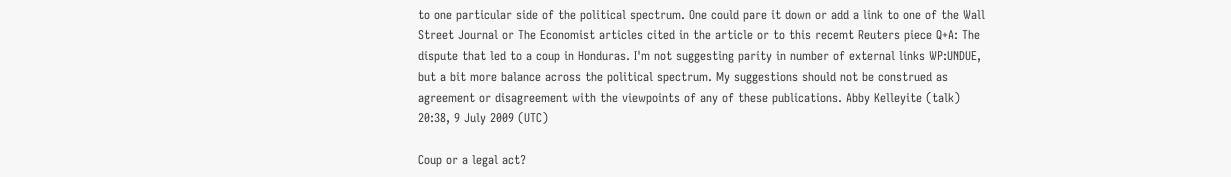to one particular side of the political spectrum. One could pare it down or add a link to one of the Wall Street Journal or The Economist articles cited in the article or to this recemt Reuters piece Q+A: The dispute that led to a coup in Honduras. I'm not suggesting parity in number of external links WP:UNDUE, but a bit more balance across the political spectrum. My suggestions should not be construed as agreement or disagreement with the viewpoints of any of these publications. Abby Kelleyite (talk) 20:38, 9 July 2009 (UTC)

Coup or a legal act?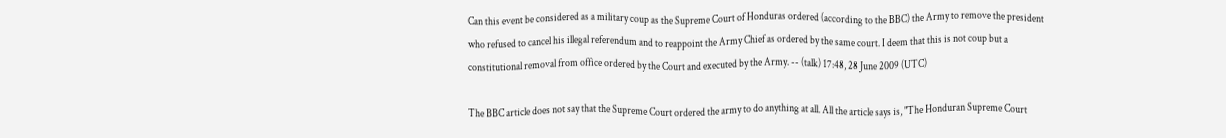Can this event be considered as a military coup as the Supreme Court of Honduras ordered (according to the BBC) the Army to remove the president who refused to cancel his illegal referendum and to reappoint the Army Chief as ordered by the same court. I deem that this is not coup but a constitutional removal from office ordered by the Court and executed by the Army. -- (talk) 17:48, 28 June 2009 (UTC)

The BBC article does not say that the Supreme Court ordered the army to do anything at all. All the article says is, "The Honduran Supreme Court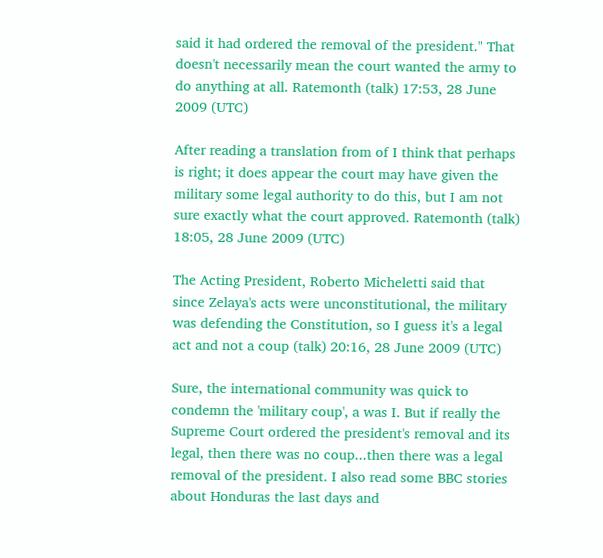said it had ordered the removal of the president." That doesn't necessarily mean the court wanted the army to do anything at all. Ratemonth (talk) 17:53, 28 June 2009 (UTC)

After reading a translation from of I think that perhaps is right; it does appear the court may have given the military some legal authority to do this, but I am not sure exactly what the court approved. Ratemonth (talk) 18:05, 28 June 2009 (UTC)

The Acting President, Roberto Micheletti said that since Zelaya's acts were unconstitutional, the military was defending the Constitution, so I guess it's a legal act and not a coup (talk) 20:16, 28 June 2009 (UTC)

Sure, the international community was quick to condemn the 'military coup', a was I. But if really the Supreme Court ordered the president's removal and its legal, then there was no coup...then there was a legal removal of the president. I also read some BBC stories about Honduras the last days and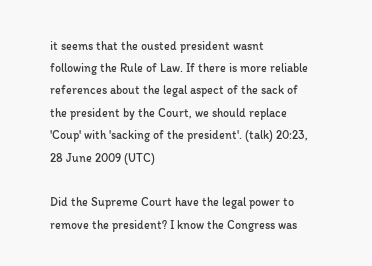it seems that the ousted president wasnt following the Rule of Law. If there is more reliable references about the legal aspect of the sack of the president by the Court, we should replace 'Coup' with 'sacking of the president'. (talk) 20:23, 28 June 2009 (UTC)

Did the Supreme Court have the legal power to remove the president? I know the Congress was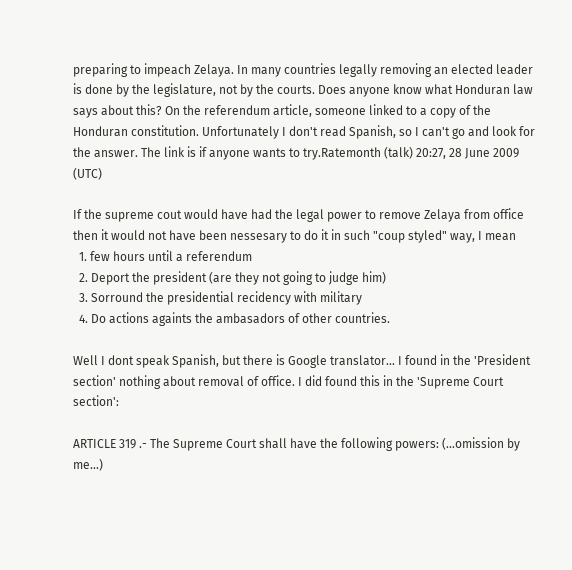preparing to impeach Zelaya. In many countries legally removing an elected leader is done by the legislature, not by the courts. Does anyone know what Honduran law says about this? On the referendum article, someone linked to a copy of the Honduran constitution. Unfortunately I don't read Spanish, so I can't go and look for the answer. The link is if anyone wants to try.Ratemonth (talk) 20:27, 28 June 2009 (UTC)

If the supreme cout would have had the legal power to remove Zelaya from office then it would not have been nessesary to do it in such "coup styled" way, I mean
  1. few hours until a referendum
  2. Deport the president (are they not going to judge him)
  3. Sorround the presidential recidency with military
  4. Do actions againts the ambasadors of other countries.

Well I dont speak Spanish, but there is Google translator... I found in the 'President section' nothing about removal of office. I did found this in the 'Supreme Court section':

ARTICLE 319 .- The Supreme Court shall have the following powers: (...omission by me...)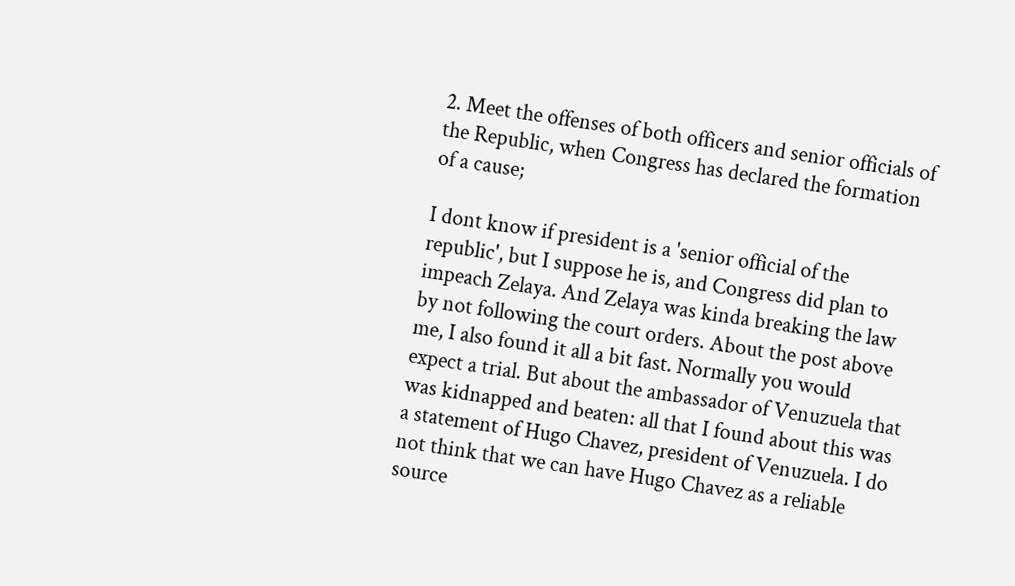2. Meet the offenses of both officers and senior officials of the Republic, when Congress has declared the formation of a cause;

I dont know if president is a 'senior official of the republic', but I suppose he is, and Congress did plan to impeach Zelaya. And Zelaya was kinda breaking the law by not following the court orders. About the post above me, I also found it all a bit fast. Normally you would expect a trial. But about the ambassador of Venuzuela that was kidnapped and beaten: all that I found about this was a statement of Hugo Chavez, president of Venuzuela. I do not think that we can have Hugo Chavez as a reliable source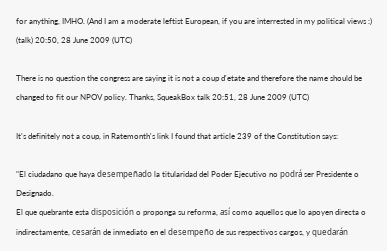for anything, IMHO. (And I am a moderate leftist European, if you are interrested in my political views :) (talk) 20:50, 28 June 2009 (UTC)

There is no question the congress are saying it is not a coup d'etate and therefore the name should be changed to fit our NPOV policy. Thanks, SqueakBox talk 20:51, 28 June 2009 (UTC)

It's definitely not a coup, in Ratemonth's link I found that article 239 of the Constitution says:

"El ciudadano que haya desempeñado la titularidad del Poder Ejecutivo no podrá ser Presidente o Designado.
El que quebrante esta disposición o proponga su reforma, así como aquellos que lo apoyen directa o indirectamente, cesarán de inmediato en el desempeño de sus respectivos cargos, y quedarán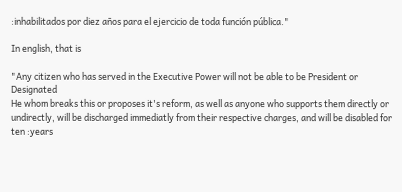:inhabilitados por diez años para el ejercicio de toda función pública."

In english, that is

"Any citizen who has served in the Executive Power will not be able to be President or Designated
He whom breaks this or proposes it's reform, as well as anyone who supports them directly or undirectly, will be discharged immediatly from their respective charges, and will be disabled for ten :years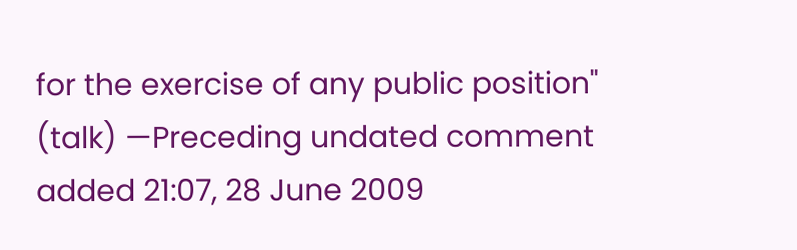for the exercise of any public position" (talk) —Preceding undated comment added 21:07, 28 June 2009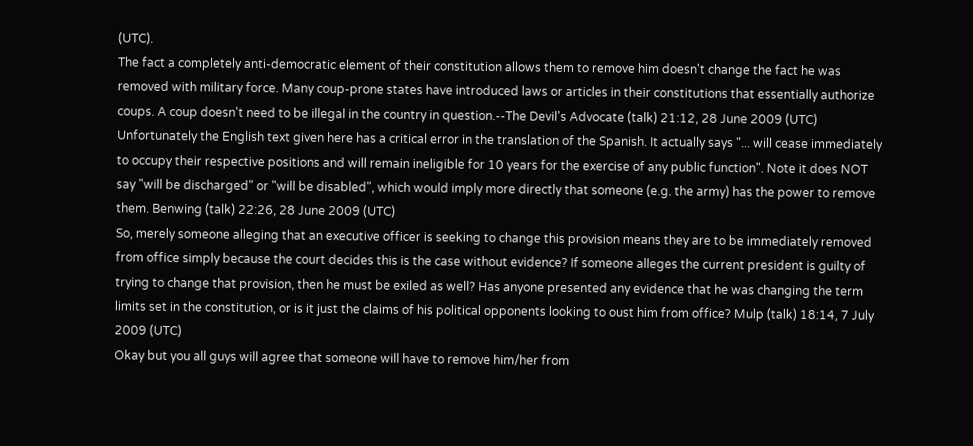(UTC).
The fact a completely anti-democratic element of their constitution allows them to remove him doesn't change the fact he was removed with military force. Many coup-prone states have introduced laws or articles in their constitutions that essentially authorize coups. A coup doesn't need to be illegal in the country in question.--The Devil's Advocate (talk) 21:12, 28 June 2009 (UTC)
Unfortunately the English text given here has a critical error in the translation of the Spanish. It actually says "... will cease immediately to occupy their respective positions and will remain ineligible for 10 years for the exercise of any public function". Note it does NOT say "will be discharged" or "will be disabled", which would imply more directly that someone (e.g. the army) has the power to remove them. Benwing (talk) 22:26, 28 June 2009 (UTC)
So, merely someone alleging that an executive officer is seeking to change this provision means they are to be immediately removed from office simply because the court decides this is the case without evidence? If someone alleges the current president is guilty of trying to change that provision, then he must be exiled as well? Has anyone presented any evidence that he was changing the term limits set in the constitution, or is it just the claims of his political opponents looking to oust him from office? Mulp (talk) 18:14, 7 July 2009 (UTC)
Okay but you all guys will agree that someone will have to remove him/her from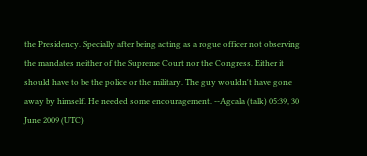the Presidency. Specially after being acting as a rogue officer not observing the mandates neither of the Supreme Court nor the Congress. Either it should have to be the police or the military. The guy wouldn't have gone away by himself. He needed some encouragement. --Agcala (talk) 05:39, 30 June 2009 (UTC)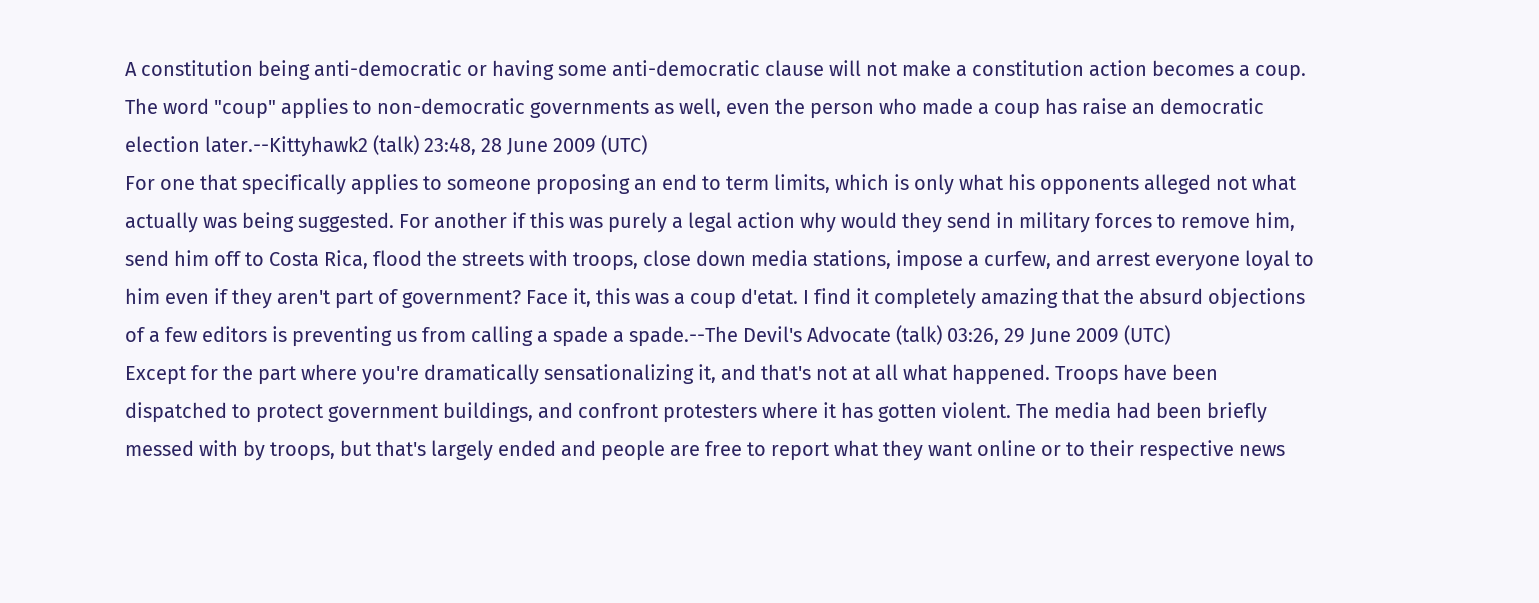A constitution being anti-democratic or having some anti-democratic clause will not make a constitution action becomes a coup. The word "coup" applies to non-democratic governments as well, even the person who made a coup has raise an democratic election later.--Kittyhawk2 (talk) 23:48, 28 June 2009 (UTC)
For one that specifically applies to someone proposing an end to term limits, which is only what his opponents alleged not what actually was being suggested. For another if this was purely a legal action why would they send in military forces to remove him, send him off to Costa Rica, flood the streets with troops, close down media stations, impose a curfew, and arrest everyone loyal to him even if they aren't part of government? Face it, this was a coup d'etat. I find it completely amazing that the absurd objections of a few editors is preventing us from calling a spade a spade.--The Devil's Advocate (talk) 03:26, 29 June 2009 (UTC)
Except for the part where you're dramatically sensationalizing it, and that's not at all what happened. Troops have been dispatched to protect government buildings, and confront protesters where it has gotten violent. The media had been briefly messed with by troops, but that's largely ended and people are free to report what they want online or to their respective news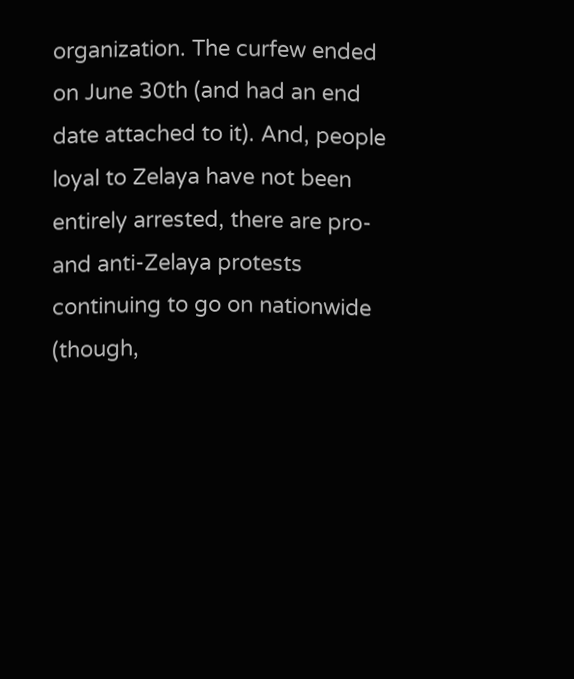organization. The curfew ended on June 30th (and had an end date attached to it). And, people loyal to Zelaya have not been entirely arrested, there are pro- and anti-Zelaya protests continuing to go on nationwide (though,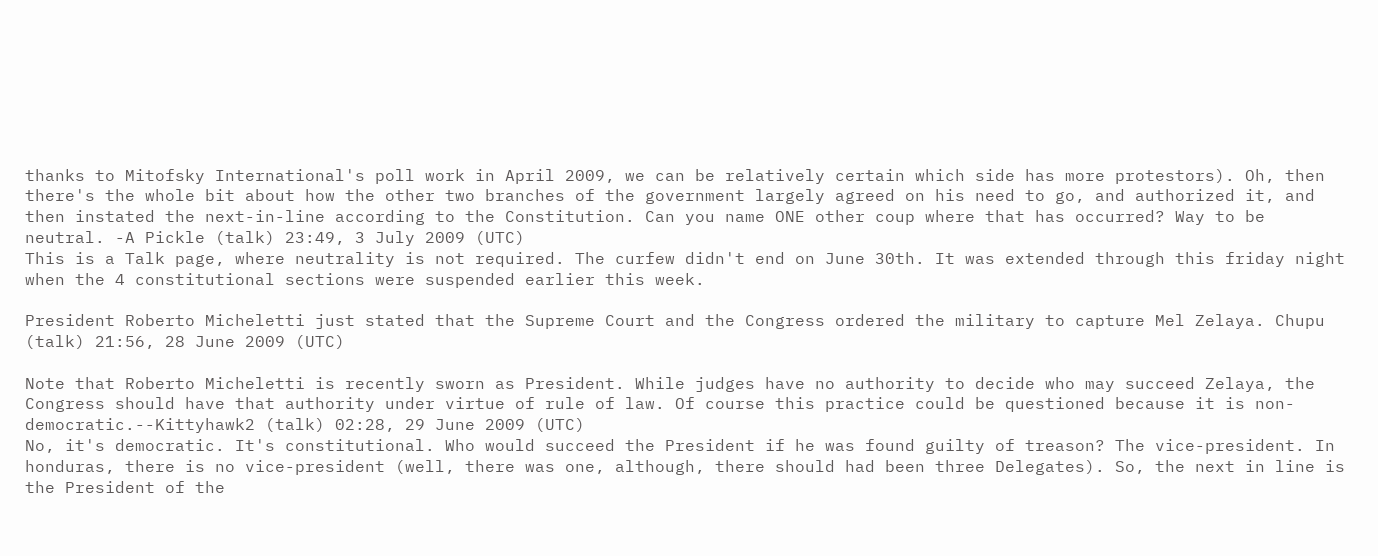thanks to Mitofsky International's poll work in April 2009, we can be relatively certain which side has more protestors). Oh, then there's the whole bit about how the other two branches of the government largely agreed on his need to go, and authorized it, and then instated the next-in-line according to the Constitution. Can you name ONE other coup where that has occurred? Way to be neutral. -A Pickle (talk) 23:49, 3 July 2009 (UTC)
This is a Talk page, where neutrality is not required. The curfew didn't end on June 30th. It was extended through this friday night when the 4 constitutional sections were suspended earlier this week.

President Roberto Micheletti just stated that the Supreme Court and the Congress ordered the military to capture Mel Zelaya. Chupu (talk) 21:56, 28 June 2009 (UTC)

Note that Roberto Micheletti is recently sworn as President. While judges have no authority to decide who may succeed Zelaya, the Congress should have that authority under virtue of rule of law. Of course this practice could be questioned because it is non-democratic.--Kittyhawk2 (talk) 02:28, 29 June 2009 (UTC)
No, it's democratic. It's constitutional. Who would succeed the President if he was found guilty of treason? The vice-president. In honduras, there is no vice-president (well, there was one, although, there should had been three Delegates). So, the next in line is the President of the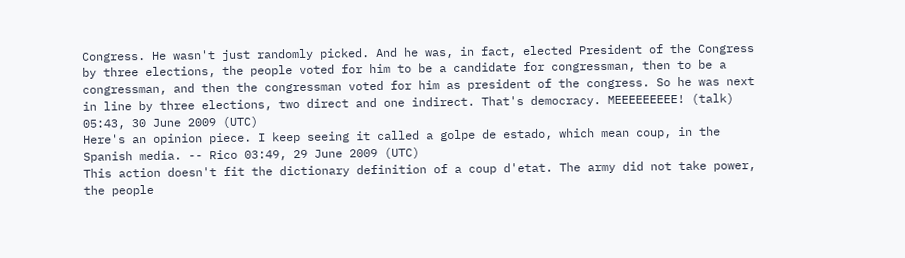Congress. He wasn't just randomly picked. And he was, in fact, elected President of the Congress by three elections, the people voted for him to be a candidate for congressman, then to be a congressman, and then the congressman voted for him as president of the congress. So he was next in line by three elections, two direct and one indirect. That's democracy. MEEEEEEEEE! (talk) 05:43, 30 June 2009 (UTC)
Here's an opinion piece. I keep seeing it called a golpe de estado, which mean coup, in the Spanish media. -- Rico 03:49, 29 June 2009 (UTC)
This action doesn't fit the dictionary definition of a coup d'etat. The army did not take power, the people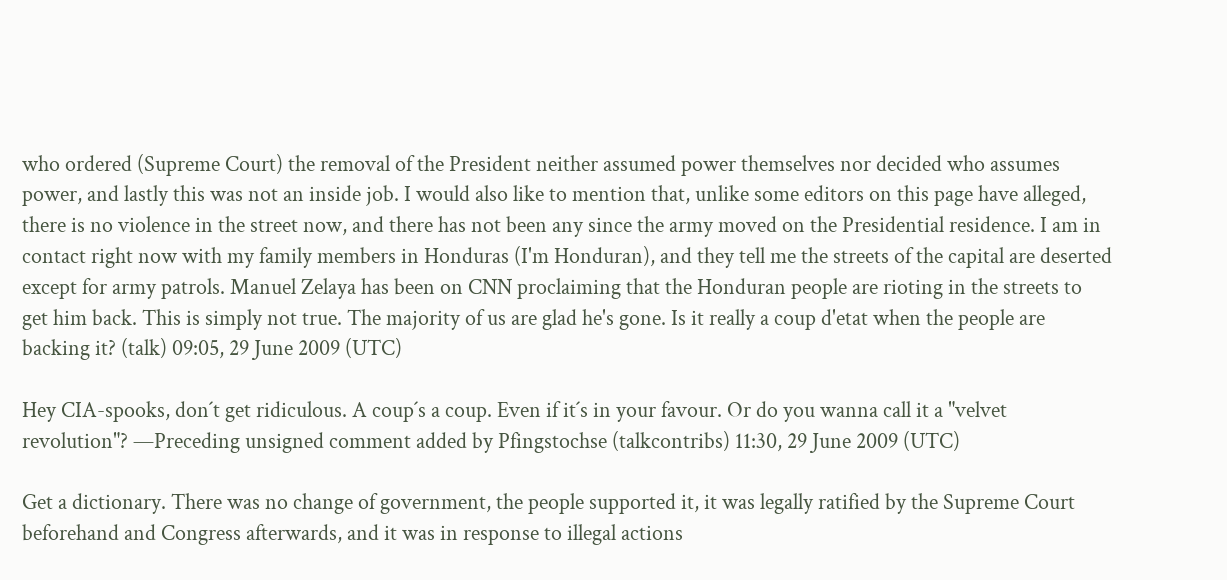who ordered (Supreme Court) the removal of the President neither assumed power themselves nor decided who assumes power, and lastly this was not an inside job. I would also like to mention that, unlike some editors on this page have alleged, there is no violence in the street now, and there has not been any since the army moved on the Presidential residence. I am in contact right now with my family members in Honduras (I'm Honduran), and they tell me the streets of the capital are deserted except for army patrols. Manuel Zelaya has been on CNN proclaiming that the Honduran people are rioting in the streets to get him back. This is simply not true. The majority of us are glad he's gone. Is it really a coup d'etat when the people are backing it? (talk) 09:05, 29 June 2009 (UTC)

Hey CIA-spooks, don´t get ridiculous. A coup´s a coup. Even if it´s in your favour. Or do you wanna call it a "velvet revolution"? —Preceding unsigned comment added by Pfingstochse (talkcontribs) 11:30, 29 June 2009 (UTC)

Get a dictionary. There was no change of government, the people supported it, it was legally ratified by the Supreme Court beforehand and Congress afterwards, and it was in response to illegal actions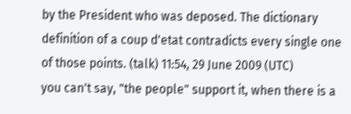by the President who was deposed. The dictionary definition of a coup d'etat contradicts every single one of those points. (talk) 11:54, 29 June 2009 (UTC)
you can't say, "the people" support it, when there is a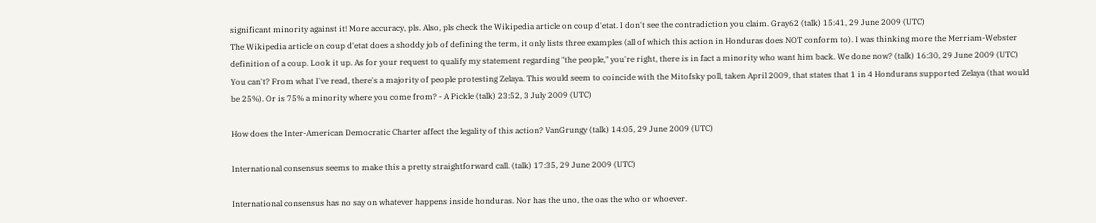significant minority against it! More accuracy, pls. Also, pls check the Wikipedia article on coup d'etat. I don't see the contradiction you claim. Gray62 (talk) 15:41, 29 June 2009 (UTC)
The Wikipedia article on coup d'etat does a shoddy job of defining the term, it only lists three examples (all of which this action in Honduras does NOT conform to). I was thinking more the Merriam-Webster definition of a coup. Look it up. As for your request to qualify my statement regarding "the people," you're right, there is in fact a minority who want him back. We done now? (talk) 16:30, 29 June 2009 (UTC)
You can't? From what I've read, there's a majority of people protesting Zelaya. This would seem to coincide with the Mitofsky poll, taken April 2009, that states that 1 in 4 Hondurans supported Zelaya (that would be 25%). Or is 75% a minority where you come from? - A Pickle (talk) 23:52, 3 July 2009 (UTC)

How does the Inter-American Democratic Charter affect the legality of this action? VanGrungy (talk) 14:05, 29 June 2009 (UTC)

International consensus seems to make this a pretty straightforward call. (talk) 17:35, 29 June 2009 (UTC)

International consensus has no say on whatever happens inside honduras. Nor has the uno, the oas the who or whoever.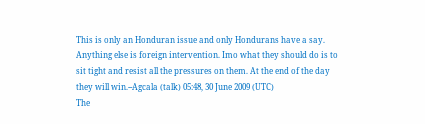This is only an Honduran issue and only Hondurans have a say. Anything else is foreign intervention. Imo what they should do is to sit tight and resist all the pressures on them. At the end of the day they will win.--Agcala (talk) 05:48, 30 June 2009 (UTC)
The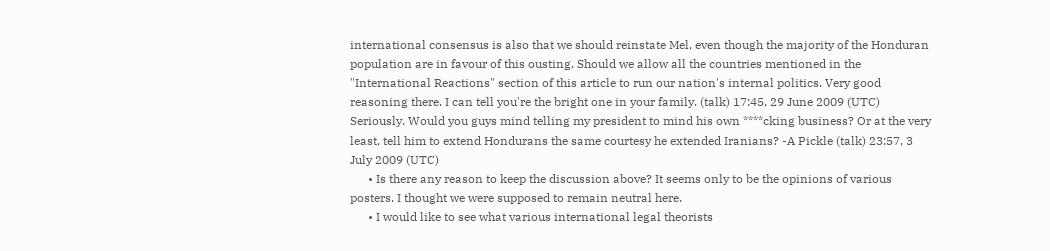international consensus is also that we should reinstate Mel, even though the majority of the Honduran population are in favour of this ousting. Should we allow all the countries mentioned in the "International Reactions" section of this article to run our nation's internal politics. Very good reasoning there. I can tell you're the bright one in your family. (talk) 17:45, 29 June 2009 (UTC)
Seriously. Would you guys mind telling my president to mind his own ****cking business? Or at the very least, tell him to extend Hondurans the same courtesy he extended Iranians? -A Pickle (talk) 23:57, 3 July 2009 (UTC)
      • Is there any reason to keep the discussion above? It seems only to be the opinions of various posters. I thought we were supposed to remain neutral here.
      • I would like to see what various international legal theorists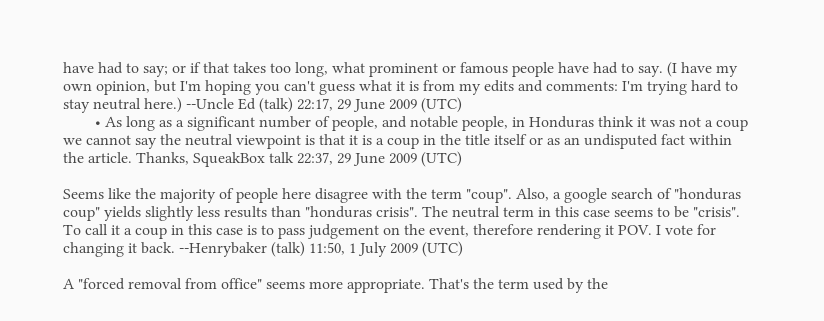have had to say; or if that takes too long, what prominent or famous people have had to say. (I have my own opinion, but I'm hoping you can't guess what it is from my edits and comments: I'm trying hard to stay neutral here.) --Uncle Ed (talk) 22:17, 29 June 2009 (UTC)
        • As long as a significant number of people, and notable people, in Honduras think it was not a coup we cannot say the neutral viewpoint is that it is a coup in the title itself or as an undisputed fact within the article. Thanks, SqueakBox talk 22:37, 29 June 2009 (UTC)

Seems like the majority of people here disagree with the term "coup". Also, a google search of "honduras coup" yields slightly less results than "honduras crisis". The neutral term in this case seems to be "crisis". To call it a coup in this case is to pass judgement on the event, therefore rendering it POV. I vote for changing it back. --Henrybaker (talk) 11:50, 1 July 2009 (UTC)

A "forced removal from office" seems more appropriate. That's the term used by the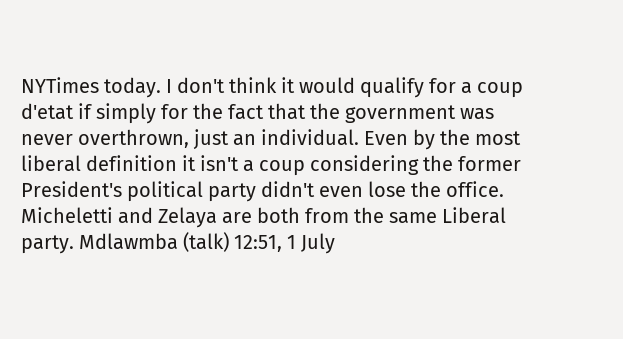NYTimes today. I don't think it would qualify for a coup d'etat if simply for the fact that the government was never overthrown, just an individual. Even by the most liberal definition it isn't a coup considering the former President's political party didn't even lose the office. Micheletti and Zelaya are both from the same Liberal party. Mdlawmba (talk) 12:51, 1 July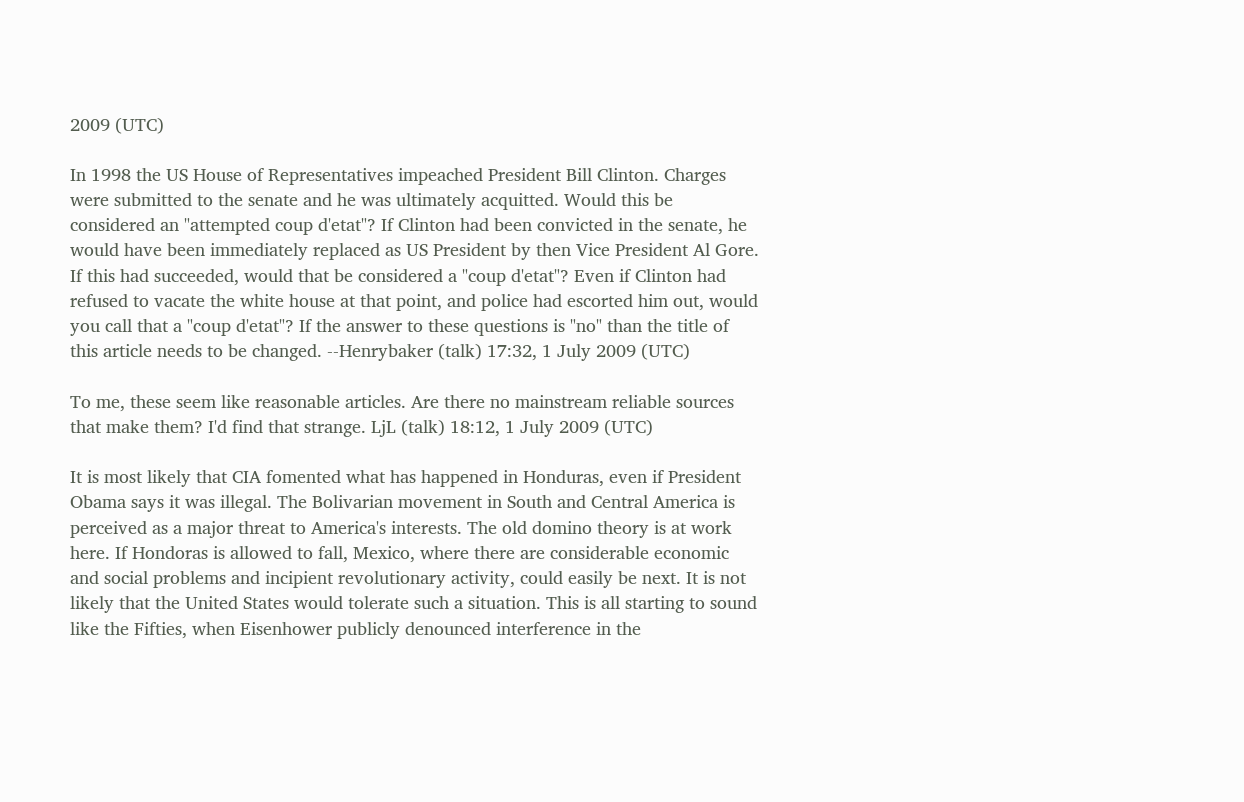2009 (UTC)

In 1998 the US House of Representatives impeached President Bill Clinton. Charges were submitted to the senate and he was ultimately acquitted. Would this be considered an "attempted coup d'etat"? If Clinton had been convicted in the senate, he would have been immediately replaced as US President by then Vice President Al Gore. If this had succeeded, would that be considered a "coup d'etat"? Even if Clinton had refused to vacate the white house at that point, and police had escorted him out, would you call that a "coup d'etat"? If the answer to these questions is "no" than the title of this article needs to be changed. --Henrybaker (talk) 17:32, 1 July 2009 (UTC)

To me, these seem like reasonable articles. Are there no mainstream reliable sources that make them? I'd find that strange. LjL (talk) 18:12, 1 July 2009 (UTC)

It is most likely that CIA fomented what has happened in Honduras, even if President Obama says it was illegal. The Bolivarian movement in South and Central America is perceived as a major threat to America's interests. The old domino theory is at work here. If Hondoras is allowed to fall, Mexico, where there are considerable economic and social problems and incipient revolutionary activity, could easily be next. It is not likely that the United States would tolerate such a situation. This is all starting to sound like the Fifties, when Eisenhower publicly denounced interference in the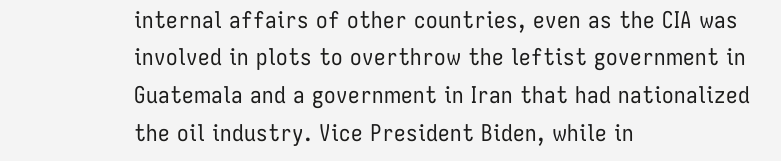internal affairs of other countries, even as the CIA was involved in plots to overthrow the leftist government in Guatemala and a government in Iran that had nationalized the oil industry. Vice President Biden, while in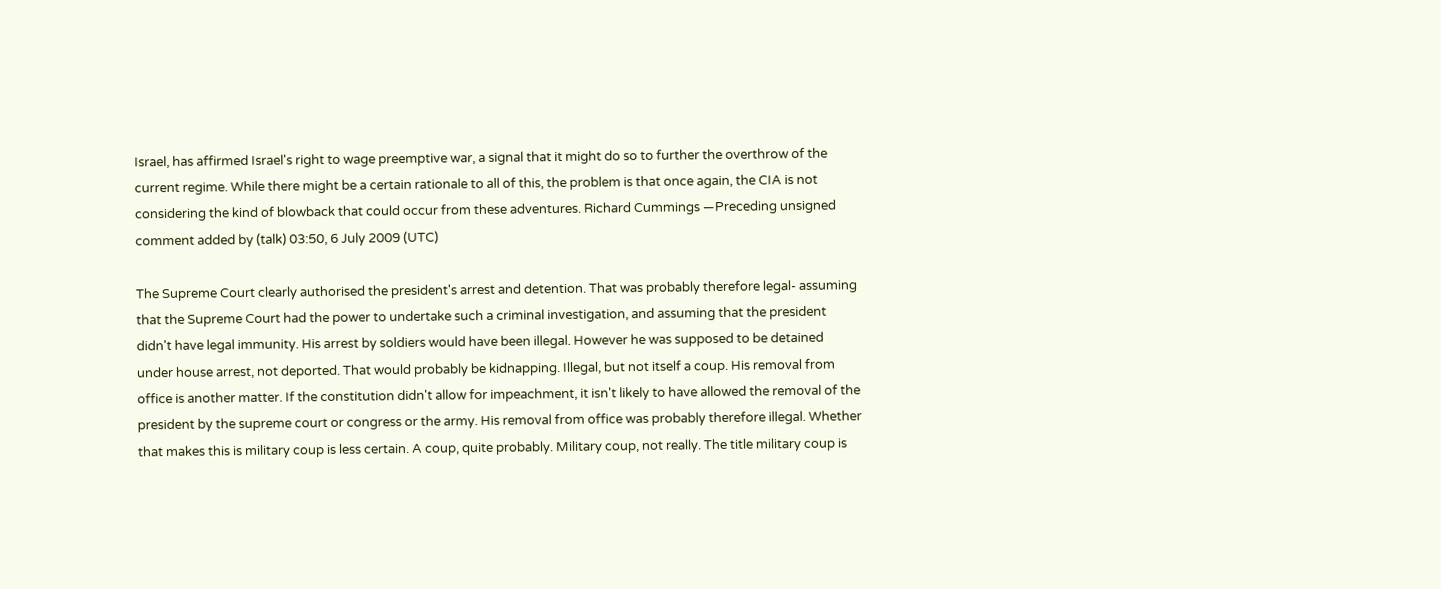Israel, has affirmed Israel's right to wage preemptive war, a signal that it might do so to further the overthrow of the current regime. While there might be a certain rationale to all of this, the problem is that once again, the CIA is not considering the kind of blowback that could occur from these adventures. Richard Cummings —Preceding unsigned comment added by (talk) 03:50, 6 July 2009 (UTC)

The Supreme Court clearly authorised the president's arrest and detention. That was probably therefore legal- assuming that the Supreme Court had the power to undertake such a criminal investigation, and assuming that the president didn't have legal immunity. His arrest by soldiers would have been illegal. However he was supposed to be detained under house arrest, not deported. That would probably be kidnapping. Illegal, but not itself a coup. His removal from office is another matter. If the constitution didn't allow for impeachment, it isn't likely to have allowed the removal of the president by the supreme court or congress or the army. His removal from office was probably therefore illegal. Whether that makes this is military coup is less certain. A coup, quite probably. Military coup, not really. The title military coup is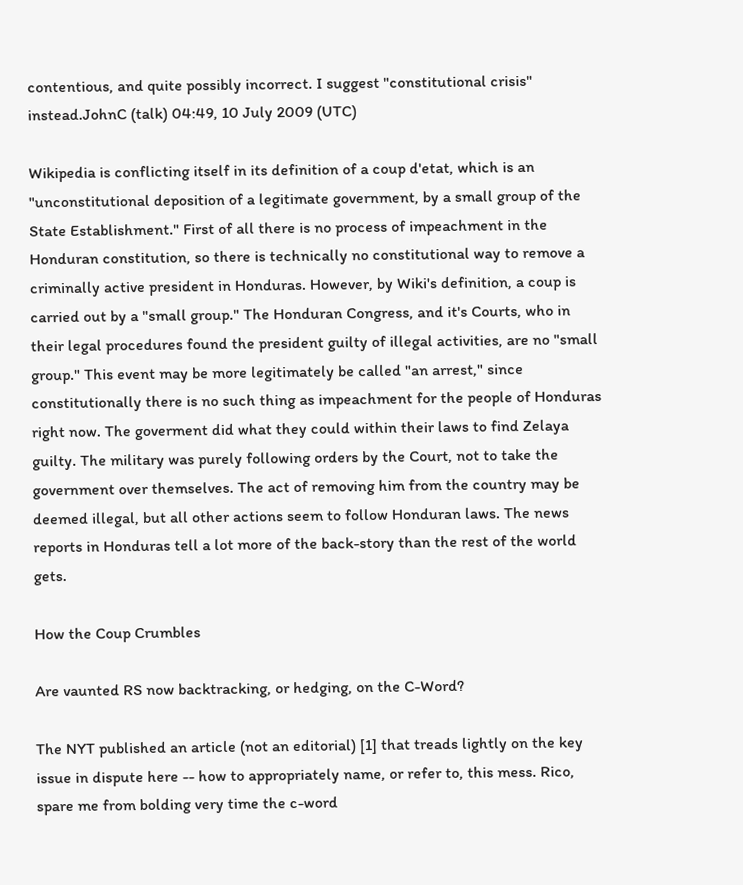contentious, and quite possibly incorrect. I suggest "constitutional crisis" instead.JohnC (talk) 04:49, 10 July 2009 (UTC)

Wikipedia is conflicting itself in its definition of a coup d'etat, which is an "unconstitutional deposition of a legitimate government, by a small group of the State Establishment." First of all there is no process of impeachment in the Honduran constitution, so there is technically no constitutional way to remove a criminally active president in Honduras. However, by Wiki's definition, a coup is carried out by a "small group." The Honduran Congress, and it's Courts, who in their legal procedures found the president guilty of illegal activities, are no "small group." This event may be more legitimately be called "an arrest," since constitutionally there is no such thing as impeachment for the people of Honduras right now. The goverment did what they could within their laws to find Zelaya guilty. The military was purely following orders by the Court, not to take the government over themselves. The act of removing him from the country may be deemed illegal, but all other actions seem to follow Honduran laws. The news reports in Honduras tell a lot more of the back-story than the rest of the world gets.

How the Coup Crumbles

Are vaunted RS now backtracking, or hedging, on the C-Word?

The NYT published an article (not an editorial) [1] that treads lightly on the key issue in dispute here -- how to appropriately name, or refer to, this mess. Rico, spare me from bolding very time the c-word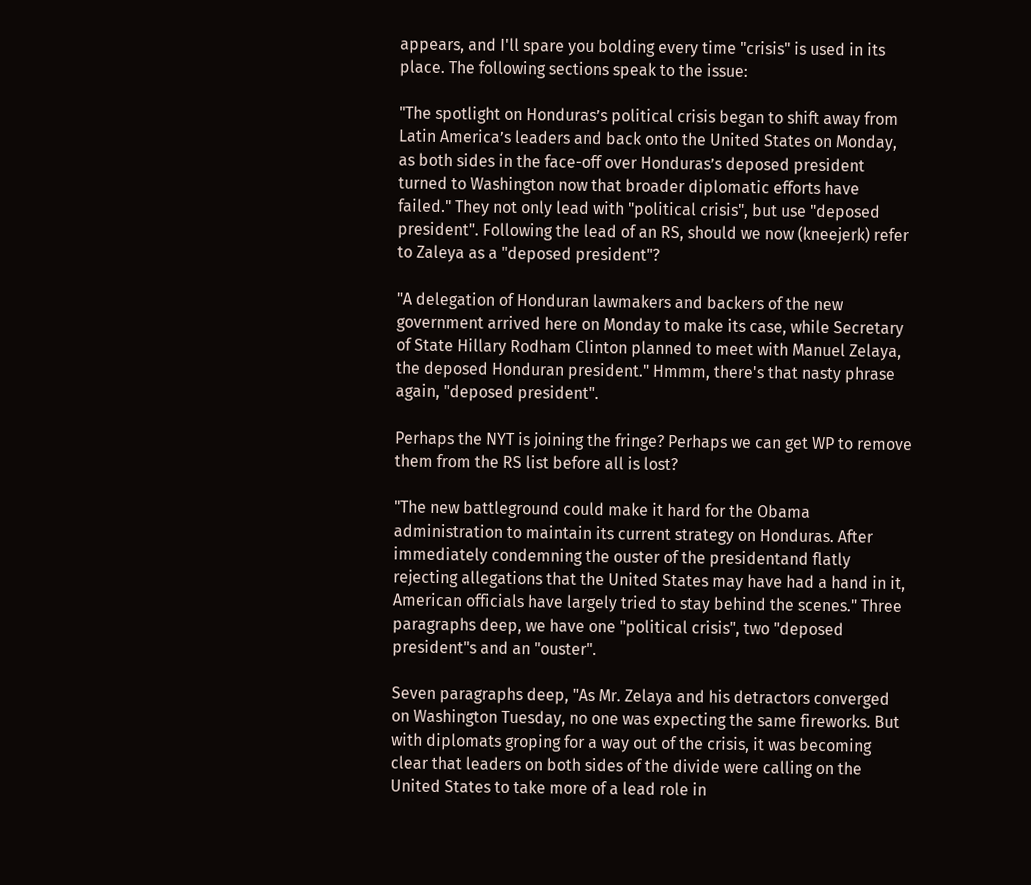appears, and I'll spare you bolding every time "crisis" is used in its place. The following sections speak to the issue:

"The spotlight on Honduras’s political crisis began to shift away from Latin America’s leaders and back onto the United States on Monday, as both sides in the face-off over Honduras’s deposed president turned to Washington now that broader diplomatic efforts have failed." They not only lead with "political crisis", but use "deposed president". Following the lead of an RS, should we now (kneejerk) refer to Zaleya as a "deposed president"?

"A delegation of Honduran lawmakers and backers of the new government arrived here on Monday to make its case, while Secretary of State Hillary Rodham Clinton planned to meet with Manuel Zelaya, the deposed Honduran president." Hmmm, there's that nasty phrase again, "deposed president".

Perhaps the NYT is joining the fringe? Perhaps we can get WP to remove them from the RS list before all is lost?

"The new battleground could make it hard for the Obama administration to maintain its current strategy on Honduras. After immediately condemning the ouster of the presidentand flatly rejecting allegations that the United States may have had a hand in it, American officials have largely tried to stay behind the scenes." Three paragraphs deep, we have one "political crisis", two "deposed president"s and an "ouster".

Seven paragraphs deep, "As Mr. Zelaya and his detractors converged on Washington Tuesday, no one was expecting the same fireworks. But with diplomats groping for a way out of the crisis, it was becoming clear that leaders on both sides of the divide were calling on the United States to take more of a lead role in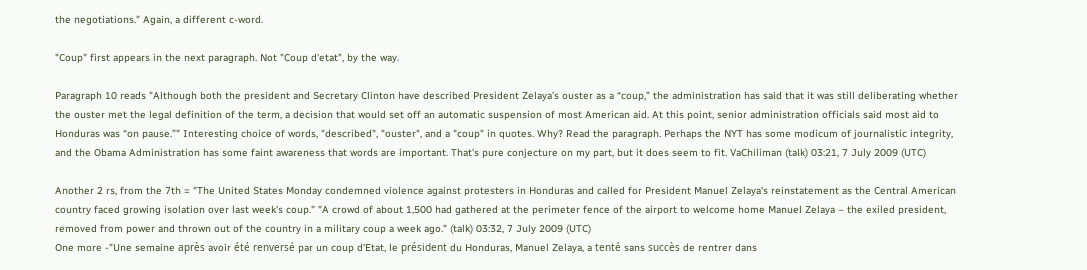the negotiations." Again, a different c-word.

"Coup" first appears in the next paragraph. Not "Coup d'etat", by the way.

Paragraph 10 reads "Although both the president and Secretary Clinton have described President Zelaya’s ouster as a “coup,” the administration has said that it was still deliberating whether the ouster met the legal definition of the term, a decision that would set off an automatic suspension of most American aid. At this point, senior administration officials said most aid to Honduras was “on pause.”" Interesting choice of words, "described", "ouster", and a "coup" in quotes. Why? Read the paragraph. Perhaps the NYT has some modicum of journalistic integrity, and the Obama Administration has some faint awareness that words are important. That's pure conjecture on my part, but it does seem to fit. VaChiliman (talk) 03:21, 7 July 2009 (UTC)

Another 2 rs, from the 7th = "The United States Monday condemned violence against protesters in Honduras and called for President Manuel Zelaya's reinstatement as the Central American country faced growing isolation over last week's coup." "A crowd of about 1,500 had gathered at the perimeter fence of the airport to welcome home Manuel Zelaya – the exiled president, removed from power and thrown out of the country in a military coup a week ago." (talk) 03:32, 7 July 2009 (UTC)
One more -"Une semaine après avoir été renversé par un coup d'Etat, le président du Honduras, Manuel Zelaya, a tenté sans succès de rentrer dans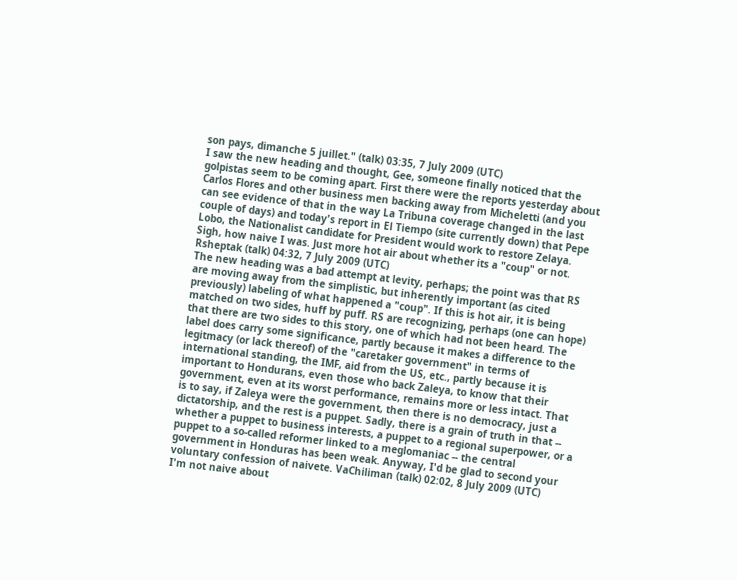son pays, dimanche 5 juillet." (talk) 03:35, 7 July 2009 (UTC)
I saw the new heading and thought, Gee, someone finally noticed that the golpistas seem to be coming apart. First there were the reports yesterday about Carlos Flores and other business men backing away from Micheletti (and you can see evidence of that in the way La Tribuna coverage changed in the last couple of days) and today's report in El Tiempo (site currently down) that Pepe Lobo, the Nationalist candidate for President would work to restore Zelaya. Sigh, how naive I was. Just more hot air about whether its a "coup" or not. Rsheptak (talk) 04:32, 7 July 2009 (UTC)
The new heading was a bad attempt at levity, perhaps; the point was that RS are moving away from the simplistic, but inherently important (as cited previously) labeling of what happened a "coup". If this is hot air, it is being matched on two sides, huff by puff. RS are recognizing, perhaps (one can hope) that there are two sides to this story, one of which had not been heard. The label does carry some significance, partly because it makes a difference to the legitmacy (or lack thereof) of the "caretaker government" in terms of international standing, the IMF, aid from the US, etc., partly because it is important to Hondurans, even those who back Zaleya, to know that their government, even at its worst performance, remains more or less intact. That is to say, if Zaleya were the government, then there is no democracy, just a dictatorship, and the rest is a puppet. Sadly, there is a grain of truth in that -- whether a puppet to business interests, a puppet to a regional superpower, or a puppet to a so-called reformer linked to a meglomaniac -- the central government in Honduras has been weak. Anyway, I'd be glad to second your voluntary confession of naivete. VaChiliman (talk) 02:02, 8 July 2009 (UTC)
I'm not naive about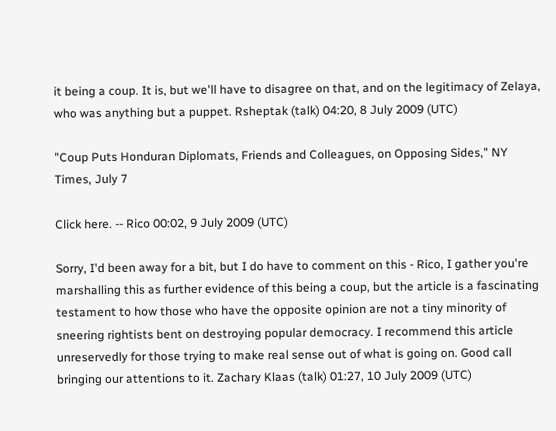it being a coup. It is, but we'll have to disagree on that, and on the legitimacy of Zelaya, who was anything but a puppet. Rsheptak (talk) 04:20, 8 July 2009 (UTC)

"Coup Puts Honduran Diplomats, Friends and Colleagues, on Opposing Sides," NY Times, July 7

Click here. -- Rico 00:02, 9 July 2009 (UTC)

Sorry, I'd been away for a bit, but I do have to comment on this - Rico, I gather you're marshalling this as further evidence of this being a coup, but the article is a fascinating testament to how those who have the opposite opinion are not a tiny minority of sneering rightists bent on destroying popular democracy. I recommend this article unreservedly for those trying to make real sense out of what is going on. Good call bringing our attentions to it. Zachary Klaas (talk) 01:27, 10 July 2009 (UTC)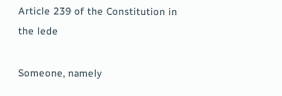Article 239 of the Constitution in the lede

Someone, namely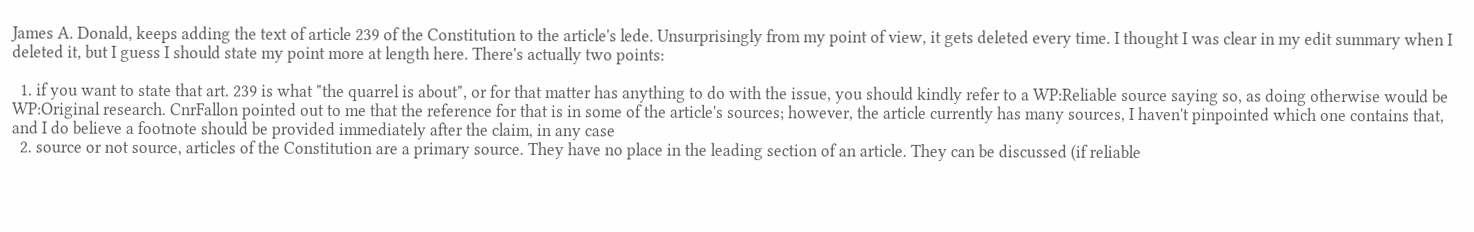James A. Donald, keeps adding the text of article 239 of the Constitution to the article's lede. Unsurprisingly from my point of view, it gets deleted every time. I thought I was clear in my edit summary when I deleted it, but I guess I should state my point more at length here. There's actually two points:

  1. if you want to state that art. 239 is what "the quarrel is about", or for that matter has anything to do with the issue, you should kindly refer to a WP:Reliable source saying so, as doing otherwise would be WP:Original research. CnrFallon pointed out to me that the reference for that is in some of the article's sources; however, the article currently has many sources, I haven't pinpointed which one contains that, and I do believe a footnote should be provided immediately after the claim, in any case
  2. source or not source, articles of the Constitution are a primary source. They have no place in the leading section of an article. They can be discussed (if reliable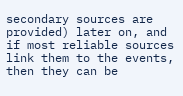secondary sources are provided) later on, and if most reliable sources link them to the events, then they can be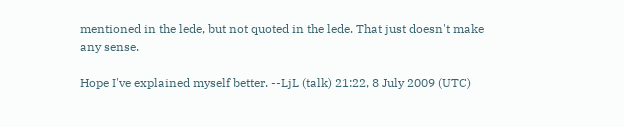mentioned in the lede, but not quoted in the lede. That just doesn't make any sense.

Hope I've explained myself better. --LjL (talk) 21:22, 8 July 2009 (UTC)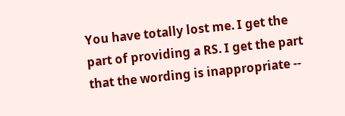You have totally lost me. I get the part of providing a RS. I get the part that the wording is inappropriate --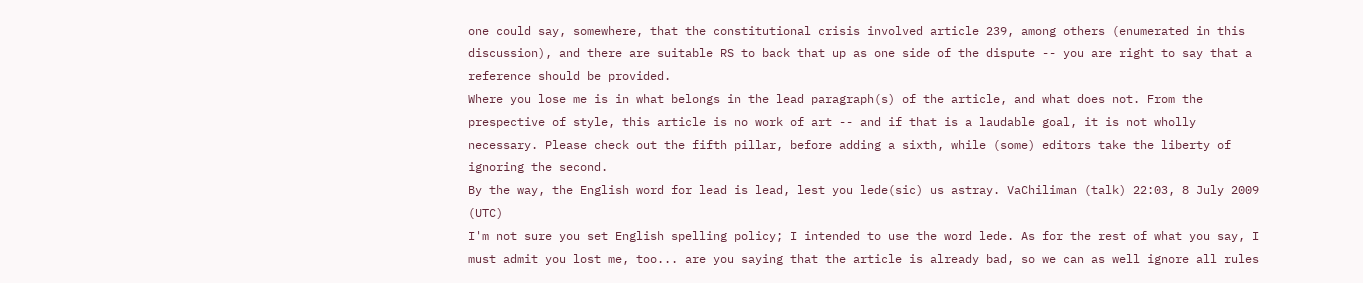one could say, somewhere, that the constitutional crisis involved article 239, among others (enumerated in this discussion), and there are suitable RS to back that up as one side of the dispute -- you are right to say that a reference should be provided.
Where you lose me is in what belongs in the lead paragraph(s) of the article, and what does not. From the prespective of style, this article is no work of art -- and if that is a laudable goal, it is not wholly necessary. Please check out the fifth pillar, before adding a sixth, while (some) editors take the liberty of ignoring the second.
By the way, the English word for lead is lead, lest you lede(sic) us astray. VaChiliman (talk) 22:03, 8 July 2009 (UTC)
I'm not sure you set English spelling policy; I intended to use the word lede. As for the rest of what you say, I must admit you lost me, too... are you saying that the article is already bad, so we can as well ignore all rules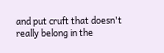and put cruft that doesn't really belong in the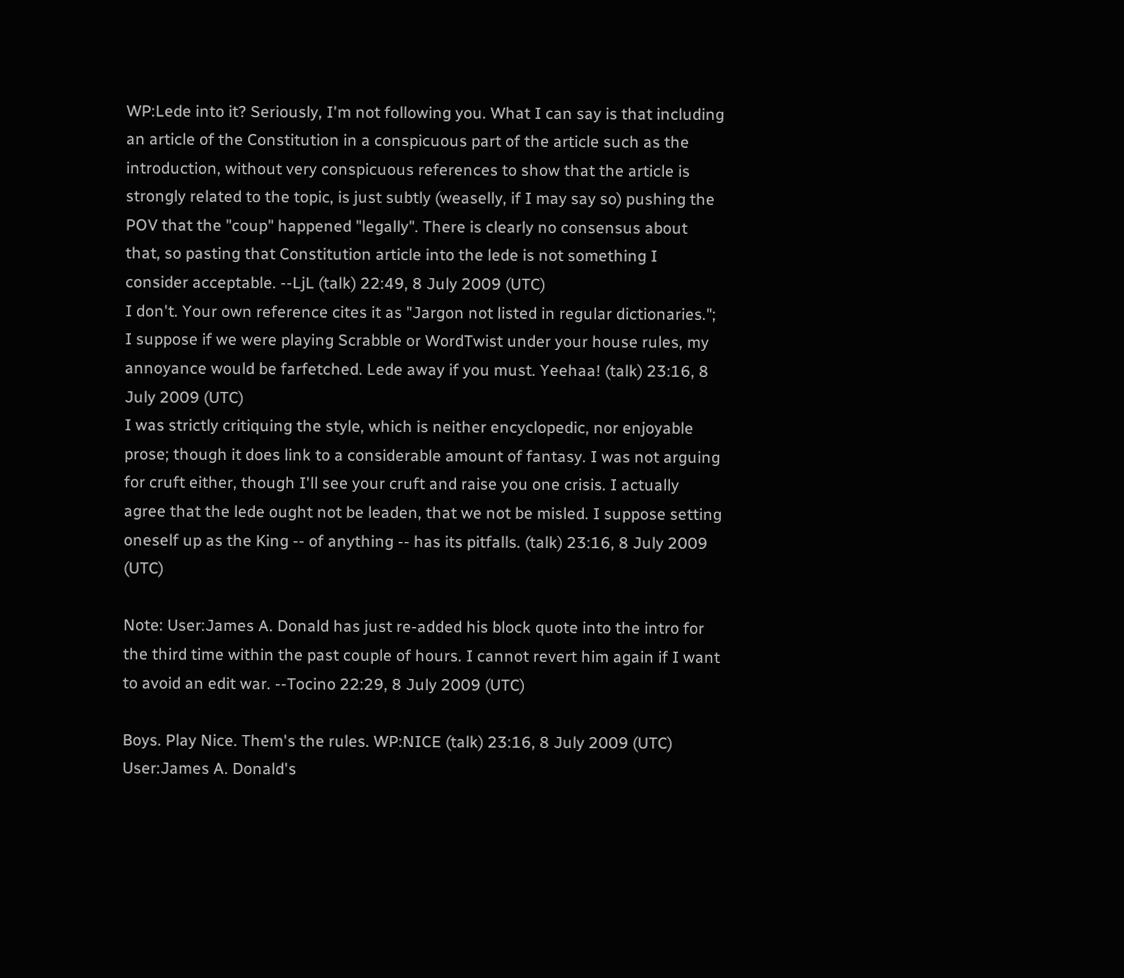WP:Lede into it? Seriously, I'm not following you. What I can say is that including an article of the Constitution in a conspicuous part of the article such as the introduction, without very conspicuous references to show that the article is strongly related to the topic, is just subtly (weaselly, if I may say so) pushing the POV that the "coup" happened "legally". There is clearly no consensus about that, so pasting that Constitution article into the lede is not something I consider acceptable. --LjL (talk) 22:49, 8 July 2009 (UTC)
I don't. Your own reference cites it as "Jargon not listed in regular dictionaries."; I suppose if we were playing Scrabble or WordTwist under your house rules, my annoyance would be farfetched. Lede away if you must. Yeehaa! (talk) 23:16, 8 July 2009 (UTC)
I was strictly critiquing the style, which is neither encyclopedic, nor enjoyable prose; though it does link to a considerable amount of fantasy. I was not arguing for cruft either, though I'll see your cruft and raise you one crisis. I actually agree that the lede ought not be leaden, that we not be misled. I suppose setting oneself up as the King -- of anything -- has its pitfalls. (talk) 23:16, 8 July 2009 (UTC)

Note: User:James A. Donald has just re-added his block quote into the intro for the third time within the past couple of hours. I cannot revert him again if I want to avoid an edit war. --Tocino 22:29, 8 July 2009 (UTC)

Boys. Play Nice. Them's the rules. WP:NICE (talk) 23:16, 8 July 2009 (UTC)
User:James A. Donald's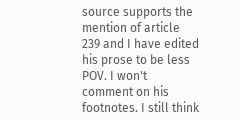source supports the mention of article 239 and I have edited his prose to be less POV. I won't comment on his footnotes. I still think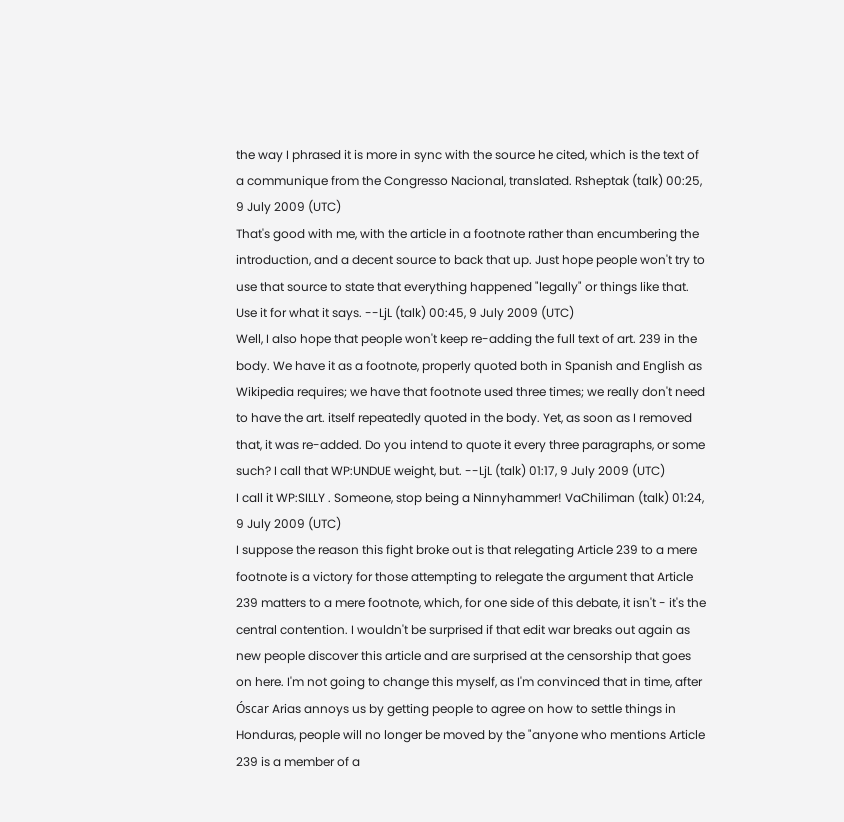the way I phrased it is more in sync with the source he cited, which is the text of a communique from the Congresso Nacional, translated. Rsheptak (talk) 00:25, 9 July 2009 (UTC)
That's good with me, with the article in a footnote rather than encumbering the introduction, and a decent source to back that up. Just hope people won't try to use that source to state that everything happened "legally" or things like that. Use it for what it says. --LjL (talk) 00:45, 9 July 2009 (UTC)
Well, I also hope that people won't keep re-adding the full text of art. 239 in the body. We have it as a footnote, properly quoted both in Spanish and English as Wikipedia requires; we have that footnote used three times; we really don't need to have the art. itself repeatedly quoted in the body. Yet, as soon as I removed that, it was re-added. Do you intend to quote it every three paragraphs, or some such? I call that WP:UNDUE weight, but. --LjL (talk) 01:17, 9 July 2009 (UTC)
I call it WP:SILLY . Someone, stop being a Ninnyhammer! VaChiliman (talk) 01:24, 9 July 2009 (UTC)
I suppose the reason this fight broke out is that relegating Article 239 to a mere footnote is a victory for those attempting to relegate the argument that Article 239 matters to a mere footnote, which, for one side of this debate, it isn't - it's the central contention. I wouldn't be surprised if that edit war breaks out again as new people discover this article and are surprised at the censorship that goes on here. I'm not going to change this myself, as I'm convinced that in time, after Óscar Arias annoys us by getting people to agree on how to settle things in Honduras, people will no longer be moved by the "anyone who mentions Article 239 is a member of a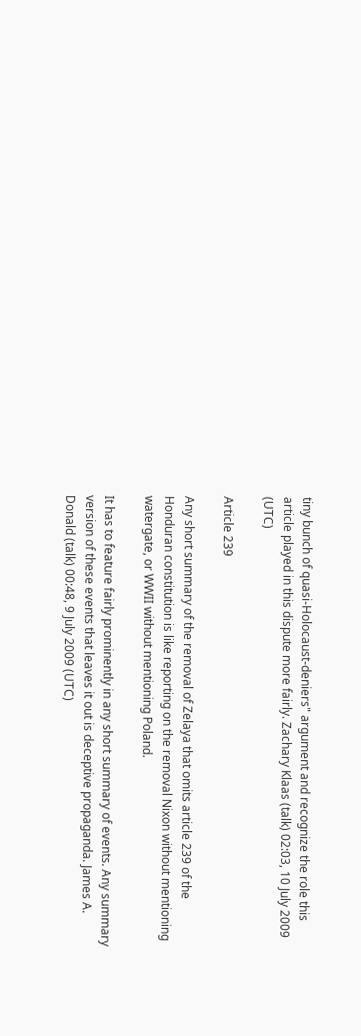tiny bunch of quasi-Holocaust-deniers" argument and recognize the role this article played in this dispute more fairly. Zachary Klaas (talk) 02:03, 10 July 2009 (UTC)

Article 239

Any short summary of the removal of Zelaya that omits article 239 of the Honduran constitution is like reporting on the removal Nixon without mentioning watergate, or WWII without mentioning Poland.

It has to feature fairly prominently in any short summary of events. Any summary version of these events that leaves it out is deceptive propaganda. James A. Donald (talk) 00:48, 9 July 2009 (UTC)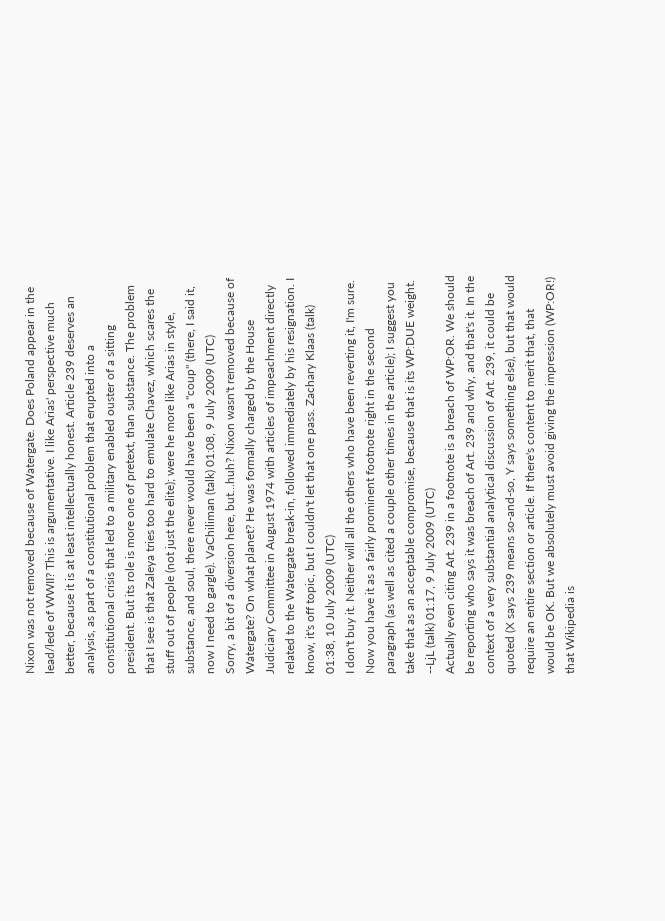Nixon was not removed because of Watergate. Does Poland appear in the lead/lede of WWII? This is argumentative. I like Arias' perspective much better, because it is at least intellectually honest. Article 239 deserves an analysis, as part of a constitutional problem that erupted into a constitutional crisis that led to a military enabled ouster of a sitting president. But its role is more one of pretext, than substance. The problem that I see is that Zaleya tries too hard to emulate Chavez, which scares the stuff out of people (not just the elite); were he more like Arias in style, substance, and soul, there never would have been a "coup" (there, I said it, now I need to gargle). VaChiliman (talk) 01:08, 9 July 2009 (UTC)
Sorry, a bit of a diversion here, but...huh? Nixon wasn't removed because of Watergate? On what planet? He was formally charged by the House Judiciary Committee in August 1974 with articles of impeachment directly related to the Watergate break-in, followed immediately by his resignation. I know, it's off topic, but I couldn't let that one pass. Zachary Klaas (talk) 01:38, 10 July 2009 (UTC)
I don't buy it. Neither will all the others who have been reverting it, I'm sure. Now you have it as a fairly prominent footnote right in the second paragraph (as well as cited a couple other times in the article); I suggest you take that as an acceptable compromise, because that is its WP:DUE weight. --LjL (talk) 01:17, 9 July 2009 (UTC)
Actually even citing Art. 239 in a footnote is a breach of WP:OR. We should be reporting who says it was breach of Art. 239 and why, and that's it. In the context of a very substantial analytical discussion of Art. 239, it could be quoted (X says 239 means so-and-so, Y says something else), but that would require an entire section or article. If there's content to merit that, that would be OK. But we absolutely must avoid giving the impression (WP:OR!) that Wikipedia is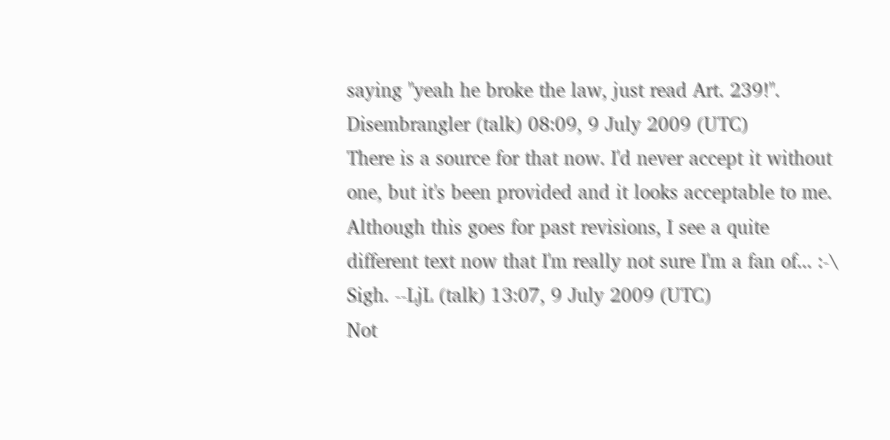saying "yeah he broke the law, just read Art. 239!". Disembrangler (talk) 08:09, 9 July 2009 (UTC)
There is a source for that now. I'd never accept it without one, but it's been provided and it looks acceptable to me. Although this goes for past revisions, I see a quite different text now that I'm really not sure I'm a fan of... :-\ Sigh. --LjL (talk) 13:07, 9 July 2009 (UTC)
Not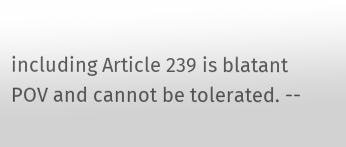including Article 239 is blatant POV and cannot be tolerated. --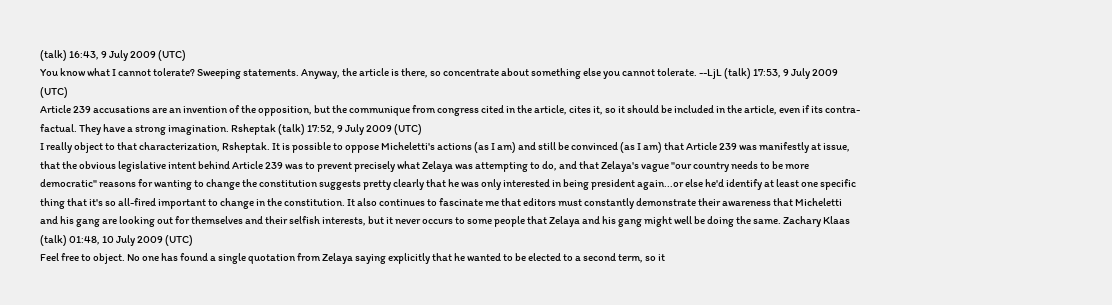(talk) 16:43, 9 July 2009 (UTC)
You know what I cannot tolerate? Sweeping statements. Anyway, the article is there, so concentrate about something else you cannot tolerate. --LjL (talk) 17:53, 9 July 2009 (UTC)
Article 239 accusations are an invention of the opposition, but the communique from congress cited in the article, cites it, so it should be included in the article, even if its contra-factual. They have a strong imagination. Rsheptak (talk) 17:52, 9 July 2009 (UTC)
I really object to that characterization, Rsheptak. It is possible to oppose Micheletti's actions (as I am) and still be convinced (as I am) that Article 239 was manifestly at issue, that the obvious legislative intent behind Article 239 was to prevent precisely what Zelaya was attempting to do, and that Zelaya's vague "our country needs to be more democratic" reasons for wanting to change the constitution suggests pretty clearly that he was only interested in being president again...or else he'd identify at least one specific thing that it's so all-fired important to change in the constitution. It also continues to fascinate me that editors must constantly demonstrate their awareness that Micheletti and his gang are looking out for themselves and their selfish interests, but it never occurs to some people that Zelaya and his gang might well be doing the same. Zachary Klaas (talk) 01:48, 10 July 2009 (UTC)
Feel free to object. No one has found a single quotation from Zelaya saying explicitly that he wanted to be elected to a second term, so it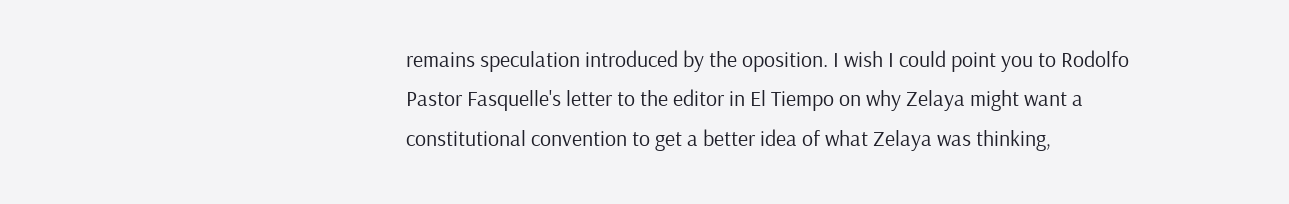remains speculation introduced by the oposition. I wish I could point you to Rodolfo Pastor Fasquelle's letter to the editor in El Tiempo on why Zelaya might want a constitutional convention to get a better idea of what Zelaya was thinking,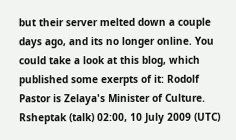but their server melted down a couple days ago, and its no longer online. You could take a look at this blog, which published some exerpts of it: Rodolf Pastor is Zelaya's Minister of Culture. Rsheptak (talk) 02:00, 10 July 2009 (UTC)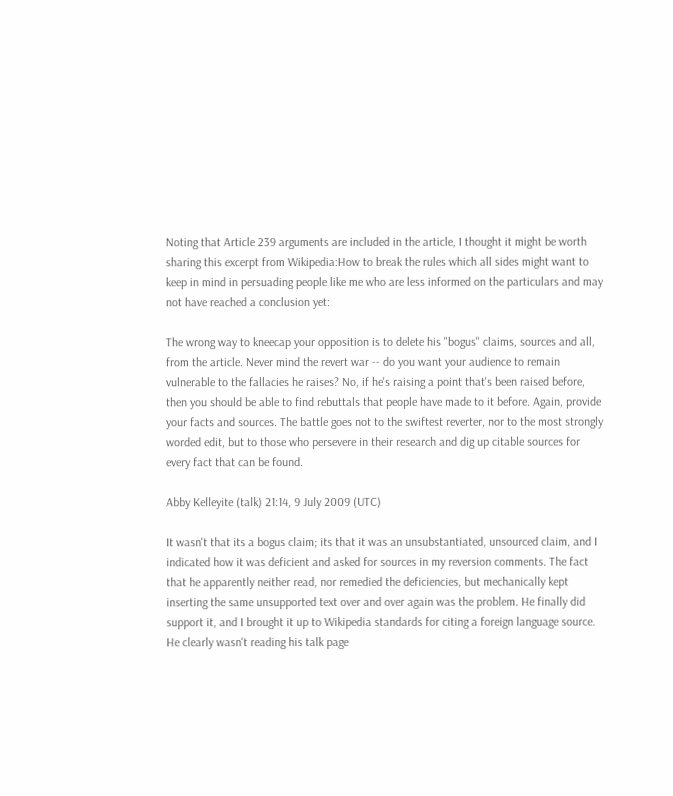Noting that Article 239 arguments are included in the article, I thought it might be worth sharing this excerpt from Wikipedia:How to break the rules which all sides might want to keep in mind in persuading people like me who are less informed on the particulars and may not have reached a conclusion yet:

The wrong way to kneecap your opposition is to delete his "bogus" claims, sources and all, from the article. Never mind the revert war -- do you want your audience to remain vulnerable to the fallacies he raises? No, if he's raising a point that's been raised before, then you should be able to find rebuttals that people have made to it before. Again, provide your facts and sources. The battle goes not to the swiftest reverter, nor to the most strongly worded edit, but to those who persevere in their research and dig up citable sources for every fact that can be found.

Abby Kelleyite (talk) 21:14, 9 July 2009 (UTC)

It wasn't that its a bogus claim; its that it was an unsubstantiated, unsourced claim, and I indicated how it was deficient and asked for sources in my reversion comments. The fact that he apparently neither read, nor remedied the deficiencies, but mechanically kept inserting the same unsupported text over and over again was the problem. He finally did support it, and I brought it up to Wikipedia standards for citing a foreign language source. He clearly wasn't reading his talk page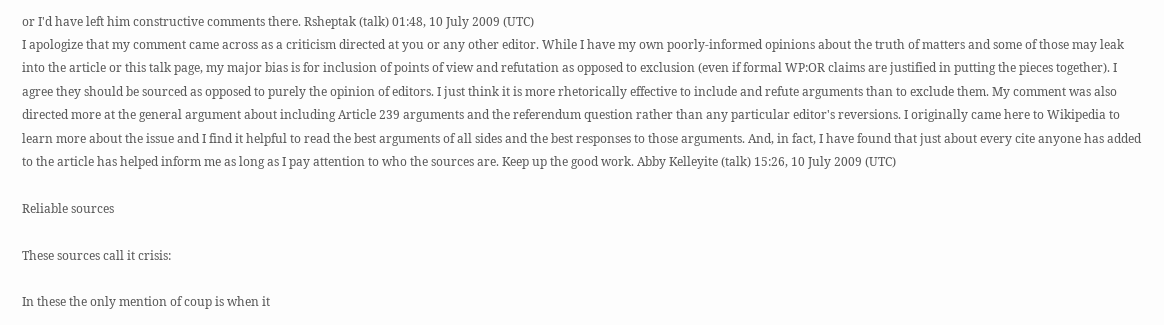or I'd have left him constructive comments there. Rsheptak (talk) 01:48, 10 July 2009 (UTC)
I apologize that my comment came across as a criticism directed at you or any other editor. While I have my own poorly-informed opinions about the truth of matters and some of those may leak into the article or this talk page, my major bias is for inclusion of points of view and refutation as opposed to exclusion (even if formal WP:OR claims are justified in putting the pieces together). I agree they should be sourced as opposed to purely the opinion of editors. I just think it is more rhetorically effective to include and refute arguments than to exclude them. My comment was also directed more at the general argument about including Article 239 arguments and the referendum question rather than any particular editor's reversions. I originally came here to Wikipedia to learn more about the issue and I find it helpful to read the best arguments of all sides and the best responses to those arguments. And, in fact, I have found that just about every cite anyone has added to the article has helped inform me as long as I pay attention to who the sources are. Keep up the good work. Abby Kelleyite (talk) 15:26, 10 July 2009 (UTC)

Reliable sources

These sources call it crisis:

In these the only mention of coup is when it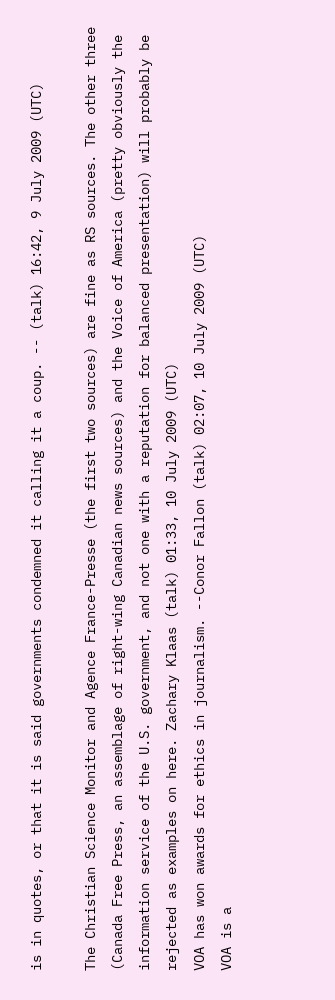is in quotes, or that it is said governments condemned it calling it a coup. -- (talk) 16:42, 9 July 2009 (UTC)

The Christian Science Monitor and Agence France-Presse (the first two sources) are fine as RS sources. The other three (Canada Free Press, an assemblage of right-wing Canadian news sources) and the Voice of America (pretty obviously the information service of the U.S. government, and not one with a reputation for balanced presentation) will probably be rejected as examples on here. Zachary Klaas (talk) 01:33, 10 July 2009 (UTC)
VOA has won awards for ethics in journalism. --Conor Fallon (talk) 02:07, 10 July 2009 (UTC)
VOA is a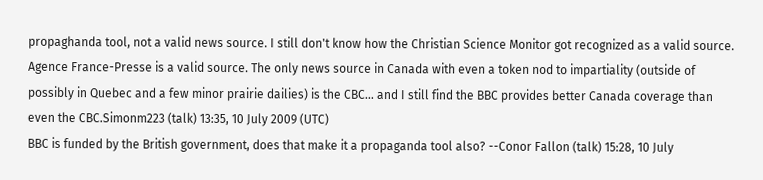propaghanda tool, not a valid news source. I still don't know how the Christian Science Monitor got recognized as a valid source. Agence France-Presse is a valid source. The only news source in Canada with even a token nod to impartiality (outside of possibly in Quebec and a few minor prairie dailies) is the CBC... and I still find the BBC provides better Canada coverage than even the CBC.Simonm223 (talk) 13:35, 10 July 2009 (UTC)
BBC is funded by the British government, does that make it a propaganda tool also? --Conor Fallon (talk) 15:28, 10 July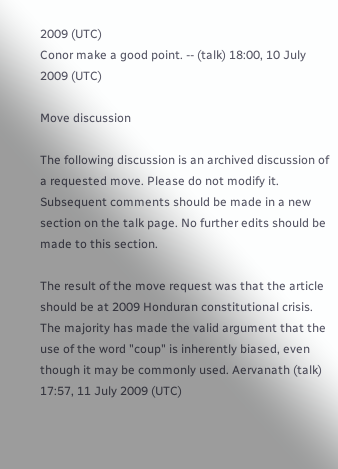2009 (UTC)
Conor make a good point. -- (talk) 18:00, 10 July 2009 (UTC)

Move discussion

The following discussion is an archived discussion of a requested move. Please do not modify it. Subsequent comments should be made in a new section on the talk page. No further edits should be made to this section.

The result of the move request was that the article should be at 2009 Honduran constitutional crisis. The majority has made the valid argument that the use of the word "coup" is inherently biased, even though it may be commonly used. Aervanath (talk) 17:57, 11 July 2009 (UTC)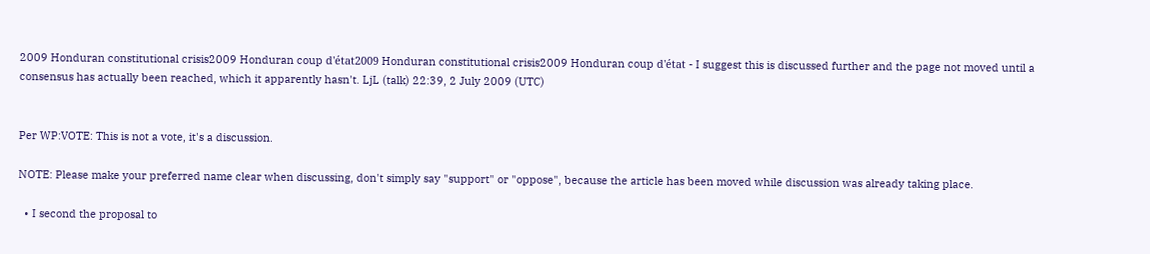2009 Honduran constitutional crisis2009 Honduran coup d'état2009 Honduran constitutional crisis2009 Honduran coup d'état - I suggest this is discussed further and the page not moved until a consensus has actually been reached, which it apparently hasn't. LjL (talk) 22:39, 2 July 2009 (UTC)


Per WP:VOTE: This is not a vote, it's a discussion.

NOTE: Please make your preferred name clear when discussing, don't simply say "support" or "oppose", because the article has been moved while discussion was already taking place.

  • I second the proposal to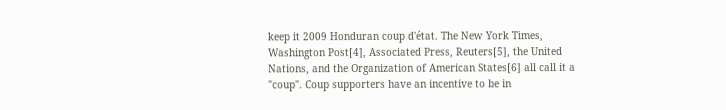keep it 2009 Honduran coup d'état. The New York Times, Washington Post[4], Associated Press, Reuters[5], the United Nations, and the Organization of American States[6] all call it a "coup". Coup supporters have an incentive to be in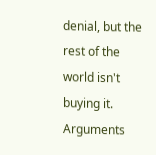denial, but the rest of the world isn't buying it. Arguments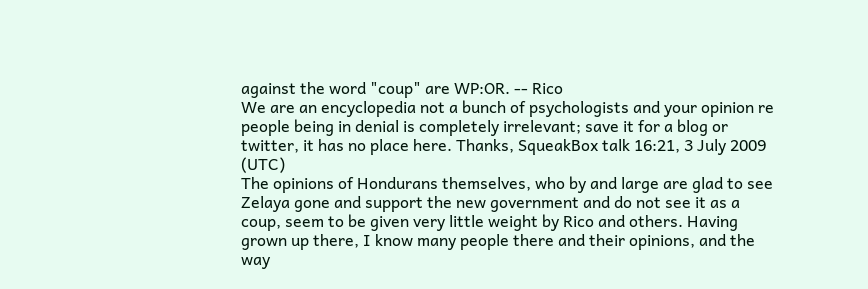against the word "coup" are WP:OR. -- Rico
We are an encyclopedia not a bunch of psychologists and your opinion re people being in denial is completely irrelevant; save it for a blog or twitter, it has no place here. Thanks, SqueakBox talk 16:21, 3 July 2009 (UTC)
The opinions of Hondurans themselves, who by and large are glad to see Zelaya gone and support the new government and do not see it as a coup, seem to be given very little weight by Rico and others. Having grown up there, I know many people there and their opinions, and the way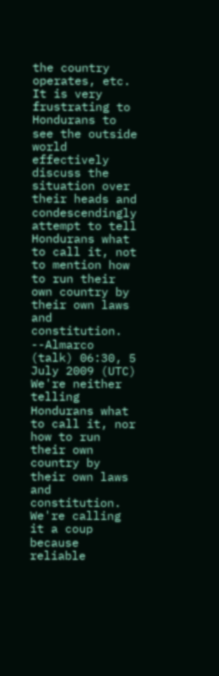the country operates, etc. It is very frustrating to Hondurans to see the outside world effectively discuss the situation over their heads and condescendingly attempt to tell Hondurans what to call it, not to mention how to run their own country by their own laws and constitution. --Almarco (talk) 06:30, 5 July 2009 (UTC)
We're neither telling Hondurans what to call it, nor how to run their own country by their own laws and constitution. We're calling it a coup because reliable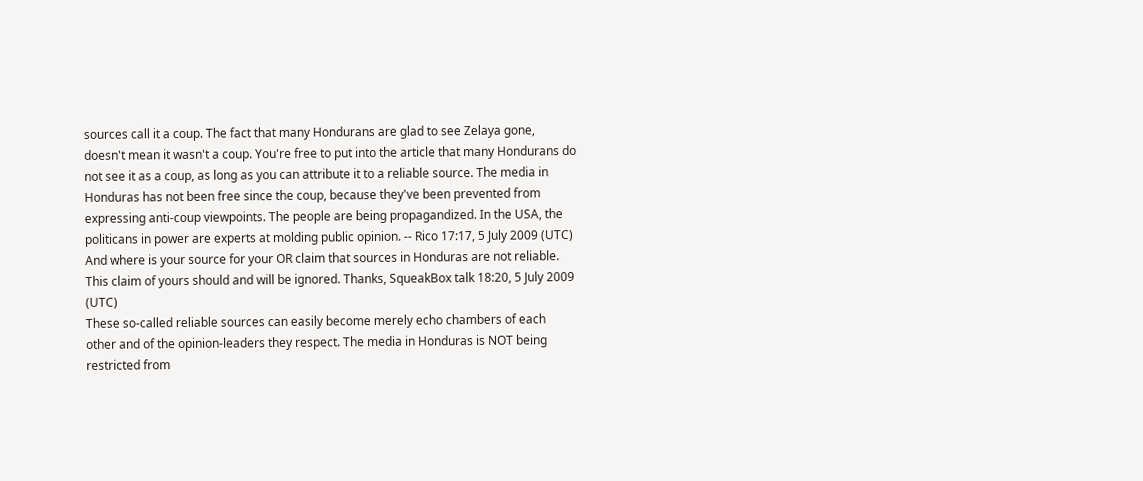sources call it a coup. The fact that many Hondurans are glad to see Zelaya gone, doesn't mean it wasn't a coup. You're free to put into the article that many Hondurans do not see it as a coup, as long as you can attribute it to a reliable source. The media in Honduras has not been free since the coup, because they've been prevented from expressing anti-coup viewpoints. The people are being propagandized. In the USA, the politicans in power are experts at molding public opinion. -- Rico 17:17, 5 July 2009 (UTC)
And where is your source for your OR claim that sources in Honduras are not reliable. This claim of yours should and will be ignored. Thanks, SqueakBox talk 18:20, 5 July 2009 (UTC)
These so-called reliable sources can easily become merely echo chambers of each other and of the opinion-leaders they respect. The media in Honduras is NOT being restricted from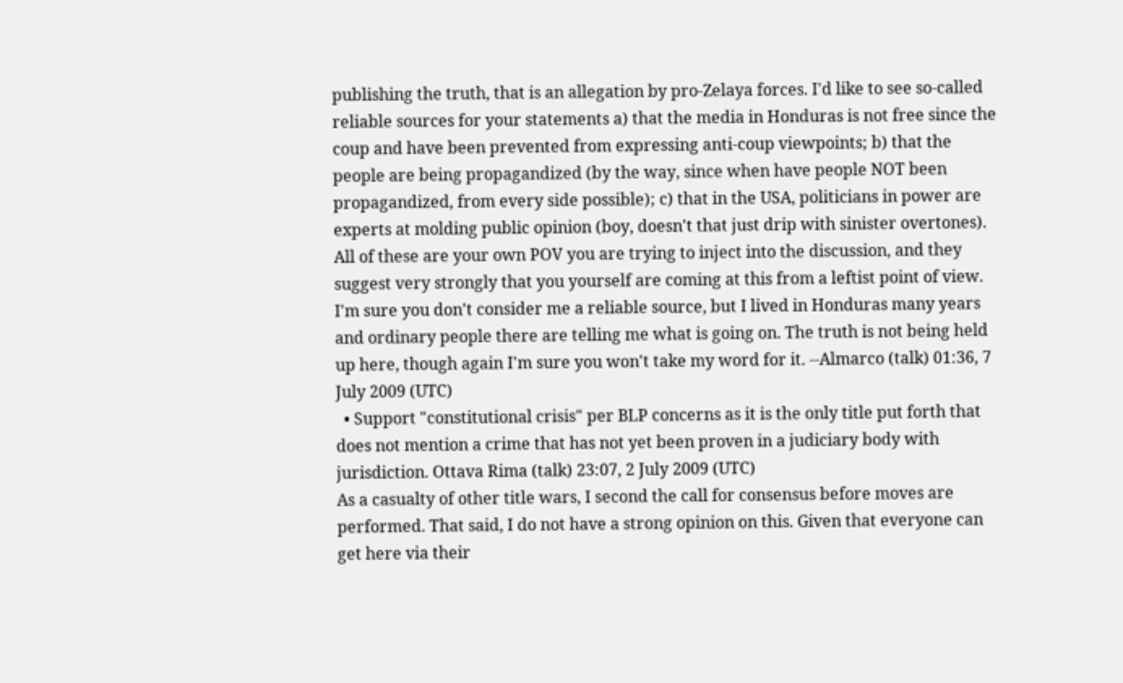publishing the truth, that is an allegation by pro-Zelaya forces. I'd like to see so-called reliable sources for your statements a) that the media in Honduras is not free since the coup and have been prevented from expressing anti-coup viewpoints; b) that the people are being propagandized (by the way, since when have people NOT been propagandized, from every side possible); c) that in the USA, politicians in power are experts at molding public opinion (boy, doesn't that just drip with sinister overtones). All of these are your own POV you are trying to inject into the discussion, and they suggest very strongly that you yourself are coming at this from a leftist point of view. I'm sure you don't consider me a reliable source, but I lived in Honduras many years and ordinary people there are telling me what is going on. The truth is not being held up here, though again I'm sure you won't take my word for it. --Almarco (talk) 01:36, 7 July 2009 (UTC)
  • Support "constitutional crisis" per BLP concerns as it is the only title put forth that does not mention a crime that has not yet been proven in a judiciary body with jurisdiction. Ottava Rima (talk) 23:07, 2 July 2009 (UTC)
As a casualty of other title wars, I second the call for consensus before moves are performed. That said, I do not have a strong opinion on this. Given that everyone can get here via their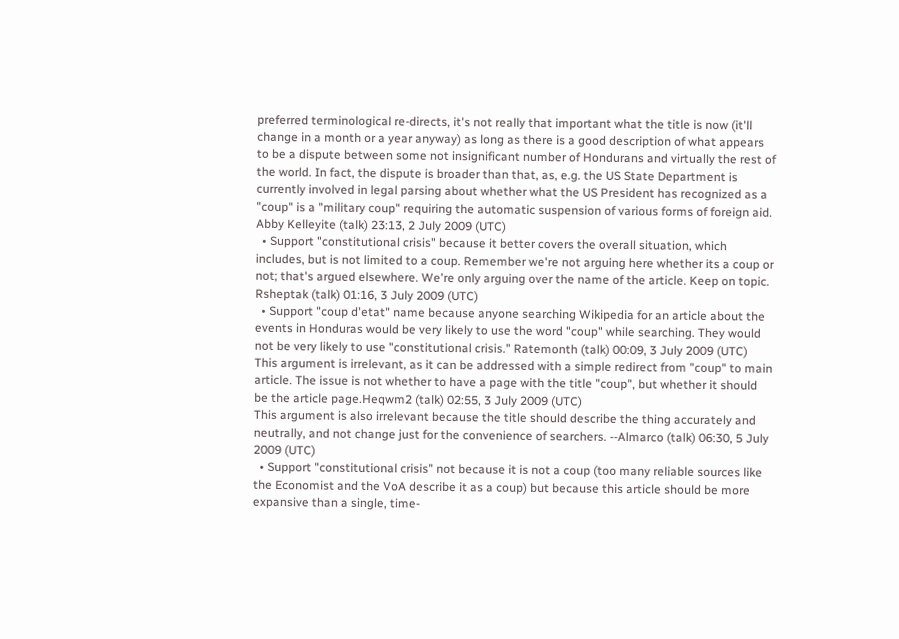preferred terminological re-directs, it's not really that important what the title is now (it'll change in a month or a year anyway) as long as there is a good description of what appears to be a dispute between some not insignificant number of Hondurans and virtually the rest of the world. In fact, the dispute is broader than that, as, e.g. the US State Department is currently involved in legal parsing about whether what the US President has recognized as a "coup" is a "military coup" requiring the automatic suspension of various forms of foreign aid. Abby Kelleyite (talk) 23:13, 2 July 2009 (UTC)
  • Support "constitutional crisis" because it better covers the overall situation, which includes, but is not limited to a coup. Remember we're not arguing here whether its a coup or not; that's argued elsewhere. We're only arguing over the name of the article. Keep on topic. Rsheptak (talk) 01:16, 3 July 2009 (UTC)
  • Support "coup d'etat" name because anyone searching Wikipedia for an article about the events in Honduras would be very likely to use the word "coup" while searching. They would not be very likely to use "constitutional crisis." Ratemonth (talk) 00:09, 3 July 2009 (UTC)
This argument is irrelevant, as it can be addressed with a simple redirect from "coup" to main article. The issue is not whether to have a page with the title "coup", but whether it should be the article page.Heqwm2 (talk) 02:55, 3 July 2009 (UTC)
This argument is also irrelevant because the title should describe the thing accurately and neutrally, and not change just for the convenience of searchers. --Almarco (talk) 06:30, 5 July 2009 (UTC)
  • Support "constitutional crisis" not because it is not a coup (too many reliable sources like the Economist and the VoA describe it as a coup) but because this article should be more expansive than a single, time-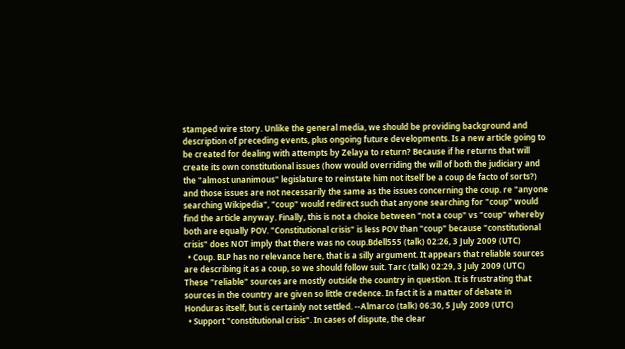stamped wire story. Unlike the general media, we should be providing background and description of preceding events, plus ongoing future developments. Is a new article going to be created for dealing with attempts by Zelaya to return? Because if he returns that will create its own constitutional issues (how would overriding the will of both the judiciary and the "almost unanimous" legislature to reinstate him not itself be a coup de facto of sorts?) and those issues are not necessarily the same as the issues concerning the coup. re "anyone searching Wikipedia", "coup" would redirect such that anyone searching for "coup" would find the article anyway. Finally, this is not a choice between "not a coup" vs "coup" whereby both are equally POV. "Constitutional crisis" is less POV than "coup" because "constitutional crisis" does NOT imply that there was no coup.Bdell555 (talk) 02:26, 3 July 2009 (UTC)
  • Coup. BLP has no relevance here, that is a silly argument. It appears that reliable sources are describing it as a coup, so we should follow suit. Tarc (talk) 02:29, 3 July 2009 (UTC)
These "reliable" sources are mostly outside the country in question. It is frustrating that sources in the country are given so little credence. In fact it is a matter of debate in Honduras itself, but is certainly not settled. --Almarco (talk) 06:30, 5 July 2009 (UTC)
  • Support "constitutional crisis". In cases of dispute, the clear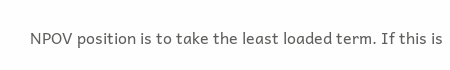NPOV position is to take the least loaded term. If this is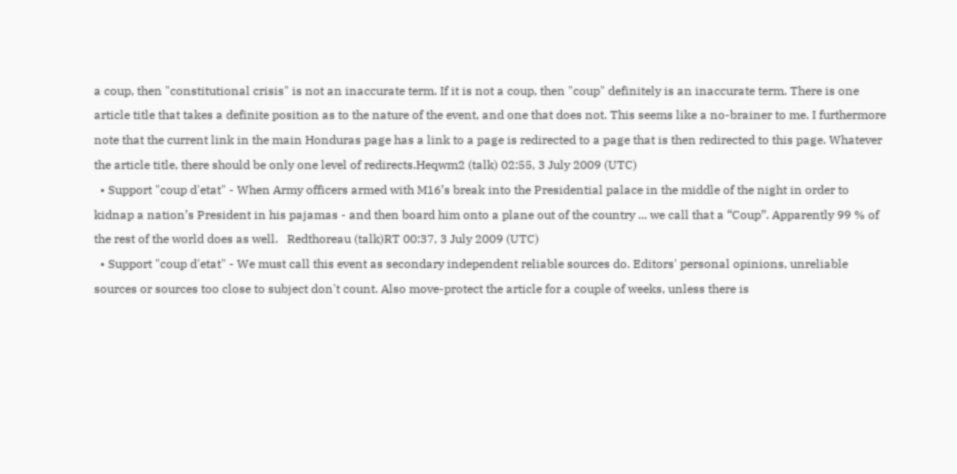a coup, then "constitutional crisis" is not an inaccurate term. If it is not a coup, then "coup" definitely is an inaccurate term. There is one article title that takes a definite position as to the nature of the event, and one that does not. This seems like a no-brainer to me. I furthermore note that the current link in the main Honduras page has a link to a page is redirected to a page that is then redirected to this page. Whatever the article title, there should be only one level of redirects.Heqwm2 (talk) 02:55, 3 July 2009 (UTC)
  • Support "coup d'etat" - When Army officers armed with M16’s break into the Presidential palace in the middle of the night in order to kidnap a nation’s President in his pajamas - and then board him onto a plane out of the country ... we call that a “Coup”. Apparently 99 % of the rest of the world does as well.   Redthoreau (talk)RT 00:37, 3 July 2009 (UTC)
  • Support "coup d'etat" - We must call this event as secondary independent reliable sources do. Editors' personal opinions, unreliable sources or sources too close to subject don't count. Also move-protect the article for a couple of weeks, unless there is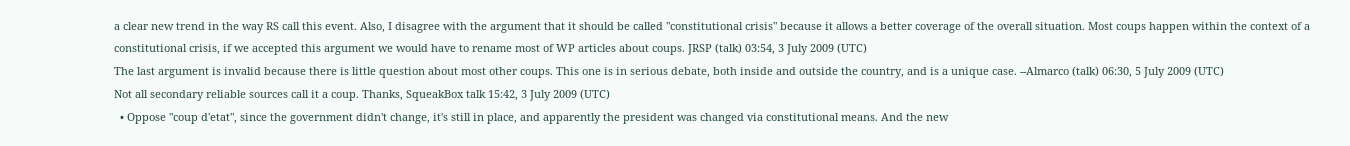a clear new trend in the way RS call this event. Also, I disagree with the argument that it should be called "constitutional crisis" because it allows a better coverage of the overall situation. Most coups happen within the context of a constitutional crisis, if we accepted this argument we would have to rename most of WP articles about coups. JRSP (talk) 03:54, 3 July 2009 (UTC)
The last argument is invalid because there is little question about most other coups. This one is in serious debate, both inside and outside the country, and is a unique case. --Almarco (talk) 06:30, 5 July 2009 (UTC)
Not all secondary reliable sources call it a coup. Thanks, SqueakBox talk 15:42, 3 July 2009 (UTC)
  • Oppose "coup d'etat", since the government didn't change, it's still in place, and apparently the president was changed via constitutional means. And the new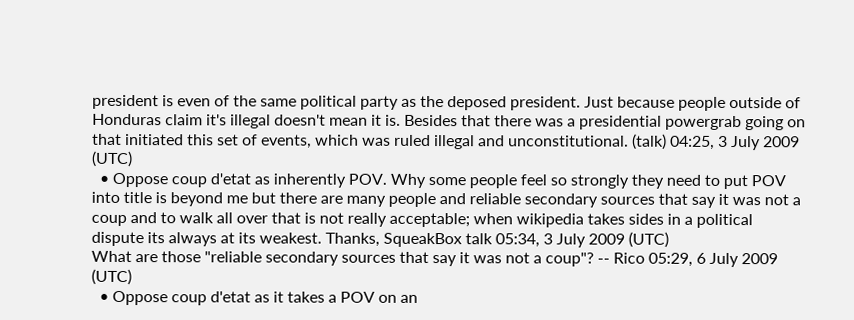president is even of the same political party as the deposed president. Just because people outside of Honduras claim it's illegal doesn't mean it is. Besides that there was a presidential powergrab going on that initiated this set of events, which was ruled illegal and unconstitutional. (talk) 04:25, 3 July 2009 (UTC)
  • Oppose coup d'etat as inherently POV. Why some people feel so strongly they need to put POV into title is beyond me but there are many people and reliable secondary sources that say it was not a coup and to walk all over that is not really acceptable; when wikipedia takes sides in a political dispute its always at its weakest. Thanks, SqueakBox talk 05:34, 3 July 2009 (UTC)
What are those "reliable secondary sources that say it was not a coup"? -- Rico 05:29, 6 July 2009 (UTC)
  • Oppose coup d'etat as it takes a POV on an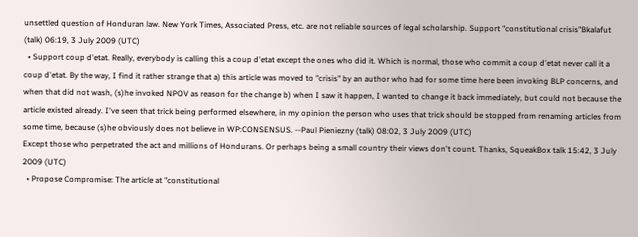unsettled question of Honduran law. New York Times, Associated Press, etc. are not reliable sources of legal scholarship. Support "constitutional crisis"Bkalafut (talk) 06:19, 3 July 2009 (UTC)
  • Support coup d'etat. Really, everybody is calling this a coup d'etat except the ones who did it. Which is normal, those who commit a coup d'etat never call it a coup d'etat. By the way, I find it rather strange that a) this article was moved to "crisis" by an author who had for some time here been invoking BLP concerns, and when that did not wash, (s)he invoked NPOV as reason for the change b) when I saw it happen, I wanted to change it back immediately, but could not because the article existed already. I've seen that trick being performed elsewhere, in my opinion the person who uses that trick should be stopped from renaming articles from some time, because (s)he obviously does not believe in WP:CONSENSUS. --Paul Pieniezny (talk) 08:02, 3 July 2009 (UTC)
Except those who perpetrated the act and millions of Hondurans. Or perhaps being a small country their views don't count. Thanks, SqueakBox talk 15:42, 3 July 2009 (UTC)
  • Propose Compromise: The article at "constitutional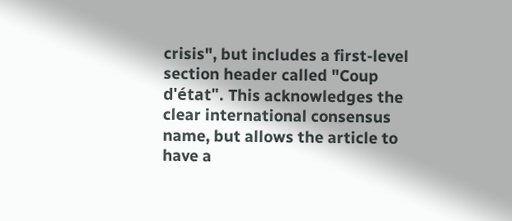crisis", but includes a first-level section header called "Coup d'état". This acknowledges the clear international consensus name, but allows the article to have a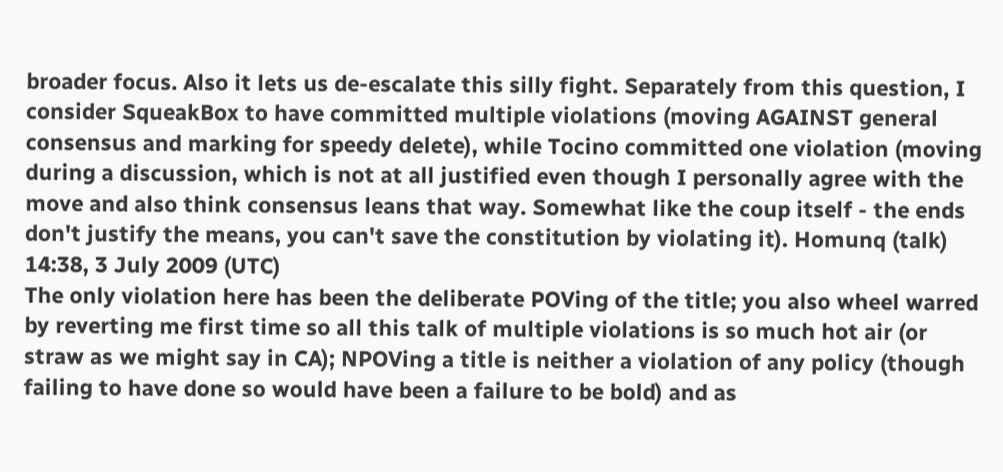broader focus. Also it lets us de-escalate this silly fight. Separately from this question, I consider SqueakBox to have committed multiple violations (moving AGAINST general consensus and marking for speedy delete), while Tocino committed one violation (moving during a discussion, which is not at all justified even though I personally agree with the move and also think consensus leans that way. Somewhat like the coup itself - the ends don't justify the means, you can't save the constitution by violating it). Homunq (talk) 14:38, 3 July 2009 (UTC)
The only violation here has been the deliberate POVing of the title; you also wheel warred by reverting me first time so all this talk of multiple violations is so much hot air (or straw as we might say in CA); NPOVing a title is neither a violation of any policy (though failing to have done so would have been a failure to be bold) and as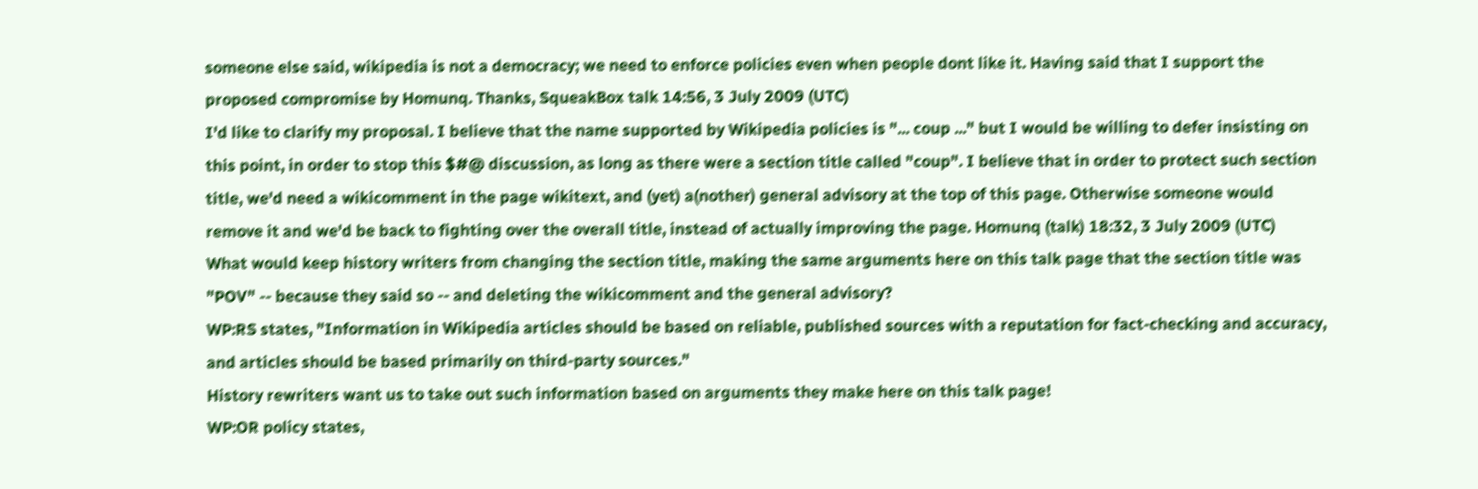someone else said, wikipedia is not a democracy; we need to enforce policies even when people dont like it. Having said that I support the proposed compromise by Homunq. Thanks, SqueakBox talk 14:56, 3 July 2009 (UTC)
I'd like to clarify my proposal. I believe that the name supported by Wikipedia policies is "... coup ..." but I would be willing to defer insisting on this point, in order to stop this $#@ discussion, as long as there were a section title called "coup". I believe that in order to protect such section title, we'd need a wikicomment in the page wikitext, and (yet) a(nother) general advisory at the top of this page. Otherwise someone would remove it and we'd be back to fighting over the overall title, instead of actually improving the page. Homunq (talk) 18:32, 3 July 2009 (UTC)
What would keep history writers from changing the section title, making the same arguments here on this talk page that the section title was "POV" -- because they said so -- and deleting the wikicomment and the general advisory?
WP:RS states, "Information in Wikipedia articles should be based on reliable, published sources with a reputation for fact-checking and accuracy, and articles should be based primarily on third-party sources."
History rewriters want us to take out such information based on arguments they make here on this talk page!
WP:OR policy states,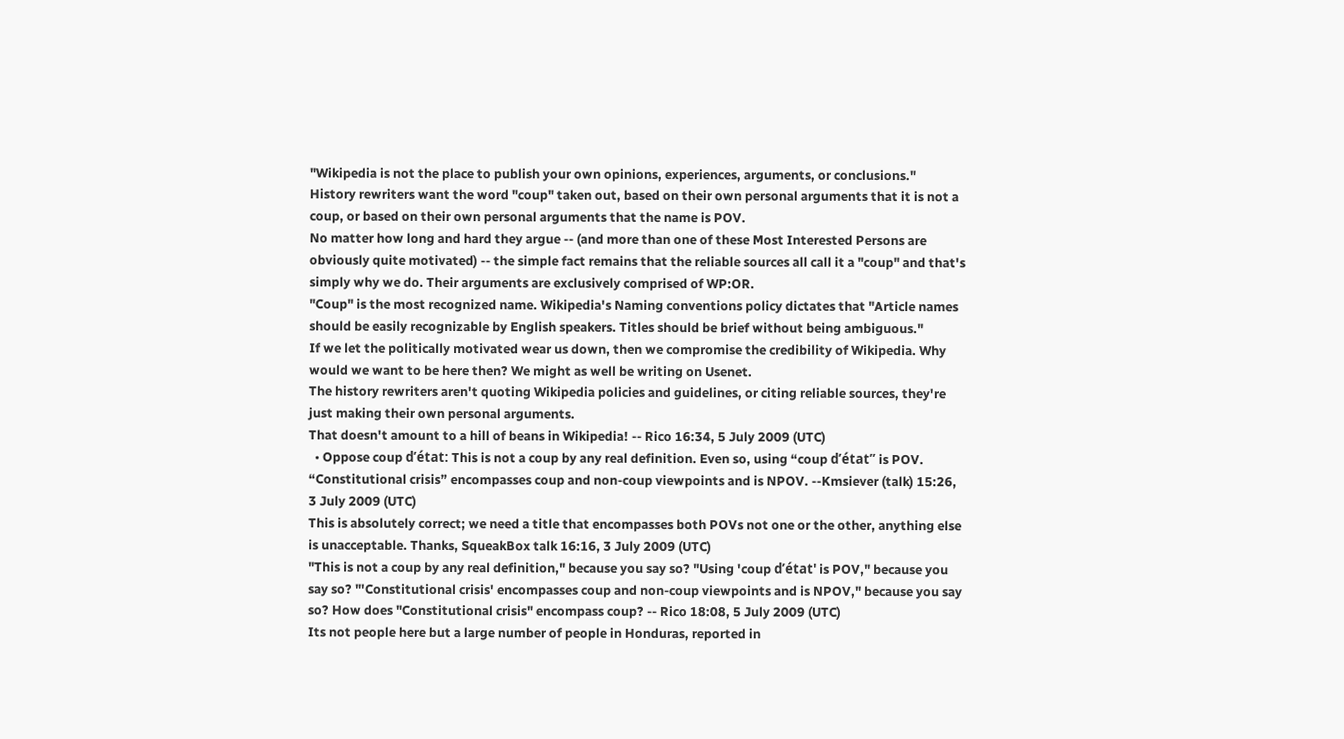"Wikipedia is not the place to publish your own opinions, experiences, arguments, or conclusions."
History rewriters want the word "coup" taken out, based on their own personal arguments that it is not a coup, or based on their own personal arguments that the name is POV.
No matter how long and hard they argue -- (and more than one of these Most Interested Persons are obviously quite motivated) -- the simple fact remains that the reliable sources all call it a "coup" and that's simply why we do. Their arguments are exclusively comprised of WP:OR.
"Coup" is the most recognized name. Wikipedia's Naming conventions policy dictates that "Article names should be easily recognizable by English speakers. Titles should be brief without being ambiguous."
If we let the politically motivated wear us down, then we compromise the credibility of Wikipedia. Why would we want to be here then? We might as well be writing on Usenet.
The history rewriters aren't quoting Wikipedia policies and guidelines, or citing reliable sources, they're just making their own personal arguments.
That doesn't amount to a hill of beans in Wikipedia! -- Rico 16:34, 5 July 2009 (UTC)
  • Oppose coup d’état: This is not a coup by any real definition. Even so, using “coup d’état” is POV. “Constitutional crisis” encompasses coup and non-coup viewpoints and is NPOV. --Kmsiever (talk) 15:26, 3 July 2009 (UTC)
This is absolutely correct; we need a title that encompasses both POVs not one or the other, anything else is unacceptable. Thanks, SqueakBox talk 16:16, 3 July 2009 (UTC)
"This is not a coup by any real definition," because you say so? "Using 'coup d’état' is POV," because you say so? "'Constitutional crisis' encompasses coup and non-coup viewpoints and is NPOV," because you say so? How does "Constitutional crisis" encompass coup? -- Rico 18:08, 5 July 2009 (UTC)
Its not people here but a large number of people in Honduras, reported in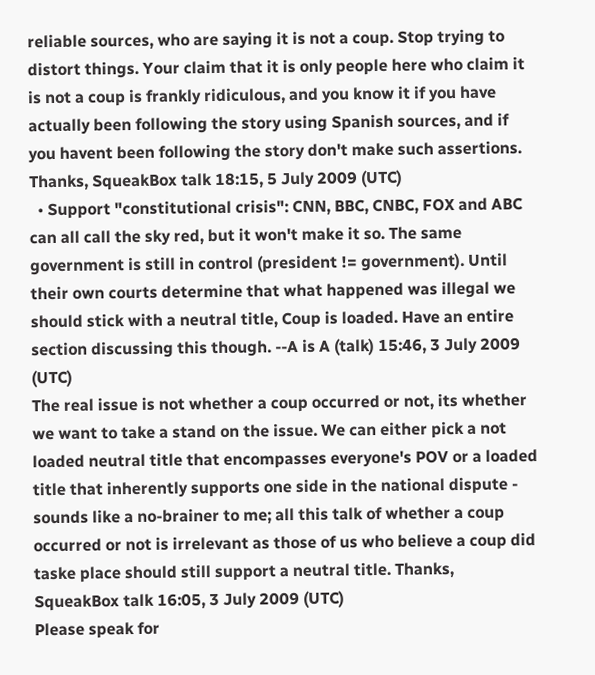reliable sources, who are saying it is not a coup. Stop trying to distort things. Your claim that it is only people here who claim it is not a coup is frankly ridiculous, and you know it if you have actually been following the story using Spanish sources, and if you havent been following the story don't make such assertions. Thanks, SqueakBox talk 18:15, 5 July 2009 (UTC)
  • Support "constitutional crisis": CNN, BBC, CNBC, FOX and ABC can all call the sky red, but it won't make it so. The same government is still in control (president != government). Until their own courts determine that what happened was illegal we should stick with a neutral title, Coup is loaded. Have an entire section discussing this though. --A is A (talk) 15:46, 3 July 2009 (UTC)
The real issue is not whether a coup occurred or not, its whether we want to take a stand on the issue. We can either pick a not loaded neutral title that encompasses everyone's POV or a loaded title that inherently supports one side in the national dispute - sounds like a no-brainer to me; all this talk of whether a coup occurred or not is irrelevant as those of us who believe a coup did taske place should still support a neutral title. Thanks, SqueakBox talk 16:05, 3 July 2009 (UTC)
Please speak for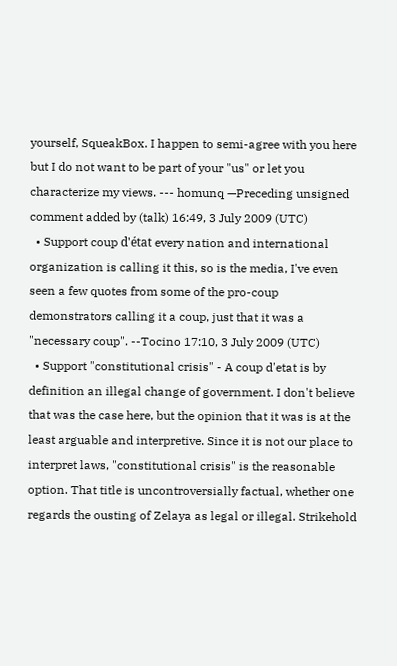yourself, SqueakBox. I happen to semi-agree with you here but I do not want to be part of your "us" or let you characterize my views. --- homunq —Preceding unsigned comment added by (talk) 16:49, 3 July 2009 (UTC)
  • Support coup d'état every nation and international organization is calling it this, so is the media, I've even seen a few quotes from some of the pro-coup demonstrators calling it a coup, just that it was a "necessary coup". --Tocino 17:10, 3 July 2009 (UTC)
  • Support "constitutional crisis" - A coup d'etat is by definition an illegal change of government. I don't believe that was the case here, but the opinion that it was is at the least arguable and interpretive. Since it is not our place to interpret laws, "constitutional crisis" is the reasonable option. That title is uncontroversially factual, whether one regards the ousting of Zelaya as legal or illegal. Strikehold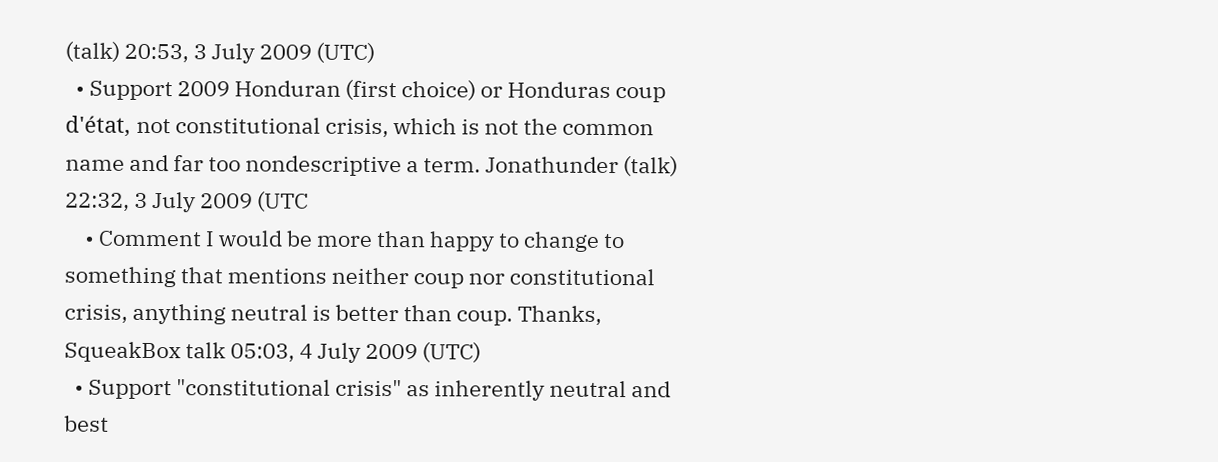(talk) 20:53, 3 July 2009 (UTC)
  • Support 2009 Honduran (first choice) or Honduras coup d'état, not constitutional crisis, which is not the common name and far too nondescriptive a term. Jonathunder (talk) 22:32, 3 July 2009 (UTC
    • Comment I would be more than happy to change to something that mentions neither coup nor constitutional crisis, anything neutral is better than coup. Thanks, SqueakBox talk 05:03, 4 July 2009 (UTC)
  • Support "constitutional crisis" as inherently neutral and best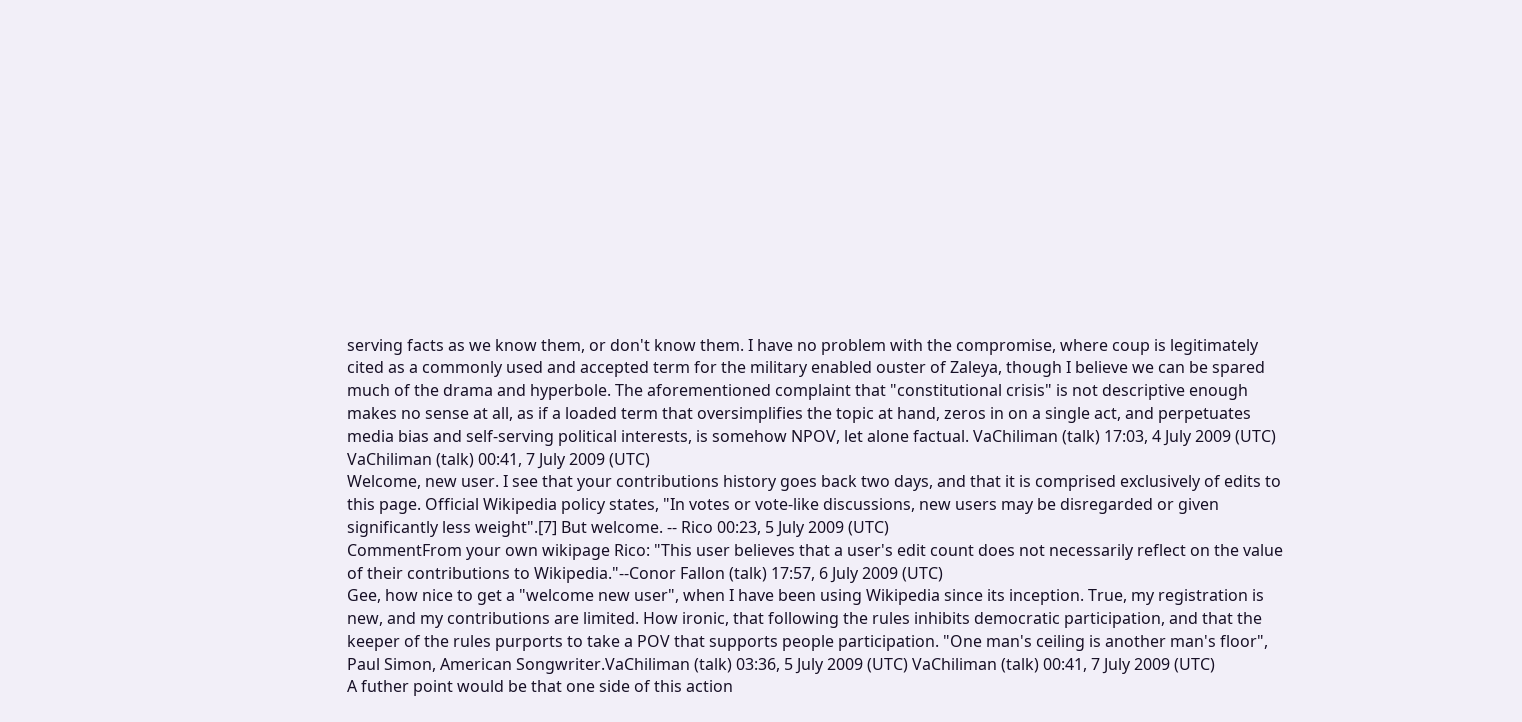serving facts as we know them, or don't know them. I have no problem with the compromise, where coup is legitimately cited as a commonly used and accepted term for the military enabled ouster of Zaleya, though I believe we can be spared much of the drama and hyperbole. The aforementioned complaint that "constitutional crisis" is not descriptive enough makes no sense at all, as if a loaded term that oversimplifies the topic at hand, zeros in on a single act, and perpetuates media bias and self-serving political interests, is somehow NPOV, let alone factual. VaChiliman (talk) 17:03, 4 July 2009 (UTC) VaChiliman (talk) 00:41, 7 July 2009 (UTC)
Welcome, new user. I see that your contributions history goes back two days, and that it is comprised exclusively of edits to this page. Official Wikipedia policy states, "In votes or vote-like discussions, new users may be disregarded or given significantly less weight".[7] But welcome. -- Rico 00:23, 5 July 2009 (UTC)
CommentFrom your own wikipage Rico: "This user believes that a user's edit count does not necessarily reflect on the value of their contributions to Wikipedia."--Conor Fallon (talk) 17:57, 6 July 2009 (UTC)
Gee, how nice to get a "welcome new user", when I have been using Wikipedia since its inception. True, my registration is new, and my contributions are limited. How ironic, that following the rules inhibits democratic participation, and that the keeper of the rules purports to take a POV that supports people participation. "One man's ceiling is another man's floor", Paul Simon, American Songwriter.VaChiliman (talk) 03:36, 5 July 2009 (UTC) VaChiliman (talk) 00:41, 7 July 2009 (UTC)
A futher point would be that one side of this action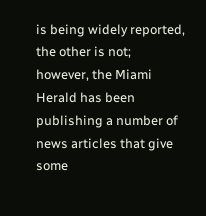is being widely reported, the other is not; however, the Miami Herald has been publishing a number of news articles that give some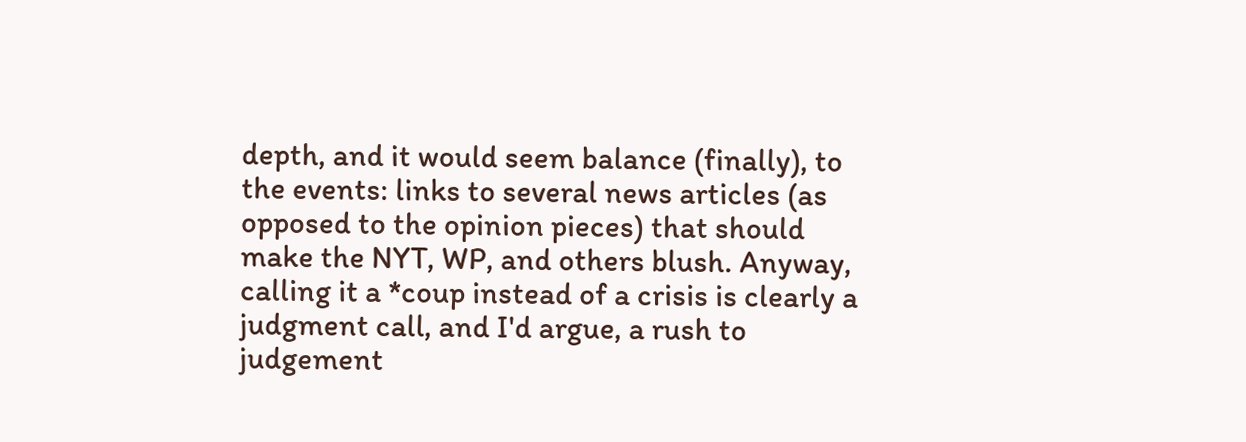depth, and it would seem balance (finally), to the events: links to several news articles (as opposed to the opinion pieces) that should make the NYT, WP, and others blush. Anyway, calling it a *coup instead of a crisis is clearly a judgment call, and I'd argue, a rush to judgement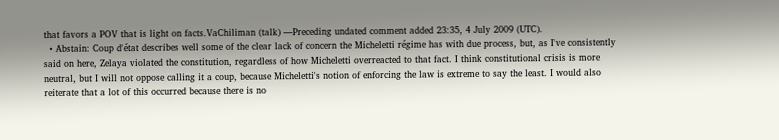that favors a POV that is light on facts.VaChiliman (talk) —Preceding undated comment added 23:35, 4 July 2009 (UTC).
  • Abstain: Coup d'état describes well some of the clear lack of concern the Micheletti régime has with due process, but, as I've consistently said on here, Zelaya violated the constitution, regardless of how Micheletti overreacted to that fact. I think constitutional crisis is more neutral, but I will not oppose calling it a coup, because Micheletti's notion of enforcing the law is extreme to say the least. I would also reiterate that a lot of this occurred because there is no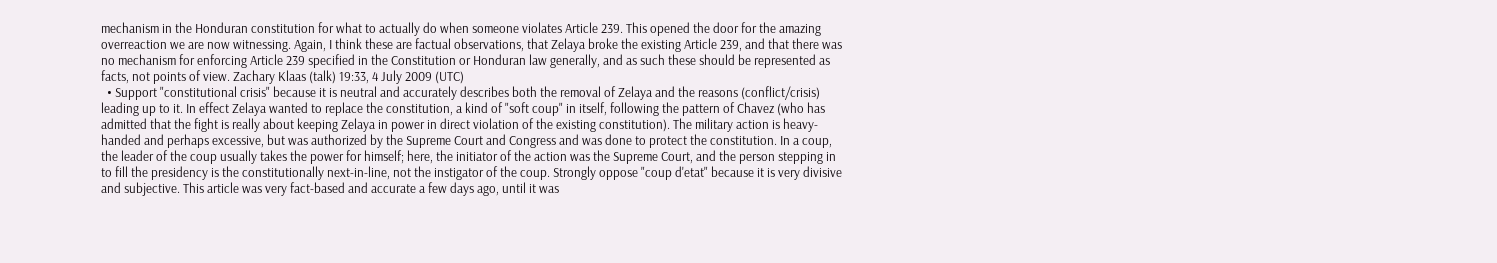mechanism in the Honduran constitution for what to actually do when someone violates Article 239. This opened the door for the amazing overreaction we are now witnessing. Again, I think these are factual observations, that Zelaya broke the existing Article 239, and that there was no mechanism for enforcing Article 239 specified in the Constitution or Honduran law generally, and as such these should be represented as facts, not points of view. Zachary Klaas (talk) 19:33, 4 July 2009 (UTC)
  • Support "constitutional crisis" because it is neutral and accurately describes both the removal of Zelaya and the reasons (conflict/crisis) leading up to it. In effect Zelaya wanted to replace the constitution, a kind of "soft coup" in itself, following the pattern of Chavez (who has admitted that the fight is really about keeping Zelaya in power in direct violation of the existing constitution). The military action is heavy-handed and perhaps excessive, but was authorized by the Supreme Court and Congress and was done to protect the constitution. In a coup, the leader of the coup usually takes the power for himself; here, the initiator of the action was the Supreme Court, and the person stepping in to fill the presidency is the constitutionally next-in-line, not the instigator of the coup. Strongly oppose "coup d'etat" because it is very divisive and subjective. This article was very fact-based and accurate a few days ago, until it was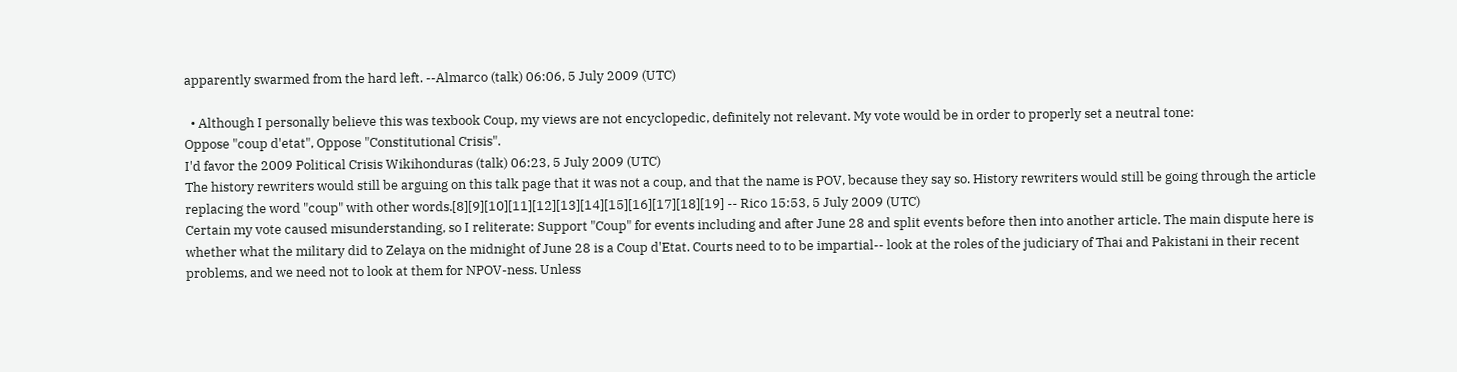apparently swarmed from the hard left. --Almarco (talk) 06:06, 5 July 2009 (UTC)

  • Although I personally believe this was texbook Coup, my views are not encyclopedic, definitely not relevant. My vote would be in order to properly set a neutral tone:
Oppose "coup d'etat", Oppose "Constitutional Crisis".
I'd favor the 2009 Political Crisis Wikihonduras (talk) 06:23, 5 July 2009 (UTC)
The history rewriters would still be arguing on this talk page that it was not a coup, and that the name is POV, because they say so. History rewriters would still be going through the article replacing the word "coup" with other words.[8][9][10][11][12][13][14][15][16][17][18][19] -- Rico 15:53, 5 July 2009 (UTC)
Certain my vote caused misunderstanding, so I reliterate: Support "Coup" for events including and after June 28 and split events before then into another article. The main dispute here is whether what the military did to Zelaya on the midnight of June 28 is a Coup d'Etat. Courts need to to be impartial-- look at the roles of the judiciary of Thai and Pakistani in their recent problems, and we need not to look at them for NPOV-ness. Unless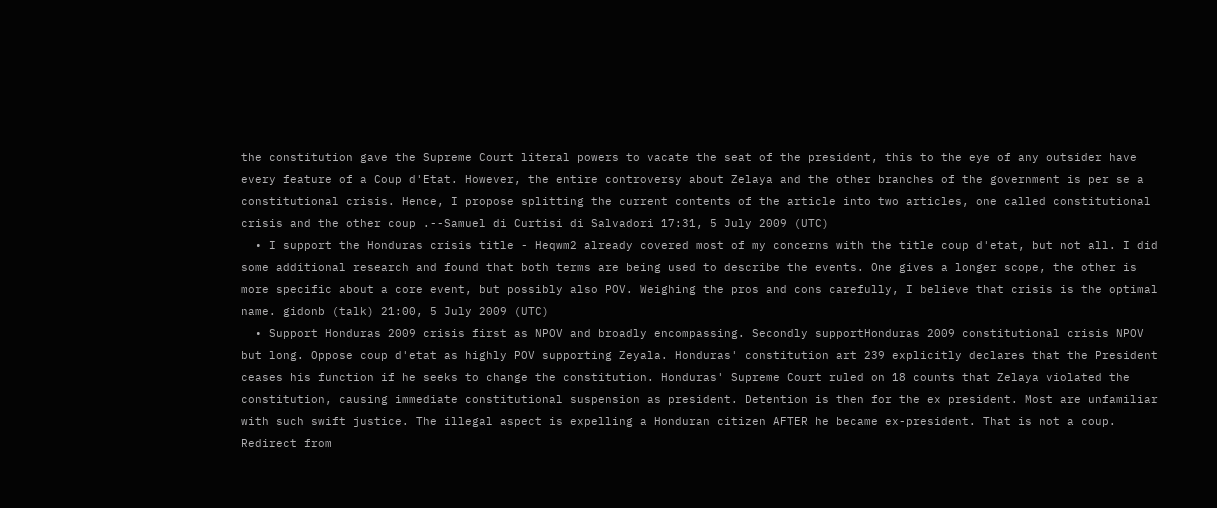the constitution gave the Supreme Court literal powers to vacate the seat of the president, this to the eye of any outsider have every feature of a Coup d'Etat. However, the entire controversy about Zelaya and the other branches of the government is per se a constitutional crisis. Hence, I propose splitting the current contents of the article into two articles, one called constitutional crisis and the other coup .--Samuel di Curtisi di Salvadori 17:31, 5 July 2009 (UTC)
  • I support the Honduras crisis title - Heqwm2 already covered most of my concerns with the title coup d'etat, but not all. I did some additional research and found that both terms are being used to describe the events. One gives a longer scope, the other is more specific about a core event, but possibly also POV. Weighing the pros and cons carefully, I believe that crisis is the optimal name. gidonb (talk) 21:00, 5 July 2009 (UTC)
  • Support Honduras 2009 crisis first as NPOV and broadly encompassing. Secondly supportHonduras 2009 constitutional crisis NPOV but long. Oppose coup d'etat as highly POV supporting Zeyala. Honduras' constitution art 239 explicitly declares that the President ceases his function if he seeks to change the constitution. Honduras' Supreme Court ruled on 18 counts that Zelaya violated the constitution, causing immediate constitutional suspension as president. Detention is then for the ex president. Most are unfamiliar with such swift justice. The illegal aspect is expelling a Honduran citizen AFTER he became ex-president. That is not a coup. Redirect from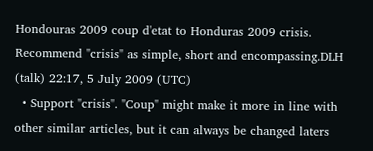Hondouras 2009 coup d'etat to Honduras 2009 crisis. Recommend "crisis" as simple, short and encompassing.DLH (talk) 22:17, 5 July 2009 (UTC)
  • Support "crisis". "Coup" might make it more in line with other similar articles, but it can always be changed laters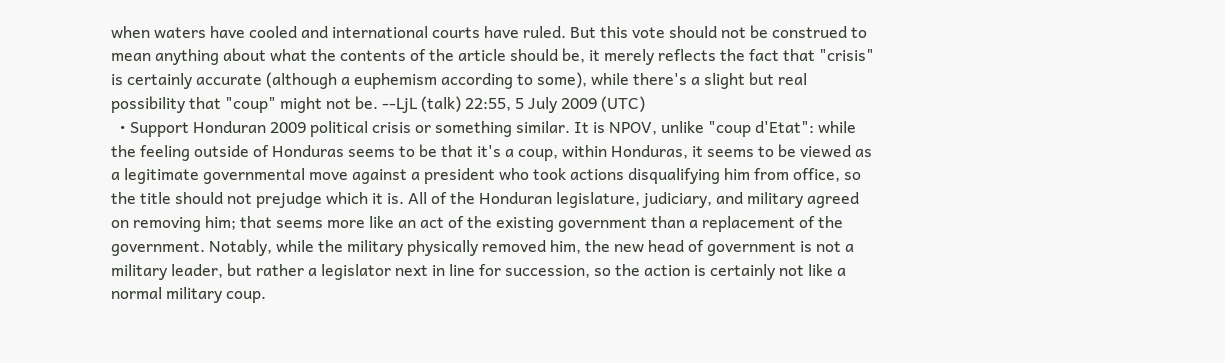when waters have cooled and international courts have ruled. But this vote should not be construed to mean anything about what the contents of the article should be, it merely reflects the fact that "crisis" is certainly accurate (although a euphemism according to some), while there's a slight but real possibility that "coup" might not be. --LjL (talk) 22:55, 5 July 2009 (UTC)
  • Support Honduran 2009 political crisis or something similar. It is NPOV, unlike "coup d'Etat": while the feeling outside of Honduras seems to be that it's a coup, within Honduras, it seems to be viewed as a legitimate governmental move against a president who took actions disqualifying him from office, so the title should not prejudge which it is. All of the Honduran legislature, judiciary, and military agreed on removing him; that seems more like an act of the existing government than a replacement of the government. Notably, while the military physically removed him, the new head of government is not a military leader, but rather a legislator next in line for succession, so the action is certainly not like a normal military coup.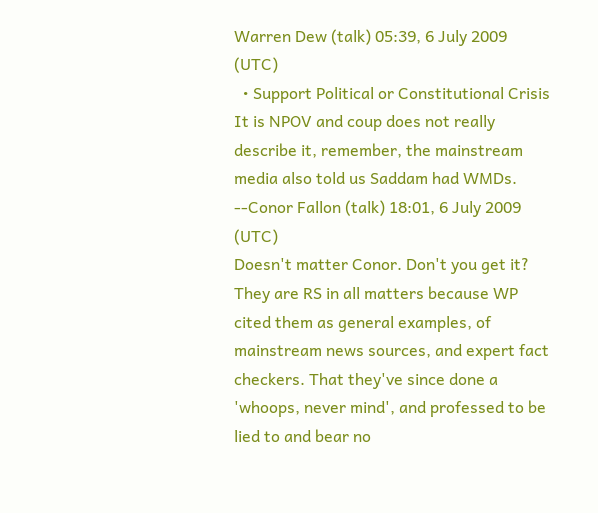Warren Dew (talk) 05:39, 6 July 2009 (UTC)
  • Support Political or Constitutional Crisis It is NPOV and coup does not really describe it, remember, the mainstream media also told us Saddam had WMDs. --Conor Fallon (talk) 18:01, 6 July 2009 (UTC)
Doesn't matter Conor. Don't you get it? They are RS in all matters because WP cited them as general examples, of mainstream news sources, and expert fact checkers. That they've since done a 'whoops, never mind', and professed to be lied to and bear no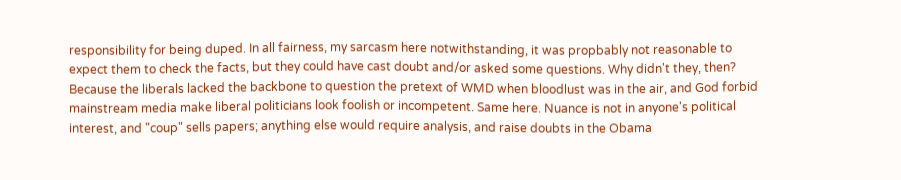responsibility for being duped. In all fairness, my sarcasm here notwithstanding, it was propbably not reasonable to expect them to check the facts, but they could have cast doubt and/or asked some questions. Why didn't they, then? Because the liberals lacked the backbone to question the pretext of WMD when bloodlust was in the air, and God forbid mainstream media make liberal politicians look foolish or incompetent. Same here. Nuance is not in anyone's political interest, and "coup" sells papers; anything else would require analysis, and raise doubts in the Obama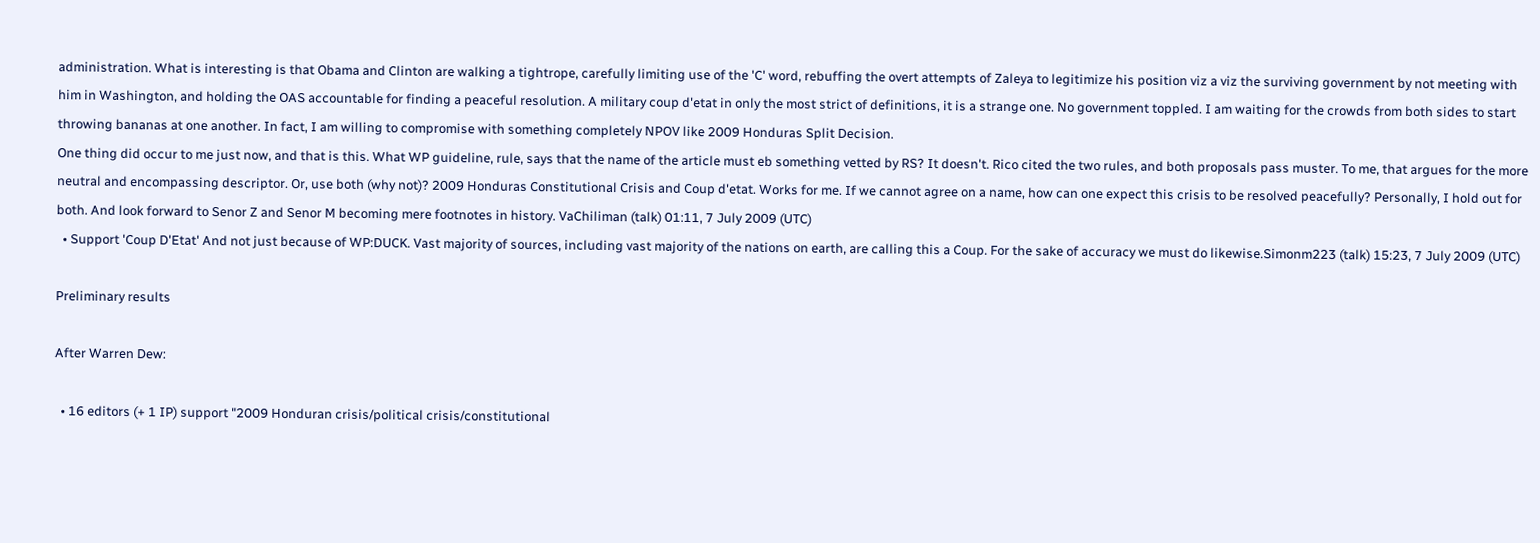administration. What is interesting is that Obama and Clinton are walking a tightrope, carefully limiting use of the 'C' word, rebuffing the overt attempts of Zaleya to legitimize his position viz a viz the surviving government by not meeting with him in Washington, and holding the OAS accountable for finding a peaceful resolution. A military coup d'etat in only the most strict of definitions, it is a strange one. No government toppled. I am waiting for the crowds from both sides to start throwing bananas at one another. In fact, I am willing to compromise with something completely NPOV like 2009 Honduras Split Decision.
One thing did occur to me just now, and that is this. What WP guideline, rule, says that the name of the article must eb something vetted by RS? It doesn't. Rico cited the two rules, and both proposals pass muster. To me, that argues for the more neutral and encompassing descriptor. Or, use both (why not)? 2009 Honduras Constitutional Crisis and Coup d'etat. Works for me. If we cannot agree on a name, how can one expect this crisis to be resolved peacefully? Personally, I hold out for both. And look forward to Senor Z and Senor M becoming mere footnotes in history. VaChiliman (talk) 01:11, 7 July 2009 (UTC)
  • Support 'Coup D'Etat' And not just because of WP:DUCK. Vast majority of sources, including vast majority of the nations on earth, are calling this a Coup. For the sake of accuracy we must do likewise.Simonm223 (talk) 15:23, 7 July 2009 (UTC)

Preliminary results

After Warren Dew:

  • 16 editors (+ 1 IP) support "2009 Honduran crisis/political crisis/constitutional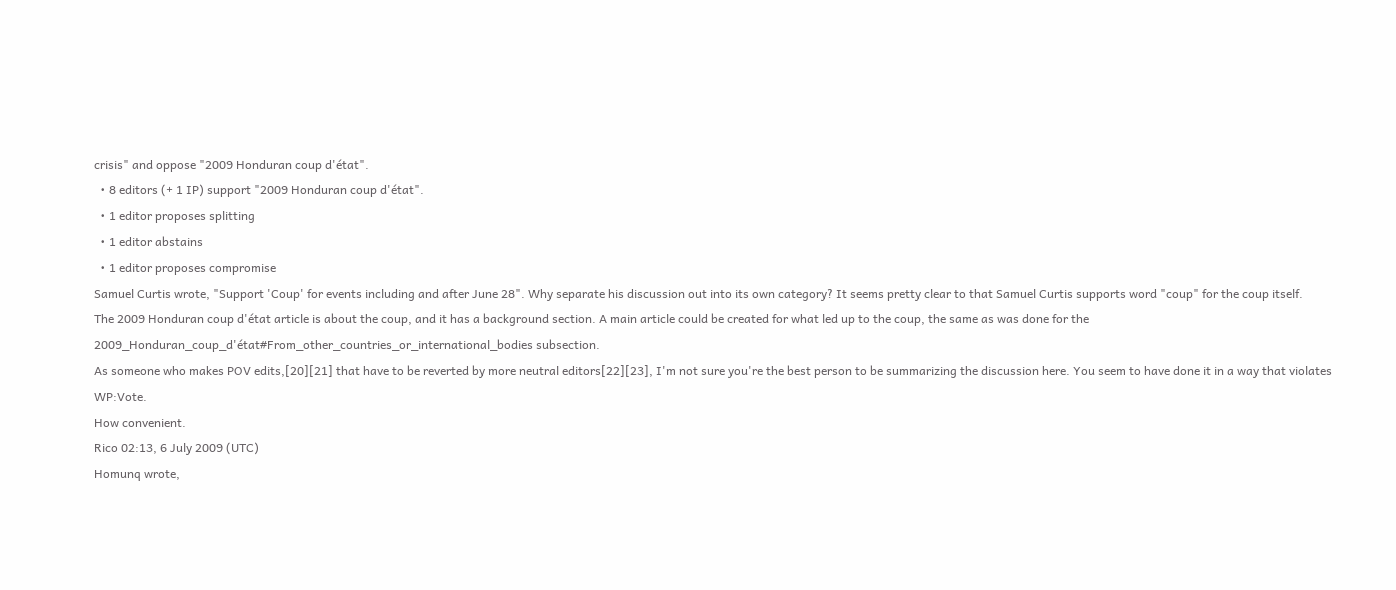crisis" and oppose "2009 Honduran coup d'état".
  • 8 editors (+ 1 IP) support "2009 Honduran coup d'état".
  • 1 editor proposes splitting
  • 1 editor abstains
  • 1 editor proposes compromise
Samuel Curtis wrote, "Support 'Coup' for events including and after June 28". Why separate his discussion out into its own category? It seems pretty clear to that Samuel Curtis supports word "coup" for the coup itself.
The 2009 Honduran coup d'état article is about the coup, and it has a background section. A main article could be created for what led up to the coup, the same as was done for the 2009_Honduran_coup_d'état#From_other_countries_or_international_bodies subsection.
As someone who makes POV edits,[20][21] that have to be reverted by more neutral editors[22][23], I'm not sure you're the best person to be summarizing the discussion here. You seem to have done it in a way that violates WP:Vote.
How convenient.
Rico 02:13, 6 July 2009 (UTC)
Homunq wrote,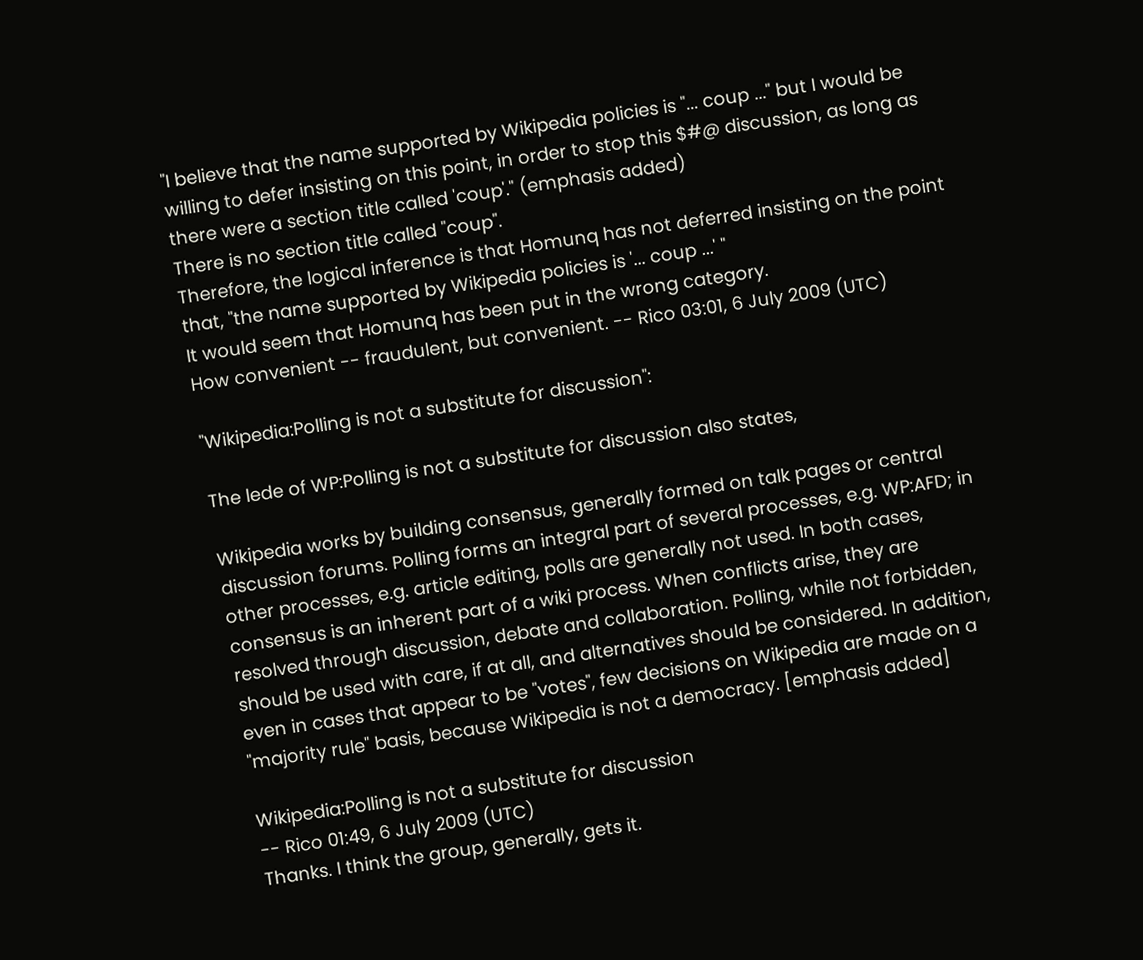"I believe that the name supported by Wikipedia policies is "... coup ..." but I would be willing to defer insisting on this point, in order to stop this $#@ discussion, as long as there were a section title called 'coup'." (emphasis added)
There is no section title called "coup".
Therefore, the logical inference is that Homunq has not deferred insisting on the point that, "the name supported by Wikipedia policies is '... coup ...' "
It would seem that Homunq has been put in the wrong category.
How convenient -- fraudulent, but convenient. -- Rico 03:01, 6 July 2009 (UTC)

"Wikipedia:Polling is not a substitute for discussion":

The lede of WP:Polling is not a substitute for discussion also states,

Wikipedia works by building consensus, generally formed on talk pages or central discussion forums. Polling forms an integral part of several processes, e.g. WP:AFD; in other processes, e.g. article editing, polls are generally not used. In both cases, consensus is an inherent part of a wiki process. When conflicts arise, they are resolved through discussion, debate and collaboration. Polling, while not forbidden, should be used with care, if at all, and alternatives should be considered. In addition, even in cases that appear to be "votes", few decisions on Wikipedia are made on a "majority rule" basis, because Wikipedia is not a democracy. [emphasis added]

Wikipedia:Polling is not a substitute for discussion
-- Rico 01:49, 6 July 2009 (UTC)
Thanks. I think the group, generally, gets it.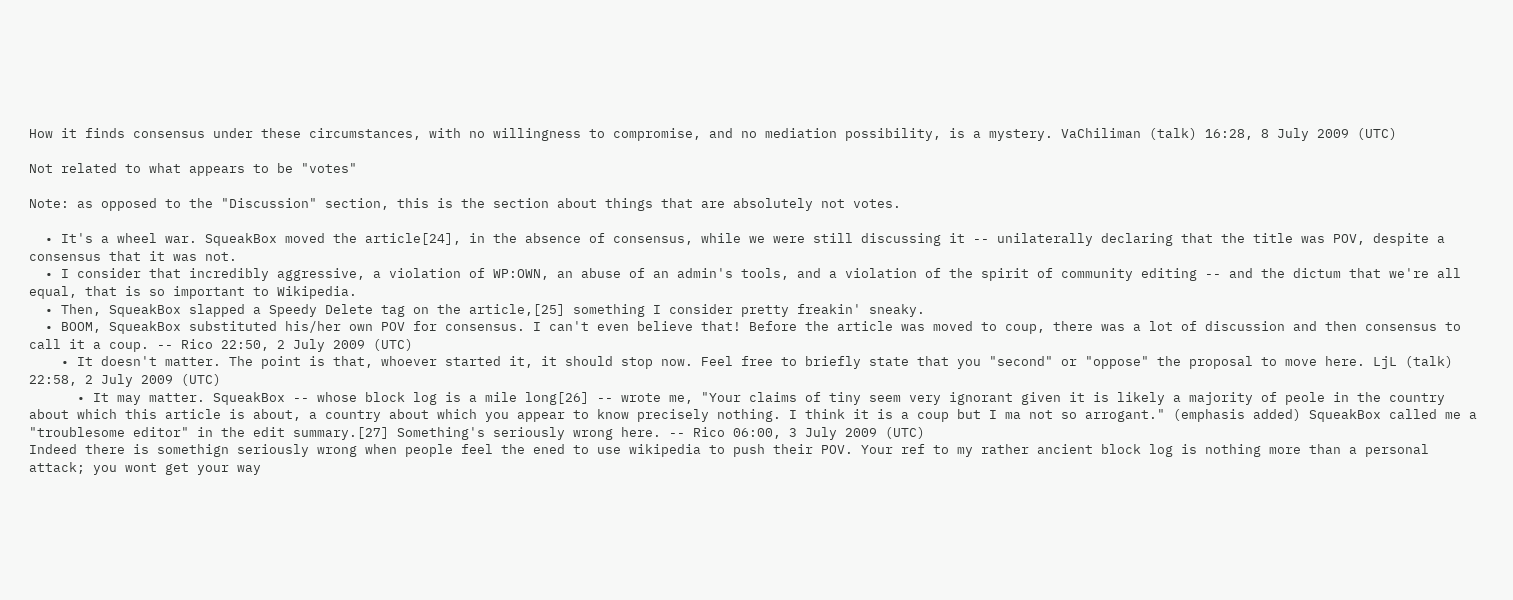How it finds consensus under these circumstances, with no willingness to compromise, and no mediation possibility, is a mystery. VaChiliman (talk) 16:28, 8 July 2009 (UTC)

Not related to what appears to be "votes"

Note: as opposed to the "Discussion" section, this is the section about things that are absolutely not votes.

  • It's a wheel war. SqueakBox moved the article[24], in the absence of consensus, while we were still discussing it -- unilaterally declaring that the title was POV, despite a consensus that it was not.
  • I consider that incredibly aggressive, a violation of WP:OWN, an abuse of an admin's tools, and a violation of the spirit of community editing -- and the dictum that we're all equal, that is so important to Wikipedia.
  • Then, SqueakBox slapped a Speedy Delete tag on the article,[25] something I consider pretty freakin' sneaky.
  • BOOM, SqueakBox substituted his/her own POV for consensus. I can't even believe that! Before the article was moved to coup, there was a lot of discussion and then consensus to call it a coup. -- Rico 22:50, 2 July 2009 (UTC)
    • It doesn't matter. The point is that, whoever started it, it should stop now. Feel free to briefly state that you "second" or "oppose" the proposal to move here. LjL (talk) 22:58, 2 July 2009 (UTC)
      • It may matter. SqueakBox -- whose block log is a mile long[26] -- wrote me, "Your claims of tiny seem very ignorant given it is likely a majority of peole in the country about which this article is about, a country about which you appear to know precisely nothing. I think it is a coup but I ma not so arrogant." (emphasis added) SqueakBox called me a "troublesome editor" in the edit summary.[27] Something's seriously wrong here. -- Rico 06:00, 3 July 2009 (UTC)
Indeed there is somethign seriously wrong when people feel the ened to use wikipedia to push their POV. Your ref to my rather ancient block log is nothing more than a personal attack; you wont get your way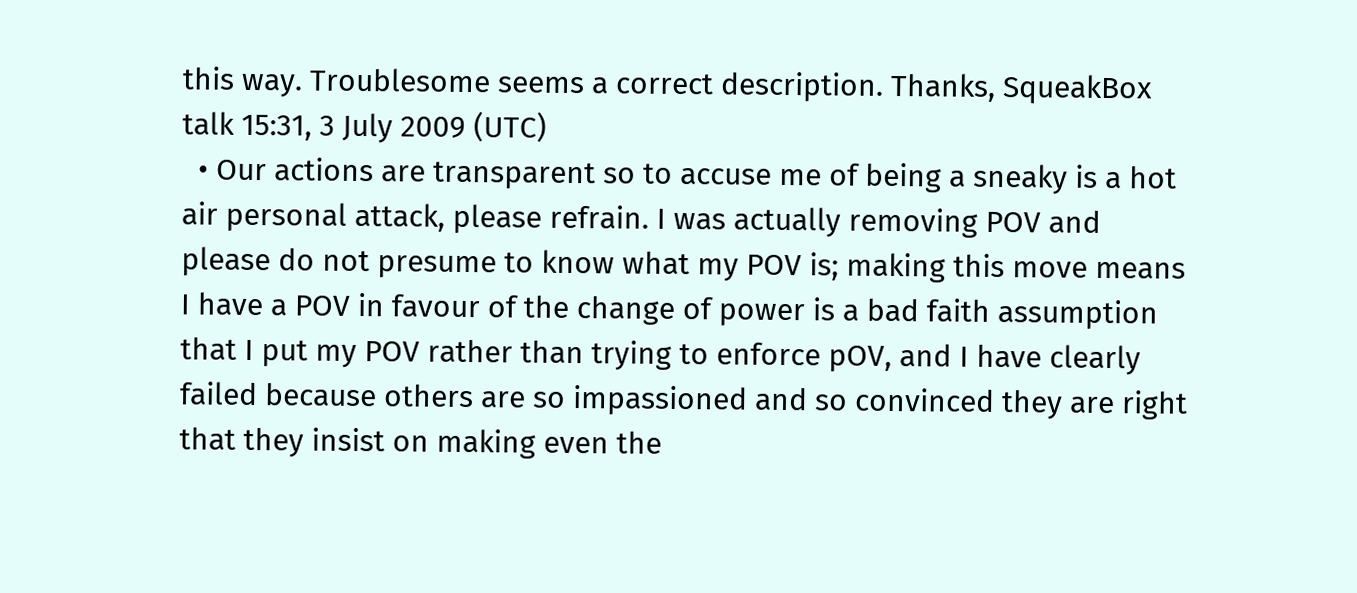this way. Troublesome seems a correct description. Thanks, SqueakBox talk 15:31, 3 July 2009 (UTC)
  • Our actions are transparent so to accuse me of being a sneaky is a hot air personal attack, please refrain. I was actually removing POV and please do not presume to know what my POV is; making this move means I have a POV in favour of the change of power is a bad faith assumption that I put my POV rather than trying to enforce pOV, and I have clearly failed because others are so impassioned and so convinced they are right that they insist on making even the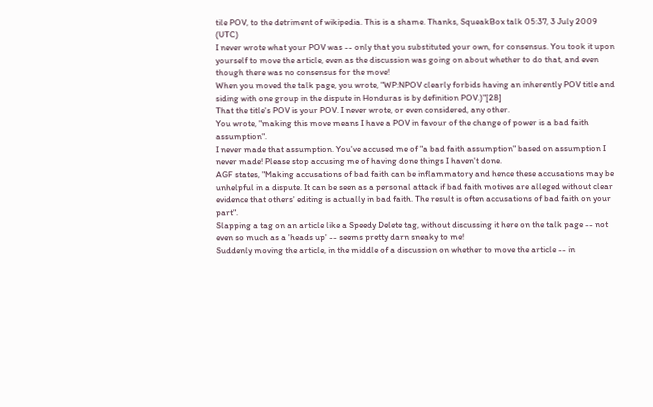tile POV, to the detriment of wikipedia. This is a shame. Thanks, SqueakBox talk 05:37, 3 July 2009 (UTC)
I never wrote what your POV was -- only that you substituted your own, for consensus. You took it upon yourself to move the article, even as the discussion was going on about whether to do that, and even though there was no consensus for the move!
When you moved the talk page, you wrote, "WP:NPOV clearly forbids having an inherently POV title and siding with one group in the dispute in Honduras is by definition POV.)"[28]
That the title's POV is your POV. I never wrote, or even considered, any other.
You wrote, "making this move means I have a POV in favour of the change of power is a bad faith assumption".
I never made that assumption. You've accused me of "a bad faith assumption" based on assumption I never made! Please stop accusing me of having done things I haven't done.
AGF states, "Making accusations of bad faith can be inflammatory and hence these accusations may be unhelpful in a dispute. It can be seen as a personal attack if bad faith motives are alleged without clear evidence that others' editing is actually in bad faith. The result is often accusations of bad faith on your part".
Slapping a tag on an article like a Speedy Delete tag, without discussing it here on the talk page -- not even so much as a 'heads up' -- seems pretty darn sneaky to me!
Suddenly moving the article, in the middle of a discussion on whether to move the article -- in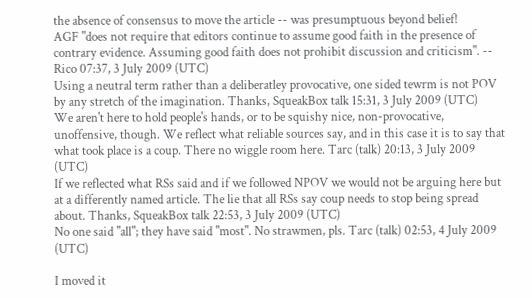the absence of consensus to move the article -- was presumptuous beyond belief!
AGF "does not require that editors continue to assume good faith in the presence of contrary evidence. Assuming good faith does not prohibit discussion and criticism". -- Rico 07:37, 3 July 2009 (UTC)
Using a neutral term rather than a deliberatley provocative, one sided tewrm is not POV by any stretch of the imagination. Thanks, SqueakBox talk 15:31, 3 July 2009 (UTC)
We aren't here to hold people's hands, or to be squishy nice, non-provocative, unoffensive, though. We reflect what reliable sources say, and in this case it is to say that what took place is a coup. There no wiggle room here. Tarc (talk) 20:13, 3 July 2009 (UTC)
If we reflected what RSs said and if we followed NPOV we would not be arguing here but at a differently named article. The lie that all RSs say coup needs to stop being spread about. Thanks, SqueakBox talk 22:53, 3 July 2009 (UTC)
No one said "all"; they have said "most". No strawmen, pls. Tarc (talk) 02:53, 4 July 2009 (UTC)

I moved it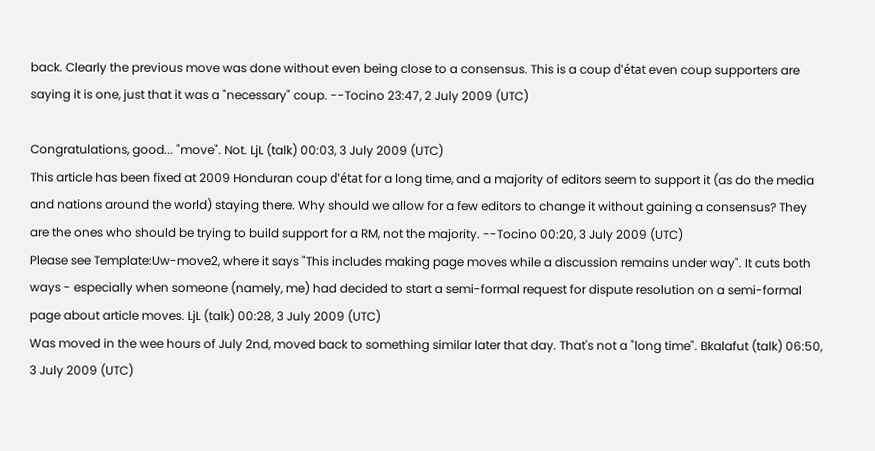back. Clearly the previous move was done without even being close to a consensus. This is a coup d'état even coup supporters are saying it is one, just that it was a "necessary" coup. --Tocino 23:47, 2 July 2009 (UTC)

Congratulations, good... "move". Not. LjL (talk) 00:03, 3 July 2009 (UTC)
This article has been fixed at 2009 Honduran coup d'état for a long time, and a majority of editors seem to support it (as do the media and nations around the world) staying there. Why should we allow for a few editors to change it without gaining a consensus? They are the ones who should be trying to build support for a RM, not the majority. --Tocino 00:20, 3 July 2009 (UTC)
Please see Template:Uw-move2, where it says "This includes making page moves while a discussion remains under way". It cuts both ways - especially when someone (namely, me) had decided to start a semi-formal request for dispute resolution on a semi-formal page about article moves. LjL (talk) 00:28, 3 July 2009 (UTC)
Was moved in the wee hours of July 2nd, moved back to something similar later that day. That's not a "long time". Bkalafut (talk) 06:50, 3 July 2009 (UTC)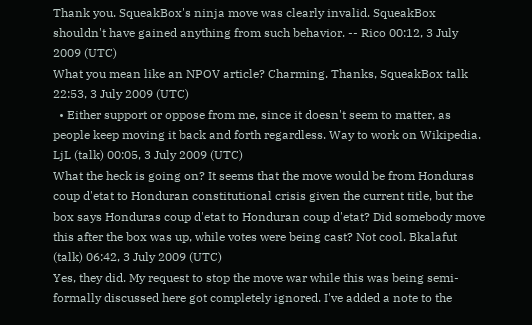Thank you. SqueakBox's ninja move was clearly invalid. SqueakBox shouldn't have gained anything from such behavior. -- Rico 00:12, 3 July 2009 (UTC)
What you mean like an NPOV article? Charming. Thanks, SqueakBox talk 22:53, 3 July 2009 (UTC)
  • Either support or oppose from me, since it doesn't seem to matter, as people keep moving it back and forth regardless. Way to work on Wikipedia. LjL (talk) 00:05, 3 July 2009 (UTC)
What the heck is going on? It seems that the move would be from Honduras coup d'etat to Honduran constitutional crisis given the current title, but the box says Honduras coup d'etat to Honduran coup d'etat? Did somebody move this after the box was up, while votes were being cast? Not cool. Bkalafut (talk) 06:42, 3 July 2009 (UTC)
Yes, they did. My request to stop the move war while this was being semi-formally discussed here got completely ignored. I've added a note to the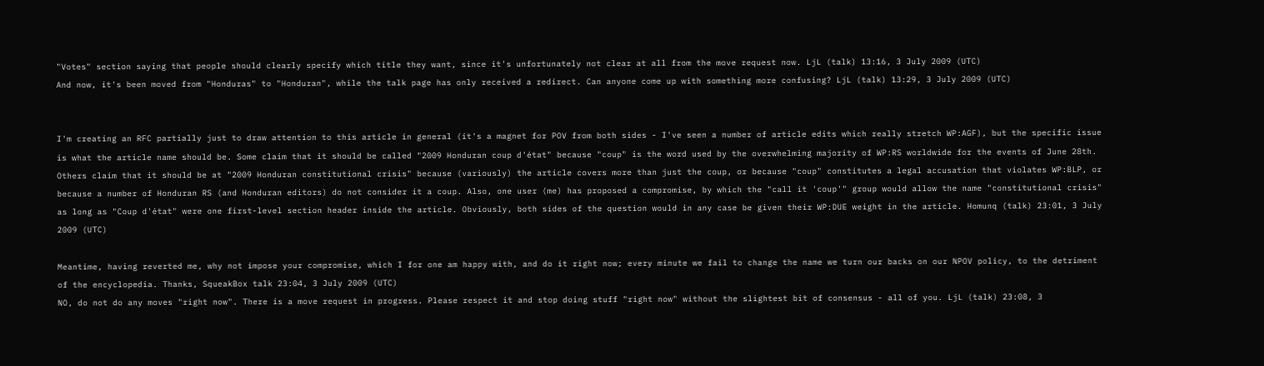"Votes" section saying that people should clearly specify which title they want, since it's unfortunately not clear at all from the move request now. LjL (talk) 13:16, 3 July 2009 (UTC)
And now, it's been moved from "Honduras" to "Honduran", while the talk page has only received a redirect. Can anyone come up with something more confusing? LjL (talk) 13:29, 3 July 2009 (UTC)


I'm creating an RFC partially just to draw attention to this article in general (it's a magnet for POV from both sides - I've seen a number of article edits which really stretch WP:AGF), but the specific issue is what the article name should be. Some claim that it should be called "2009 Honduran coup d'état" because "coup" is the word used by the overwhelming majority of WP:RS worldwide for the events of June 28th. Others claim that it should be at "2009 Honduran constitutional crisis" because (variously) the article covers more than just the coup, or because "coup" constitutes a legal accusation that violates WP:BLP, or because a number of Honduran RS (and Honduran editors) do not consider it a coup. Also, one user (me) has proposed a compromise, by which the "call it 'coup'" group would allow the name "constitutional crisis" as long as "Coup d'état" were one first-level section header inside the article. Obviously, both sides of the question would in any case be given their WP:DUE weight in the article. Homunq (talk) 23:01, 3 July 2009 (UTC)

Meantime, having reverted me, why not impose your compromise, which I for one am happy with, and do it right now; every minute we fail to change the name we turn our backs on our NPOV policy, to the detriment of the encyclopedia. Thanks, SqueakBox talk 23:04, 3 July 2009 (UTC)
NO, do not do any moves "right now". There is a move request in progress. Please respect it and stop doing stuff "right now" without the slightest bit of consensus - all of you. LjL (talk) 23:08, 3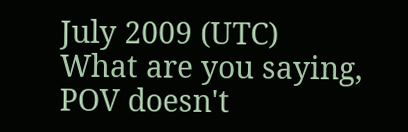July 2009 (UTC)
What are you saying, POV doesn't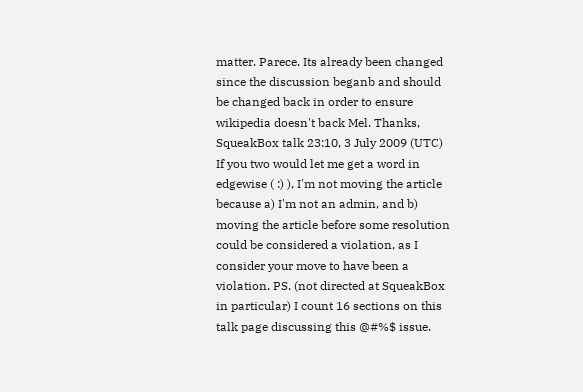matter. Parece. Its already been changed since the discussion beganb and should be changed back in order to ensure wikipedia doesn't back Mel. Thanks, SqueakBox talk 23:10, 3 July 2009 (UTC)
If you two would let me get a word in edgewise ( :) ), I'm not moving the article because a) I'm not an admin, and b) moving the article before some resolution could be considered a violation, as I consider your move to have been a violation. PS. (not directed at SqueakBox in particular) I count 16 sections on this talk page discussing this @#%$ issue.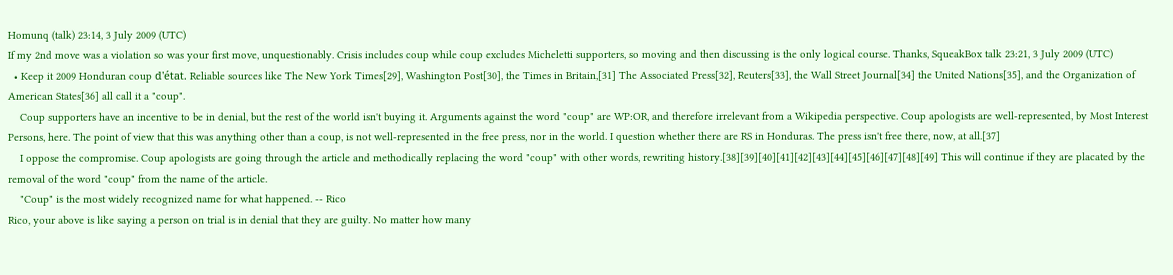Homunq (talk) 23:14, 3 July 2009 (UTC)
If my 2nd move was a violation so was your first move, unquestionably. Crisis includes coup while coup excludes Micheletti supporters, so moving and then discussing is the only logical course. Thanks, SqueakBox talk 23:21, 3 July 2009 (UTC)
  • Keep it 2009 Honduran coup d'état. Reliable sources like The New York Times[29], Washington Post[30], the Times in Britain,[31] The Associated Press[32], Reuters[33], the Wall Street Journal[34] the United Nations[35], and the Organization of American States[36] all call it a "coup".
    Coup supporters have an incentive to be in denial, but the rest of the world isn't buying it. Arguments against the word "coup" are WP:OR, and therefore irrelevant from a Wikipedia perspective. Coup apologists are well-represented, by Most Interest Persons, here. The point of view that this was anything other than a coup, is not well-represented in the free press, nor in the world. I question whether there are RS in Honduras. The press isn't free there, now, at all.[37]
    I oppose the compromise. Coup apologists are going through the article and methodically replacing the word "coup" with other words, rewriting history.[38][39][40][41][42][43][44][45][46][47][48][49] This will continue if they are placated by the removal of the word "coup" from the name of the article.
    "Coup" is the most widely recognized name for what happened. -- Rico
Rico, your above is like saying a person on trial is in denial that they are guilty. No matter how many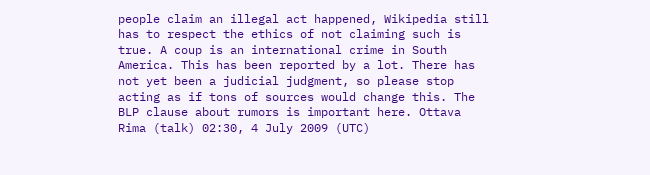people claim an illegal act happened, Wikipedia still has to respect the ethics of not claiming such is true. A coup is an international crime in South America. This has been reported by a lot. There has not yet been a judicial judgment, so please stop acting as if tons of sources would change this. The BLP clause about rumors is important here. Ottava Rima (talk) 02:30, 4 July 2009 (UTC)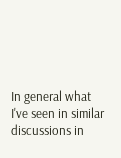In general what I've seen in similar discussions in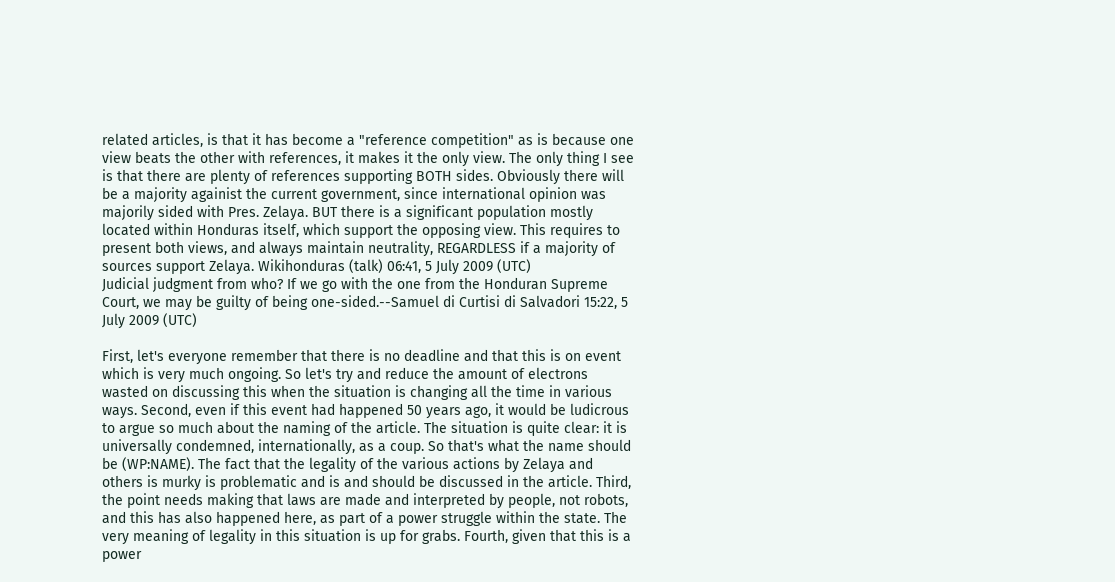related articles, is that it has become a "reference competition" as is because one view beats the other with references, it makes it the only view. The only thing I see is that there are plenty of references supporting BOTH sides. Obviously there will be a majority againist the current government, since international opinion was majorily sided with Pres. Zelaya. BUT there is a significant population mostly located within Honduras itself, which support the opposing view. This requires to present both views, and always maintain neutrality, REGARDLESS if a majority of sources support Zelaya. Wikihonduras (talk) 06:41, 5 July 2009 (UTC)
Judicial judgment from who? If we go with the one from the Honduran Supreme Court, we may be guilty of being one-sided.--Samuel di Curtisi di Salvadori 15:22, 5 July 2009 (UTC)

First, let's everyone remember that there is no deadline and that this is on event which is very much ongoing. So let's try and reduce the amount of electrons wasted on discussing this when the situation is changing all the time in various ways. Second, even if this event had happened 50 years ago, it would be ludicrous to argue so much about the naming of the article. The situation is quite clear: it is universally condemned, internationally, as a coup. So that's what the name should be (WP:NAME). The fact that the legality of the various actions by Zelaya and others is murky is problematic and is and should be discussed in the article. Third, the point needs making that laws are made and interpreted by people, not robots, and this has also happened here, as part of a power struggle within the state. The very meaning of legality in this situation is up for grabs. Fourth, given that this is a power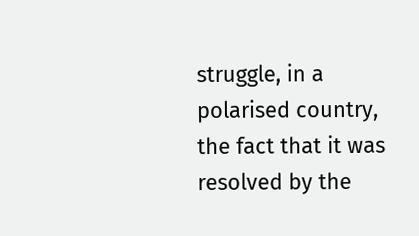struggle, in a polarised country, the fact that it was resolved by the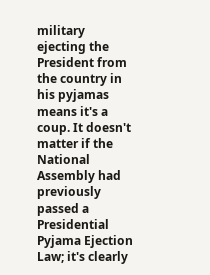military ejecting the President from the country in his pyjamas means it's a coup. It doesn't matter if the National Assembly had previously passed a Presidential Pyjama Ejection Law; it's clearly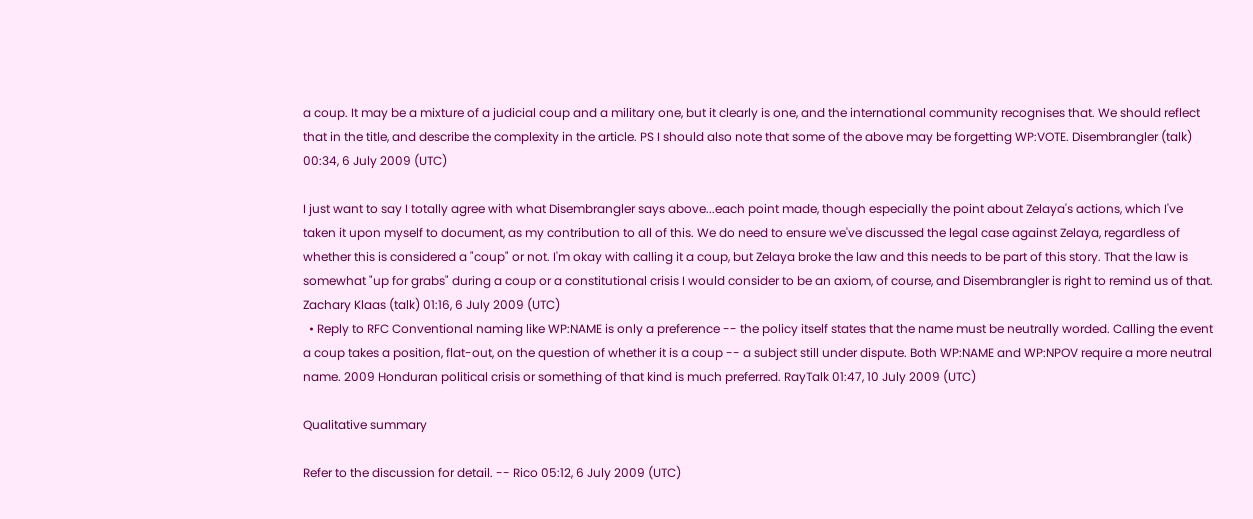a coup. It may be a mixture of a judicial coup and a military one, but it clearly is one, and the international community recognises that. We should reflect that in the title, and describe the complexity in the article. PS I should also note that some of the above may be forgetting WP:VOTE. Disembrangler (talk) 00:34, 6 July 2009 (UTC)

I just want to say I totally agree with what Disembrangler says above...each point made, though especially the point about Zelaya's actions, which I've taken it upon myself to document, as my contribution to all of this. We do need to ensure we've discussed the legal case against Zelaya, regardless of whether this is considered a "coup" or not. I'm okay with calling it a coup, but Zelaya broke the law and this needs to be part of this story. That the law is somewhat "up for grabs" during a coup or a constitutional crisis I would consider to be an axiom, of course, and Disembrangler is right to remind us of that. Zachary Klaas (talk) 01:16, 6 July 2009 (UTC)
  • Reply to RFC Conventional naming like WP:NAME is only a preference -- the policy itself states that the name must be neutrally worded. Calling the event a coup takes a position, flat-out, on the question of whether it is a coup -- a subject still under dispute. Both WP:NAME and WP:NPOV require a more neutral name. 2009 Honduran political crisis or something of that kind is much preferred. RayTalk 01:47, 10 July 2009 (UTC)

Qualitative summary

Refer to the discussion for detail. -- Rico 05:12, 6 July 2009 (UTC)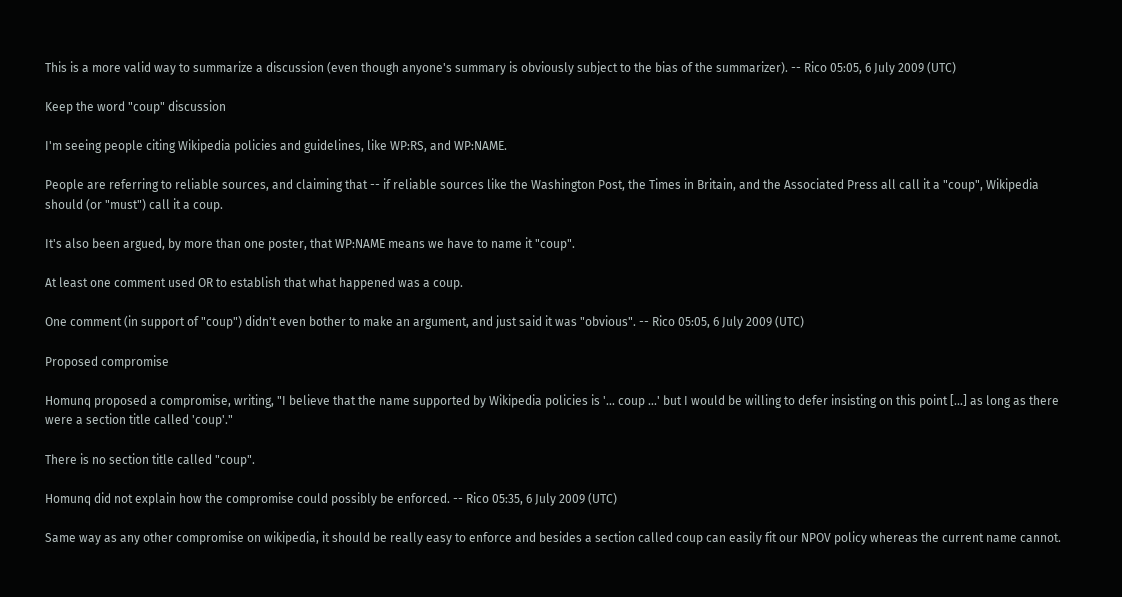This is a more valid way to summarize a discussion (even though anyone's summary is obviously subject to the bias of the summarizer). -- Rico 05:05, 6 July 2009 (UTC)

Keep the word "coup" discussion

I'm seeing people citing Wikipedia policies and guidelines, like WP:RS, and WP:NAME.

People are referring to reliable sources, and claiming that -- if reliable sources like the Washington Post, the Times in Britain, and the Associated Press all call it a "coup", Wikipedia should (or "must") call it a coup.

It's also been argued, by more than one poster, that WP:NAME means we have to name it "coup".

At least one comment used OR to establish that what happened was a coup.

One comment (in support of "coup") didn't even bother to make an argument, and just said it was "obvious". -- Rico 05:05, 6 July 2009 (UTC)

Proposed compromise

Homunq proposed a compromise, writing, "I believe that the name supported by Wikipedia policies is '... coup ...' but I would be willing to defer insisting on this point [...] as long as there were a section title called 'coup'."

There is no section title called "coup".

Homunq did not explain how the compromise could possibly be enforced. -- Rico 05:35, 6 July 2009 (UTC)

Same way as any other compromise on wikipedia, it should be really easy to enforce and besides a section called coup can easily fit our NPOV policy whereas the current name cannot.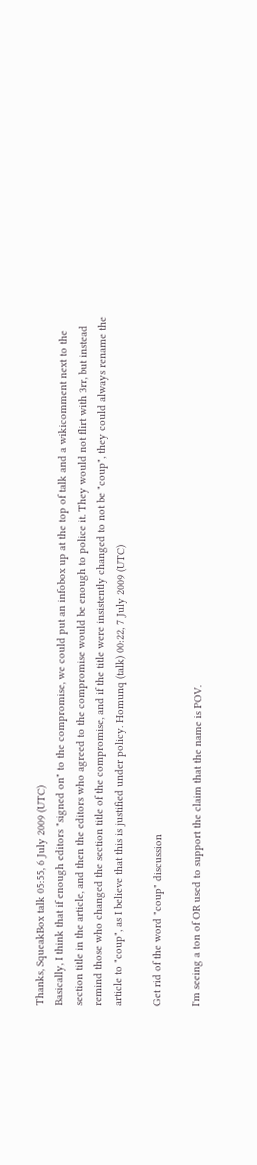Thanks, SqueakBox talk 05:55, 6 July 2009 (UTC)
Basically, I think that if enough editors "signed on" to the compromise, we could put an infobox up at the top of talk and a wikicomment next to the section title in the article, and then the editors who agreed to the compromise would be enough to police it. They would not flirt with 3rr, but instead remind those who changed the section title of the compromise, and if the title were insistently changed to not be "coup", they could always rename the article to "coup", as I believe that this is justified under policy. Homunq (talk) 00:22, 7 July 2009 (UTC)

Get rid of the word "coup" discussion

I'm seeing a ton of OR used to support the claim that the name is POV.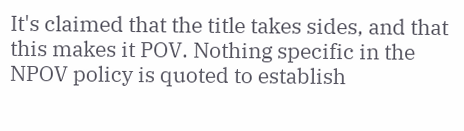It's claimed that the title takes sides, and that this makes it POV. Nothing specific in the NPOV policy is quoted to establish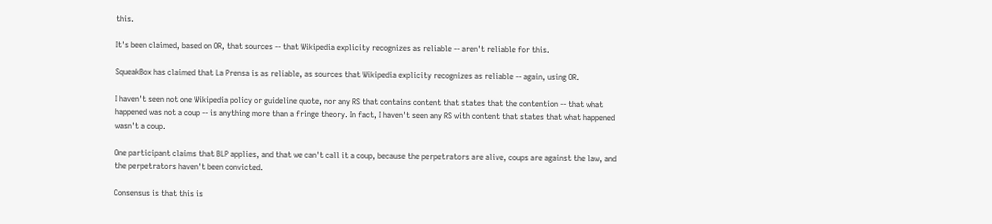this.

It's been claimed, based on OR, that sources -- that Wikipedia explicity recognizes as reliable -- aren't reliable for this.

SqueakBox has claimed that La Prensa is as reliable, as sources that Wikipedia explicity recognizes as reliable -- again, using OR.

I haven't seen not one Wikipedia policy or guideline quote, nor any RS that contains content that states that the contention -- that what happened was not a coup -- is anything more than a fringe theory. In fact, I haven't seen any RS with content that states that what happened wasn't a coup.

One participant claims that BLP applies, and that we can't call it a coup, because the perpetrators are alive, coups are against the law, and the perpetrators haven't been convicted.

Consensus is that this is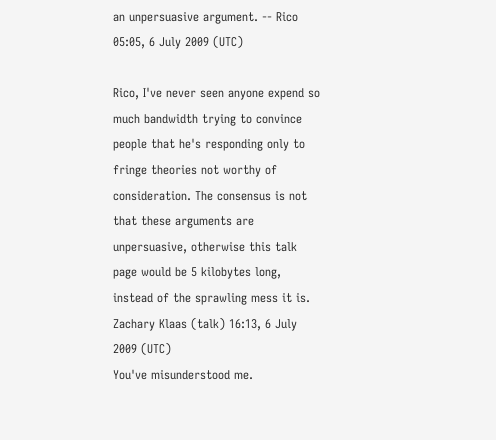an unpersuasive argument. -- Rico 05:05, 6 July 2009 (UTC)

Rico, I've never seen anyone expend so much bandwidth trying to convince people that he's responding only to fringe theories not worthy of consideration. The consensus is not that these arguments are unpersuasive, otherwise this talk page would be 5 kilobytes long, instead of the sprawling mess it is. Zachary Klaas (talk) 16:13, 6 July 2009 (UTC)
You've misunderstood me.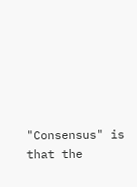"Consensus" is that the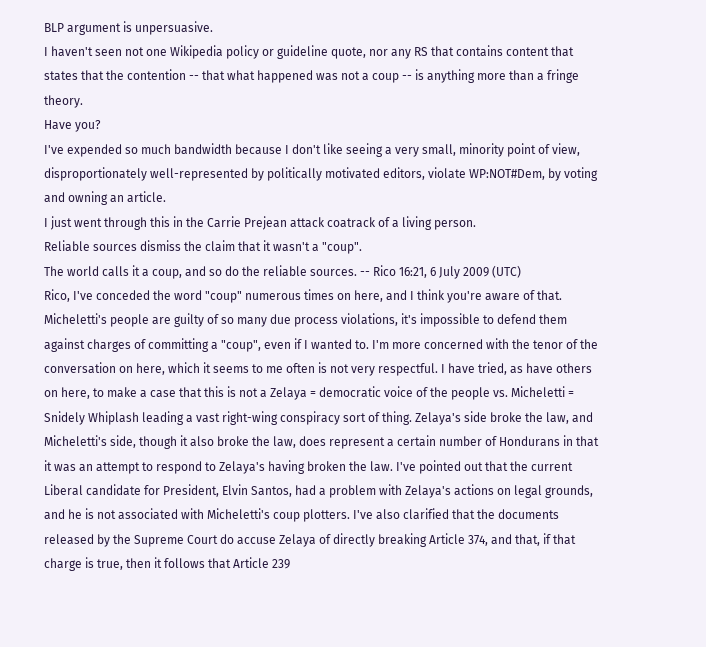BLP argument is unpersuasive.
I haven't seen not one Wikipedia policy or guideline quote, nor any RS that contains content that states that the contention -- that what happened was not a coup -- is anything more than a fringe theory.
Have you?
I've expended so much bandwidth because I don't like seeing a very small, minority point of view, disproportionately well-represented by politically motivated editors, violate WP:NOT#Dem, by voting and owning an article.
I just went through this in the Carrie Prejean attack coatrack of a living person.
Reliable sources dismiss the claim that it wasn't a "coup".
The world calls it a coup, and so do the reliable sources. -- Rico 16:21, 6 July 2009 (UTC)
Rico, I've conceded the word "coup" numerous times on here, and I think you're aware of that. Micheletti's people are guilty of so many due process violations, it's impossible to defend them against charges of committing a "coup", even if I wanted to. I'm more concerned with the tenor of the conversation on here, which it seems to me often is not very respectful. I have tried, as have others on here, to make a case that this is not a Zelaya = democratic voice of the people vs. Micheletti = Snidely Whiplash leading a vast right-wing conspiracy sort of thing. Zelaya's side broke the law, and Micheletti's side, though it also broke the law, does represent a certain number of Hondurans in that it was an attempt to respond to Zelaya's having broken the law. I've pointed out that the current Liberal candidate for President, Elvin Santos, had a problem with Zelaya's actions on legal grounds, and he is not associated with Micheletti's coup plotters. I've also clarified that the documents released by the Supreme Court do accuse Zelaya of directly breaking Article 374, and that, if that charge is true, then it follows that Article 239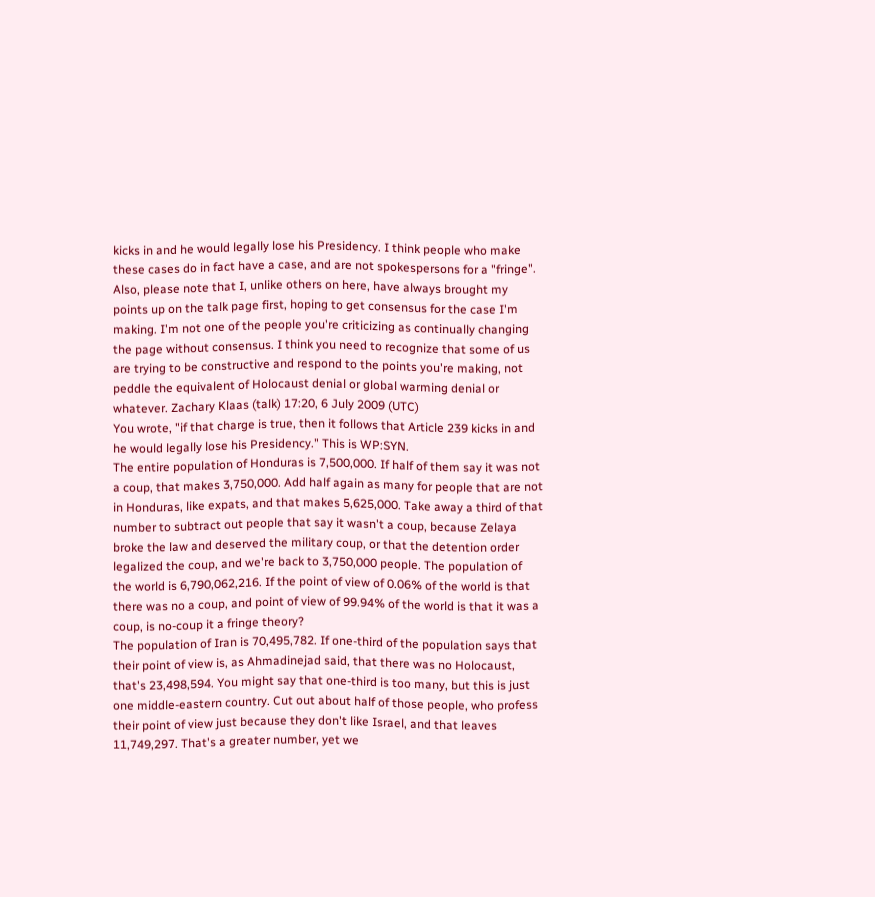kicks in and he would legally lose his Presidency. I think people who make these cases do in fact have a case, and are not spokespersons for a "fringe". Also, please note that I, unlike others on here, have always brought my points up on the talk page first, hoping to get consensus for the case I'm making. I'm not one of the people you're criticizing as continually changing the page without consensus. I think you need to recognize that some of us are trying to be constructive and respond to the points you're making, not peddle the equivalent of Holocaust denial or global warming denial or whatever. Zachary Klaas (talk) 17:20, 6 July 2009 (UTC)
You wrote, "if that charge is true, then it follows that Article 239 kicks in and he would legally lose his Presidency." This is WP:SYN.
The entire population of Honduras is 7,500,000. If half of them say it was not a coup, that makes 3,750,000. Add half again as many for people that are not in Honduras, like expats, and that makes 5,625,000. Take away a third of that number to subtract out people that say it wasn't a coup, because Zelaya broke the law and deserved the military coup, or that the detention order legalized the coup, and we're back to 3,750,000 people. The population of the world is 6,790,062,216. If the point of view of 0.06% of the world is that there was no a coup, and point of view of 99.94% of the world is that it was a coup, is no-coup it a fringe theory?
The population of Iran is 70,495,782. If one-third of the population says that their point of view is, as Ahmadinejad said, that there was no Holocaust, that's 23,498,594. You might say that one-third is too many, but this is just one middle-eastern country. Cut out about half of those people, who profess their point of view just because they don't like Israel, and that leaves 11,749,297. That's a greater number, yet we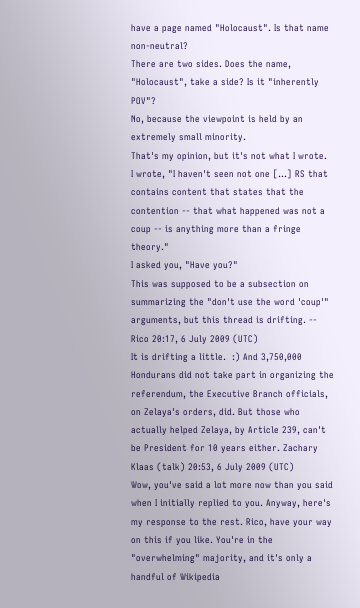have a page named "Holocaust". Is that name non-neutral?
There are two sides. Does the name, "Holocaust", take a side? Is it "inherently POV"?
No, because the viewpoint is held by an extremely small minority.
That's my opinion, but it's not what I wrote.
I wrote, "I haven't seen not one [...] RS that contains content that states that the contention -- that what happened was not a coup -- is anything more than a fringe theory."
I asked you, "Have you?"
This was supposed to be a subsection on summarizing the "don't use the word 'coup'" arguments, but this thread is drifting. -- Rico 20:17, 6 July 2009 (UTC)
It is drifting a little.  :) And 3,750,000 Hondurans did not take part in organizing the referendum, the Executive Branch officials, on Zelaya's orders, did. But those who actually helped Zelaya, by Article 239, can't be President for 10 years either. Zachary Klaas (talk) 20:53, 6 July 2009 (UTC)
Wow, you've said a lot more now than you said when I initially replied to you. Anyway, here's my response to the rest. Rico, have your way on this if you like. You're in the "overwhelming" majority, and it's only a handful of Wikipedia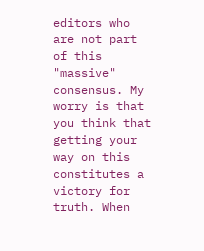editors who are not part of this "massive" consensus. My worry is that you think that getting your way on this constitutes a victory for truth. When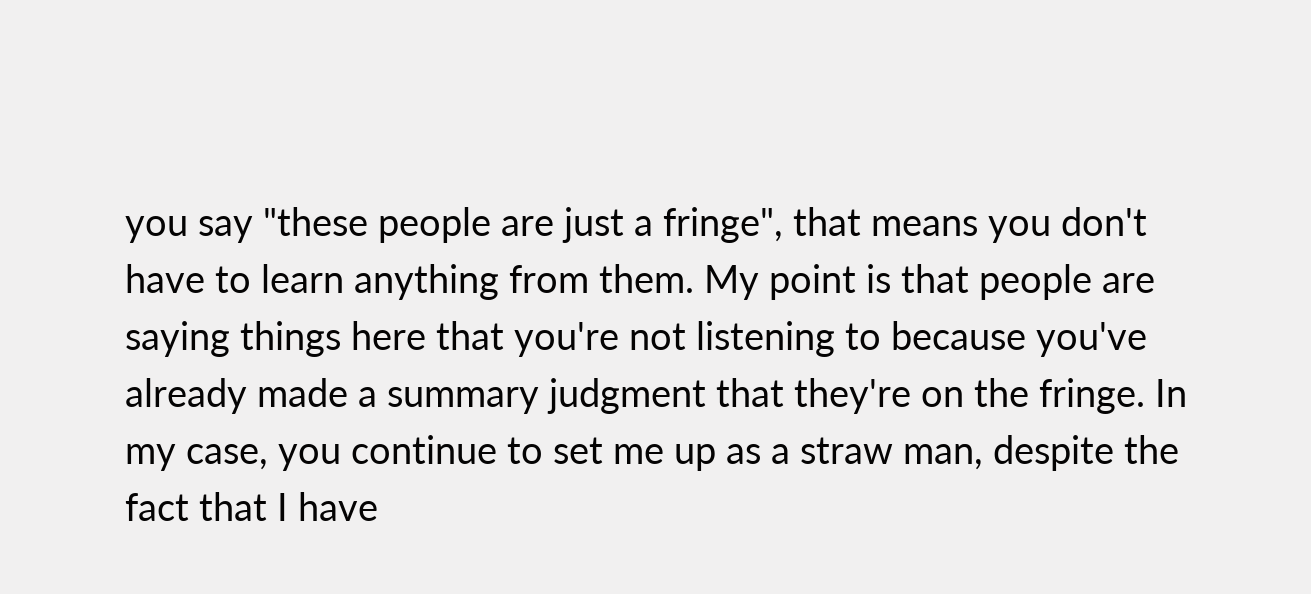you say "these people are just a fringe", that means you don't have to learn anything from them. My point is that people are saying things here that you're not listening to because you've already made a summary judgment that they're on the fringe. In my case, you continue to set me up as a straw man, despite the fact that I have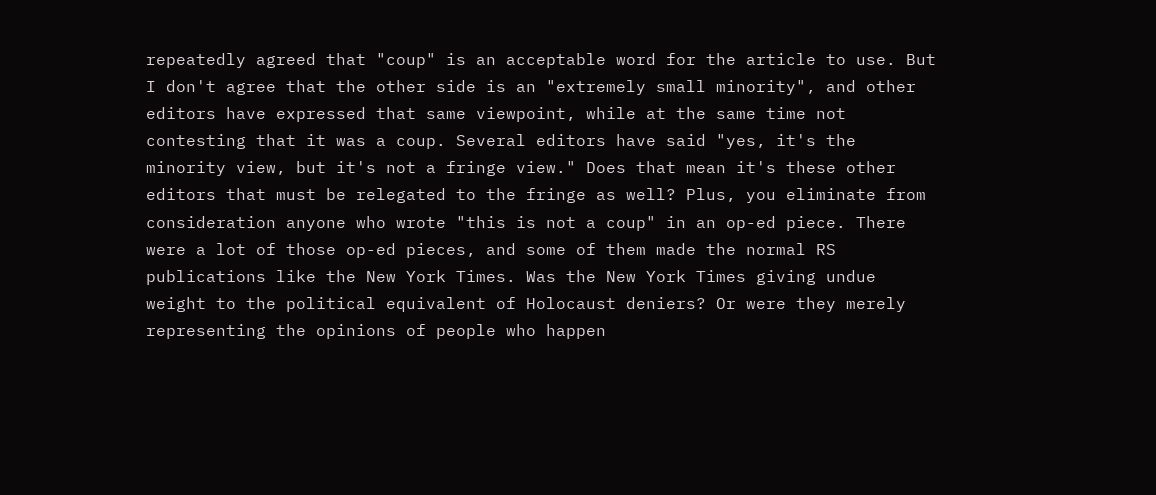repeatedly agreed that "coup" is an acceptable word for the article to use. But I don't agree that the other side is an "extremely small minority", and other editors have expressed that same viewpoint, while at the same time not contesting that it was a coup. Several editors have said "yes, it's the minority view, but it's not a fringe view." Does that mean it's these other editors that must be relegated to the fringe as well? Plus, you eliminate from consideration anyone who wrote "this is not a coup" in an op-ed piece. There were a lot of those op-ed pieces, and some of them made the normal RS publications like the New York Times. Was the New York Times giving undue weight to the political equivalent of Holocaust deniers? Or were they merely representing the opinions of people who happen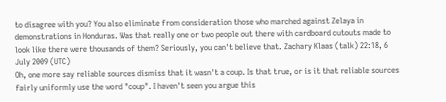to disagree with you? You also eliminate from consideration those who marched against Zelaya in demonstrations in Honduras. Was that really one or two people out there with cardboard cutouts made to look like there were thousands of them? Seriously, you can't believe that. Zachary Klaas (talk) 22:18, 6 July 2009 (UTC)
Oh, one more say reliable sources dismiss that it wasn't a coup. Is that true, or is it that reliable sources fairly uniformly use the word "coup". I haven't seen you argue this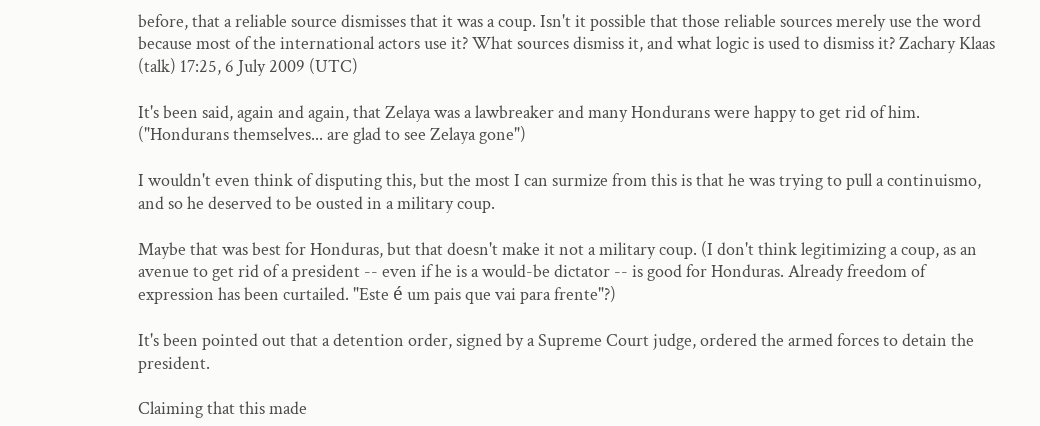before, that a reliable source dismisses that it was a coup. Isn't it possible that those reliable sources merely use the word because most of the international actors use it? What sources dismiss it, and what logic is used to dismiss it? Zachary Klaas (talk) 17:25, 6 July 2009 (UTC)

It's been said, again and again, that Zelaya was a lawbreaker and many Hondurans were happy to get rid of him. ("Hondurans themselves... are glad to see Zelaya gone")

I wouldn't even think of disputing this, but the most I can surmize from this is that he was trying to pull a continuismo, and so he deserved to be ousted in a military coup.

Maybe that was best for Honduras, but that doesn't make it not a military coup. (I don't think legitimizing a coup, as an avenue to get rid of a president -- even if he is a would-be dictator -- is good for Honduras. Already freedom of expression has been curtailed. "Este é um pais que vai para frente"?)

It's been pointed out that a detention order, signed by a Supreme Court judge, ordered the armed forces to detain the president.

Claiming that this made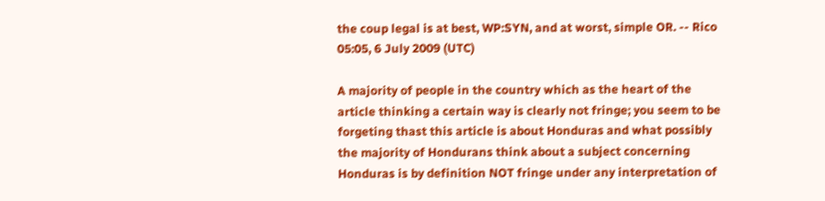the coup legal is at best, WP:SYN, and at worst, simple OR. -- Rico 05:05, 6 July 2009 (UTC)

A majority of people in the country which as the heart of the article thinking a certain way is clearly not fringe; you seem to be forgeting thast this article is about Honduras and what possibly the majority of Hondurans think about a subject concerning Honduras is by definition NOT fringe under any interpretation of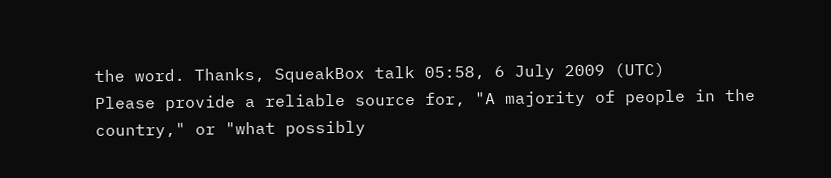the word. Thanks, SqueakBox talk 05:58, 6 July 2009 (UTC)
Please provide a reliable source for, "A majority of people in the country," or "what possibly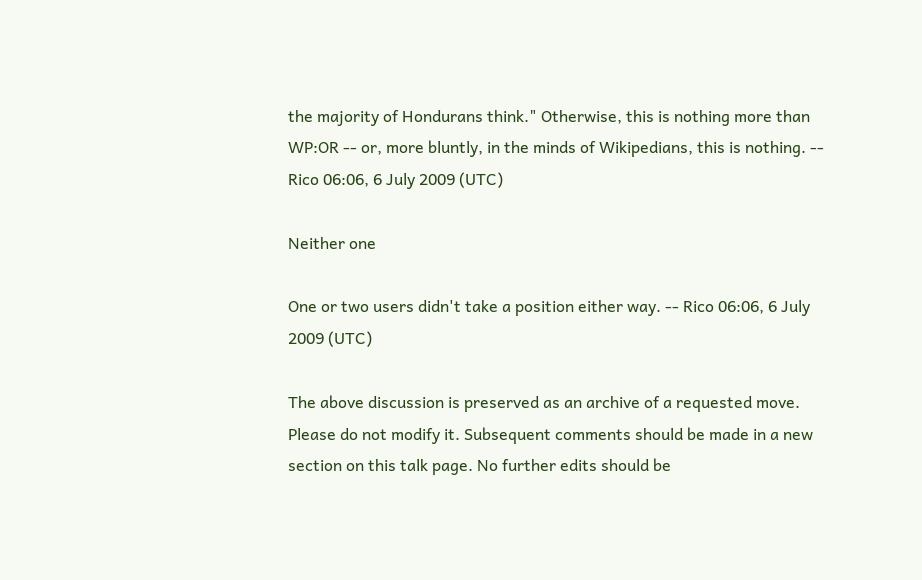the majority of Hondurans think." Otherwise, this is nothing more than WP:OR -- or, more bluntly, in the minds of Wikipedians, this is nothing. -- Rico 06:06, 6 July 2009 (UTC)

Neither one

One or two users didn't take a position either way. -- Rico 06:06, 6 July 2009 (UTC)

The above discussion is preserved as an archive of a requested move. Please do not modify it. Subsequent comments should be made in a new section on this talk page. No further edits should be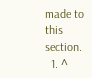made to this section.
  1. ^